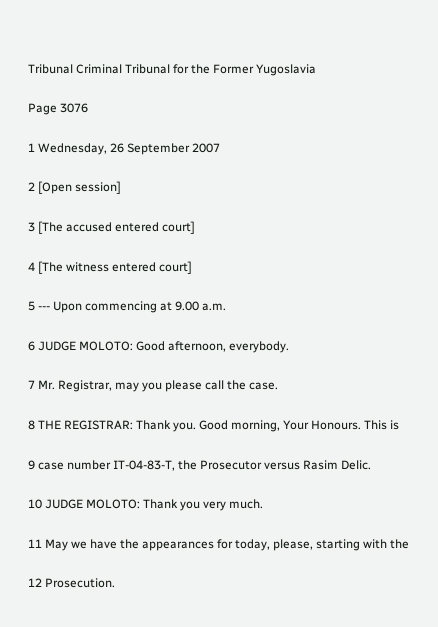Tribunal Criminal Tribunal for the Former Yugoslavia

Page 3076

1 Wednesday, 26 September 2007

2 [Open session]

3 [The accused entered court]

4 [The witness entered court]

5 --- Upon commencing at 9.00 a.m.

6 JUDGE MOLOTO: Good afternoon, everybody.

7 Mr. Registrar, may you please call the case.

8 THE REGISTRAR: Thank you. Good morning, Your Honours. This is

9 case number IT-04-83-T, the Prosecutor versus Rasim Delic.

10 JUDGE MOLOTO: Thank you very much.

11 May we have the appearances for today, please, starting with the

12 Prosecution.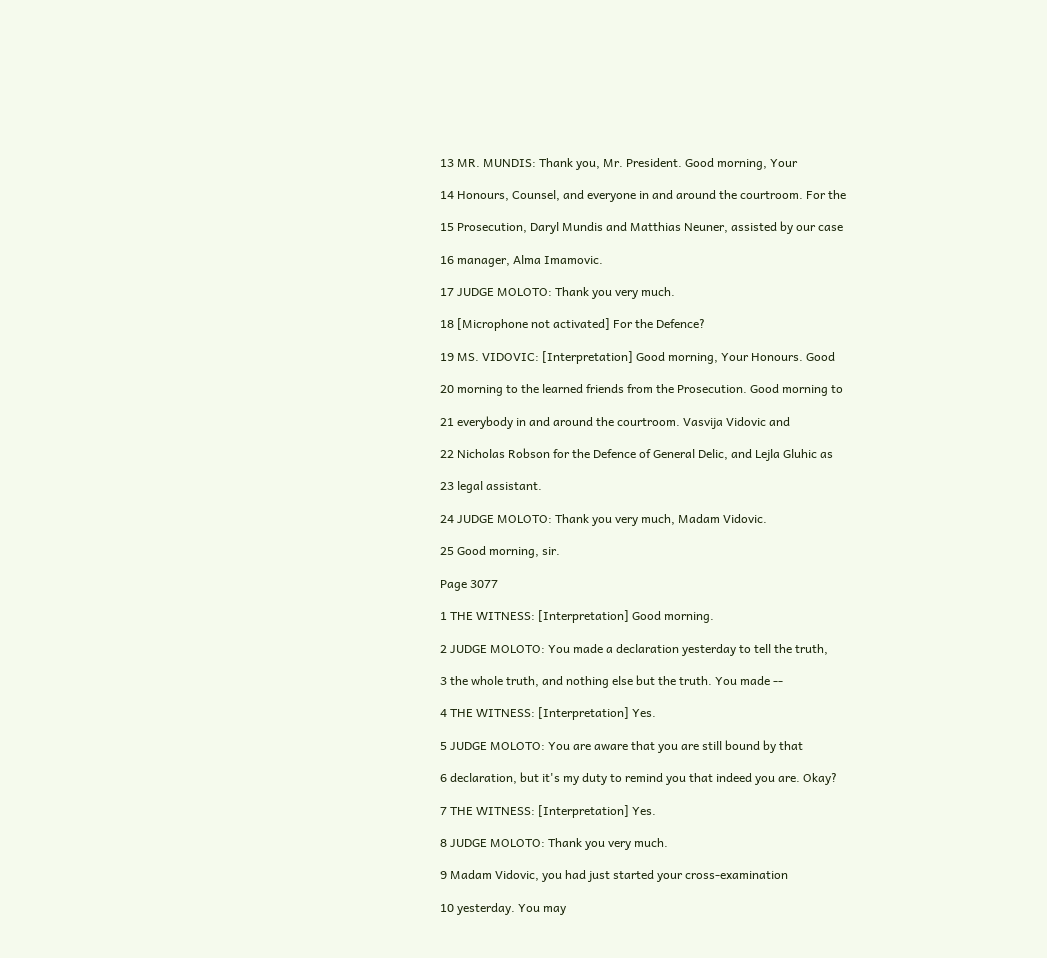13 MR. MUNDIS: Thank you, Mr. President. Good morning, Your

14 Honours, Counsel, and everyone in and around the courtroom. For the

15 Prosecution, Daryl Mundis and Matthias Neuner, assisted by our case

16 manager, Alma Imamovic.

17 JUDGE MOLOTO: Thank you very much.

18 [Microphone not activated] For the Defence?

19 MS. VIDOVIC: [Interpretation] Good morning, Your Honours. Good

20 morning to the learned friends from the Prosecution. Good morning to

21 everybody in and around the courtroom. Vasvija Vidovic and

22 Nicholas Robson for the Defence of General Delic, and Lejla Gluhic as

23 legal assistant.

24 JUDGE MOLOTO: Thank you very much, Madam Vidovic.

25 Good morning, sir.

Page 3077

1 THE WITNESS: [Interpretation] Good morning.

2 JUDGE MOLOTO: You made a declaration yesterday to tell the truth,

3 the whole truth, and nothing else but the truth. You made --

4 THE WITNESS: [Interpretation] Yes.

5 JUDGE MOLOTO: You are aware that you are still bound by that

6 declaration, but it's my duty to remind you that indeed you are. Okay?

7 THE WITNESS: [Interpretation] Yes.

8 JUDGE MOLOTO: Thank you very much.

9 Madam Vidovic, you had just started your cross-examination

10 yesterday. You may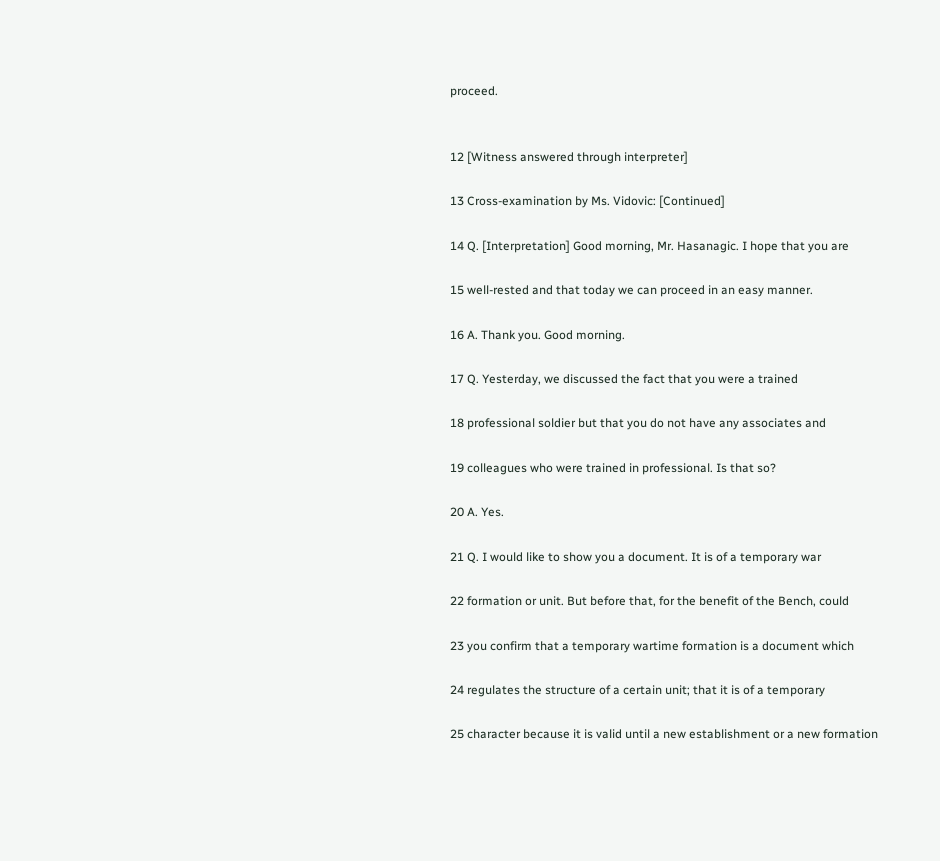proceed.


12 [Witness answered through interpreter]

13 Cross-examination by Ms. Vidovic: [Continued]

14 Q. [Interpretation] Good morning, Mr. Hasanagic. I hope that you are

15 well-rested and that today we can proceed in an easy manner.

16 A. Thank you. Good morning.

17 Q. Yesterday, we discussed the fact that you were a trained

18 professional soldier but that you do not have any associates and

19 colleagues who were trained in professional. Is that so?

20 A. Yes.

21 Q. I would like to show you a document. It is of a temporary war

22 formation or unit. But before that, for the benefit of the Bench, could

23 you confirm that a temporary wartime formation is a document which

24 regulates the structure of a certain unit; that it is of a temporary

25 character because it is valid until a new establishment or a new formation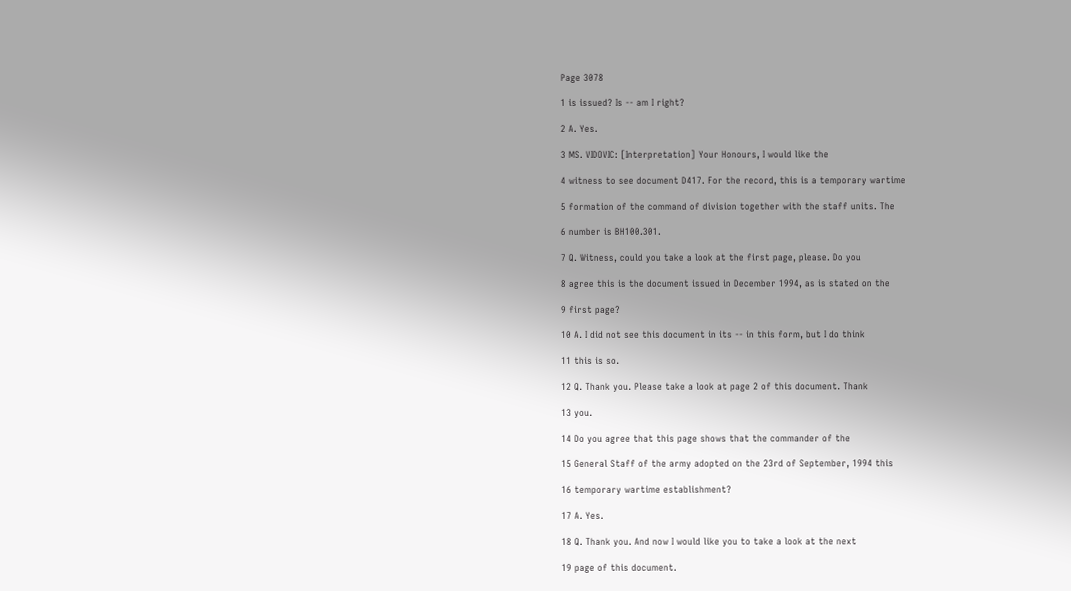Page 3078

1 is issued? Is -- am I right?

2 A. Yes.

3 MS. VIDOVIC: [Interpretation] Your Honours, I would like the

4 witness to see document D417. For the record, this is a temporary wartime

5 formation of the command of division together with the staff units. The

6 number is BH100.301.

7 Q. Witness, could you take a look at the first page, please. Do you

8 agree this is the document issued in December 1994, as is stated on the

9 first page?

10 A. I did not see this document in its -- in this form, but I do think

11 this is so.

12 Q. Thank you. Please take a look at page 2 of this document. Thank

13 you.

14 Do you agree that this page shows that the commander of the

15 General Staff of the army adopted on the 23rd of September, 1994 this

16 temporary wartime establishment?

17 A. Yes.

18 Q. Thank you. And now I would like you to take a look at the next

19 page of this document.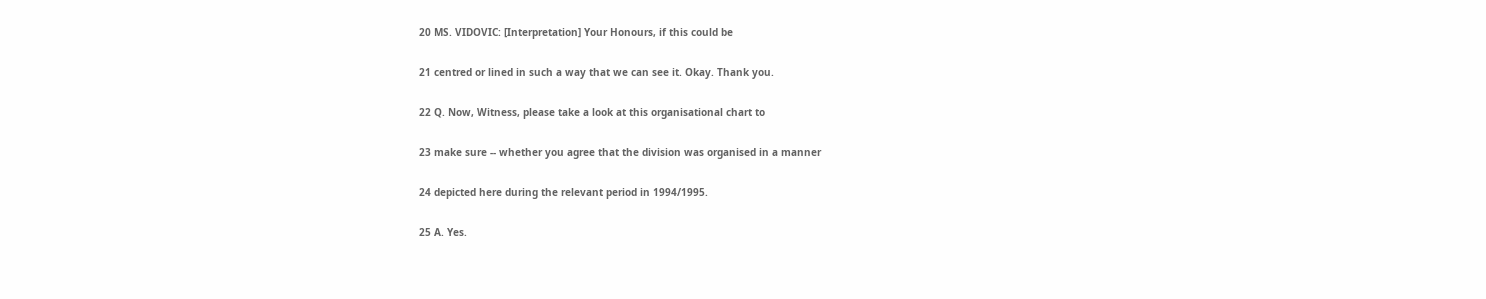20 MS. VIDOVIC: [Interpretation] Your Honours, if this could be

21 centred or lined in such a way that we can see it. Okay. Thank you.

22 Q. Now, Witness, please take a look at this organisational chart to

23 make sure -- whether you agree that the division was organised in a manner

24 depicted here during the relevant period in 1994/1995.

25 A. Yes.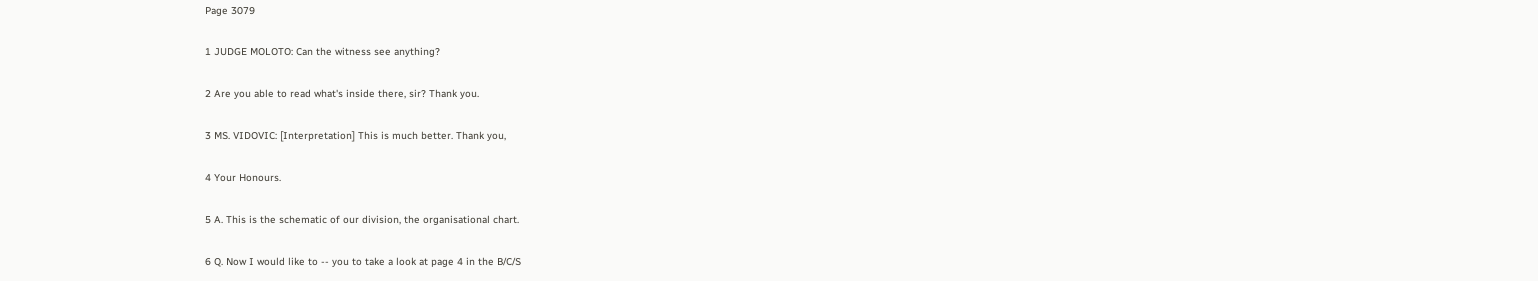Page 3079

1 JUDGE MOLOTO: Can the witness see anything?

2 Are you able to read what's inside there, sir? Thank you.

3 MS. VIDOVIC: [Interpretation] This is much better. Thank you,

4 Your Honours.

5 A. This is the schematic of our division, the organisational chart.

6 Q. Now I would like to -- you to take a look at page 4 in the B/C/S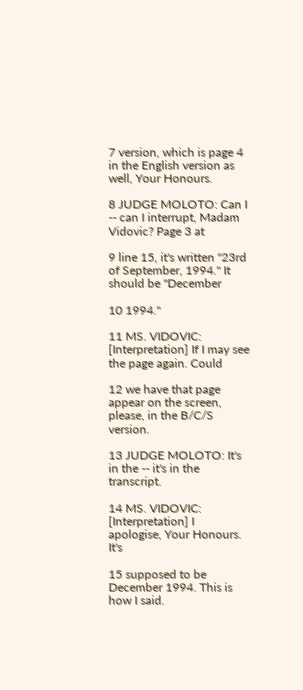7 version, which is page 4 in the English version as well, Your Honours.

8 JUDGE MOLOTO: Can I -- can I interrupt, Madam Vidovic? Page 3 at

9 line 15, it's written "23rd of September, 1994." It should be "December

10 1994."

11 MS. VIDOVIC: [Interpretation] If I may see the page again. Could

12 we have that page appear on the screen, please, in the B/C/S version.

13 JUDGE MOLOTO: It's in the -- it's in the transcript.

14 MS. VIDOVIC: [Interpretation] I apologise, Your Honours. It's

15 supposed to be December 1994. This is how I said.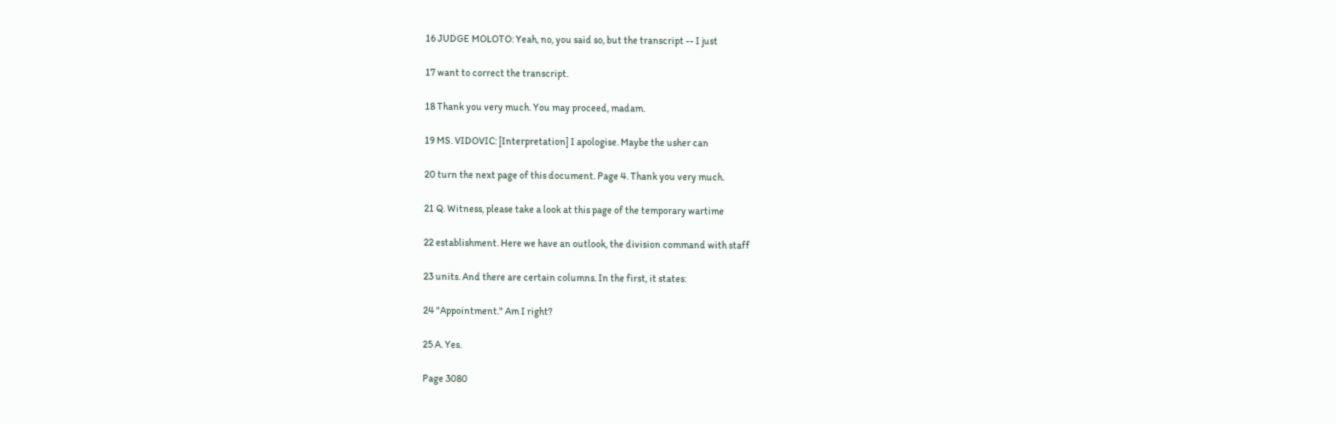16 JUDGE MOLOTO: Yeah, no, you said so, but the transcript -- I just

17 want to correct the transcript.

18 Thank you very much. You may proceed, madam.

19 MS. VIDOVIC: [Interpretation] I apologise. Maybe the usher can

20 turn the next page of this document. Page 4. Thank you very much.

21 Q. Witness, please take a look at this page of the temporary wartime

22 establishment. Here we have an outlook, the division command with staff

23 units. And there are certain columns. In the first, it states:

24 "Appointment." Am I right?

25 A. Yes.

Page 3080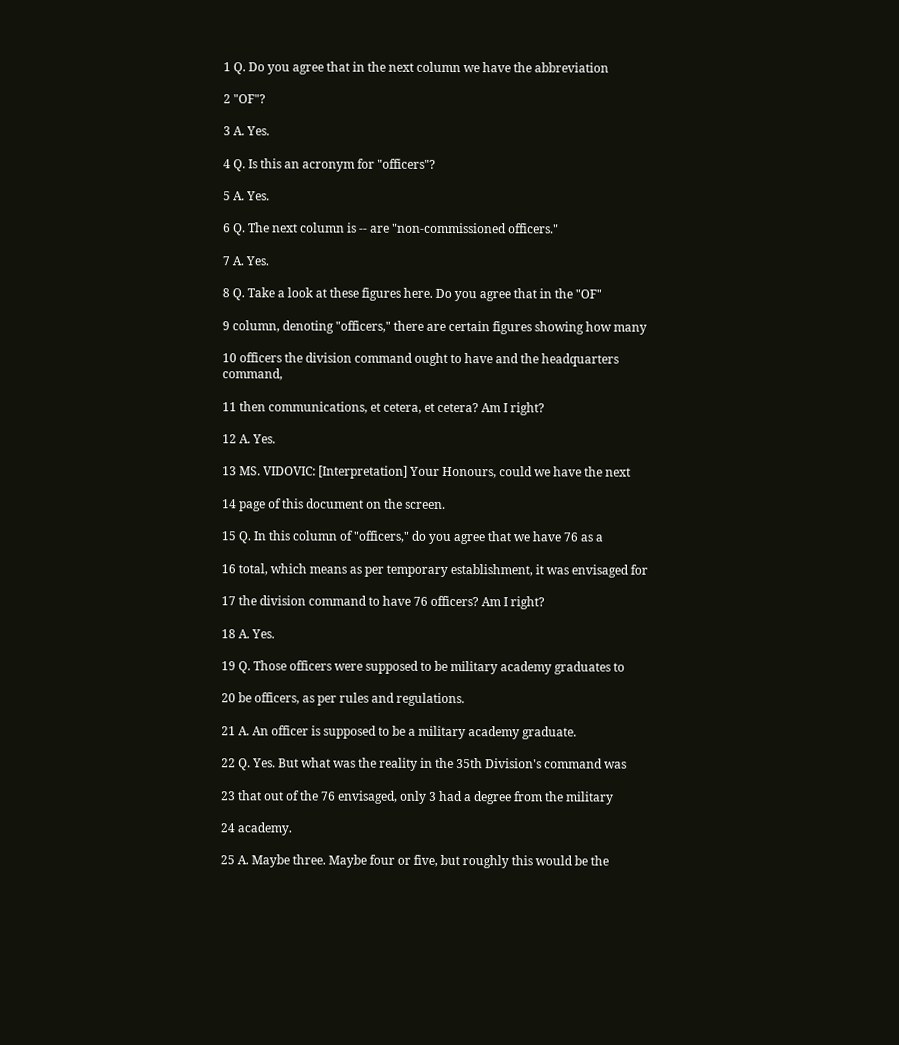1 Q. Do you agree that in the next column we have the abbreviation

2 "OF"?

3 A. Yes.

4 Q. Is this an acronym for "officers"?

5 A. Yes.

6 Q. The next column is -- are "non-commissioned officers."

7 A. Yes.

8 Q. Take a look at these figures here. Do you agree that in the "OF"

9 column, denoting "officers," there are certain figures showing how many

10 officers the division command ought to have and the headquarters command,

11 then communications, et cetera, et cetera? Am I right?

12 A. Yes.

13 MS. VIDOVIC: [Interpretation] Your Honours, could we have the next

14 page of this document on the screen.

15 Q. In this column of "officers," do you agree that we have 76 as a

16 total, which means as per temporary establishment, it was envisaged for

17 the division command to have 76 officers? Am I right?

18 A. Yes.

19 Q. Those officers were supposed to be military academy graduates to

20 be officers, as per rules and regulations.

21 A. An officer is supposed to be a military academy graduate.

22 Q. Yes. But what was the reality in the 35th Division's command was

23 that out of the 76 envisaged, only 3 had a degree from the military

24 academy.

25 A. Maybe three. Maybe four or five, but roughly this would be the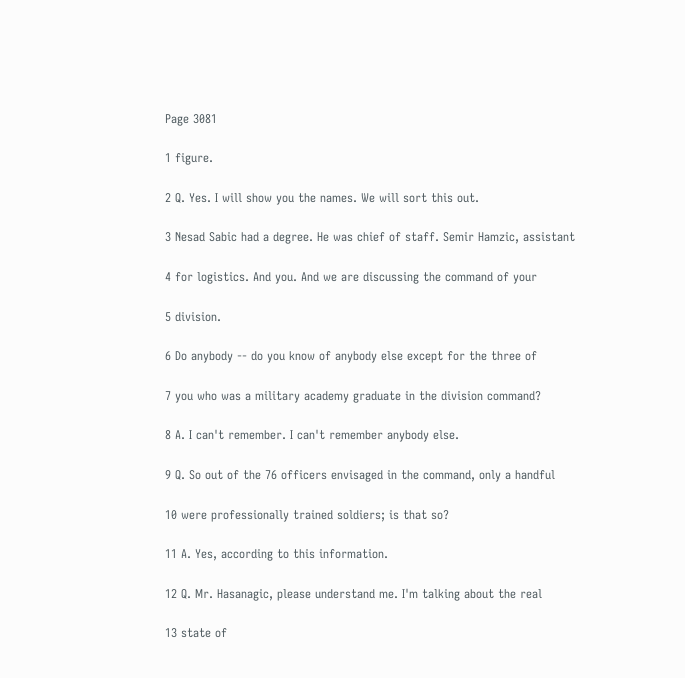Page 3081

1 figure.

2 Q. Yes. I will show you the names. We will sort this out.

3 Nesad Sabic had a degree. He was chief of staff. Semir Hamzic, assistant

4 for logistics. And you. And we are discussing the command of your

5 division.

6 Do anybody -- do you know of anybody else except for the three of

7 you who was a military academy graduate in the division command?

8 A. I can't remember. I can't remember anybody else.

9 Q. So out of the 76 officers envisaged in the command, only a handful

10 were professionally trained soldiers; is that so?

11 A. Yes, according to this information.

12 Q. Mr. Hasanagic, please understand me. I'm talking about the real

13 state of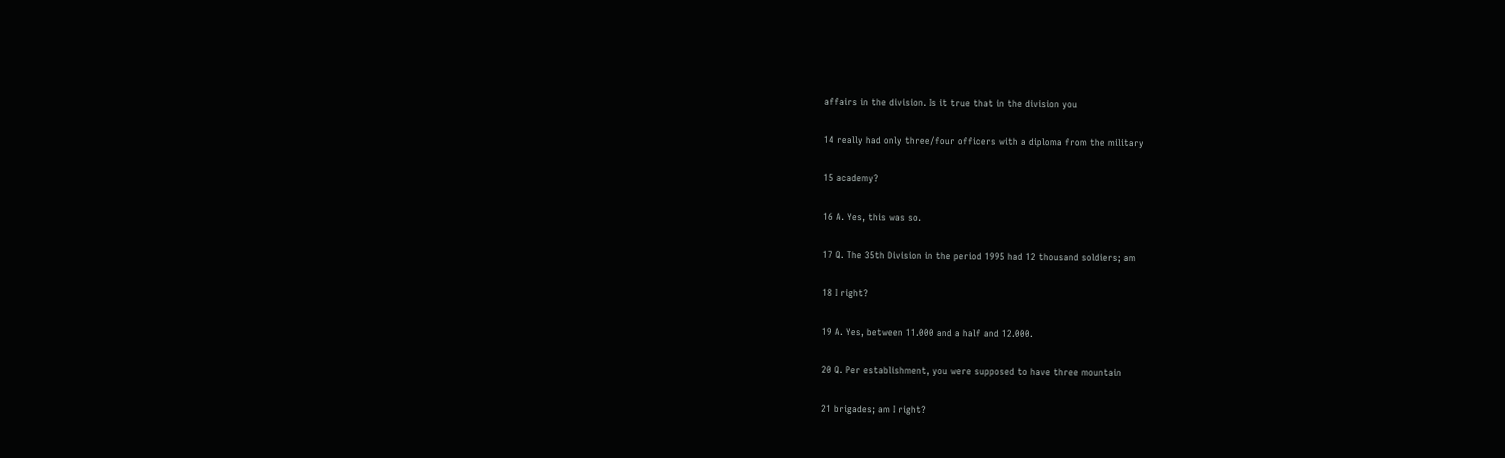affairs in the division. Is it true that in the division you

14 really had only three/four officers with a diploma from the military

15 academy?

16 A. Yes, this was so.

17 Q. The 35th Division in the period 1995 had 12 thousand soldiers; am

18 I right?

19 A. Yes, between 11.000 and a half and 12.000.

20 Q. Per establishment, you were supposed to have three mountain

21 brigades; am I right?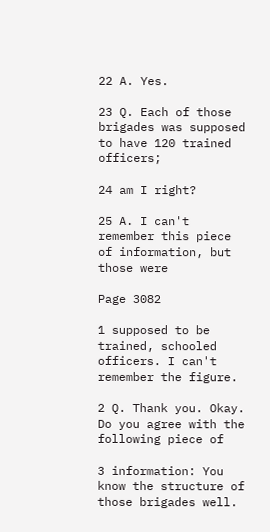22 A. Yes.

23 Q. Each of those brigades was supposed to have 120 trained officers;

24 am I right?

25 A. I can't remember this piece of information, but those were

Page 3082

1 supposed to be trained, schooled officers. I can't remember the figure.

2 Q. Thank you. Okay. Do you agree with the following piece of

3 information: You know the structure of those brigades well.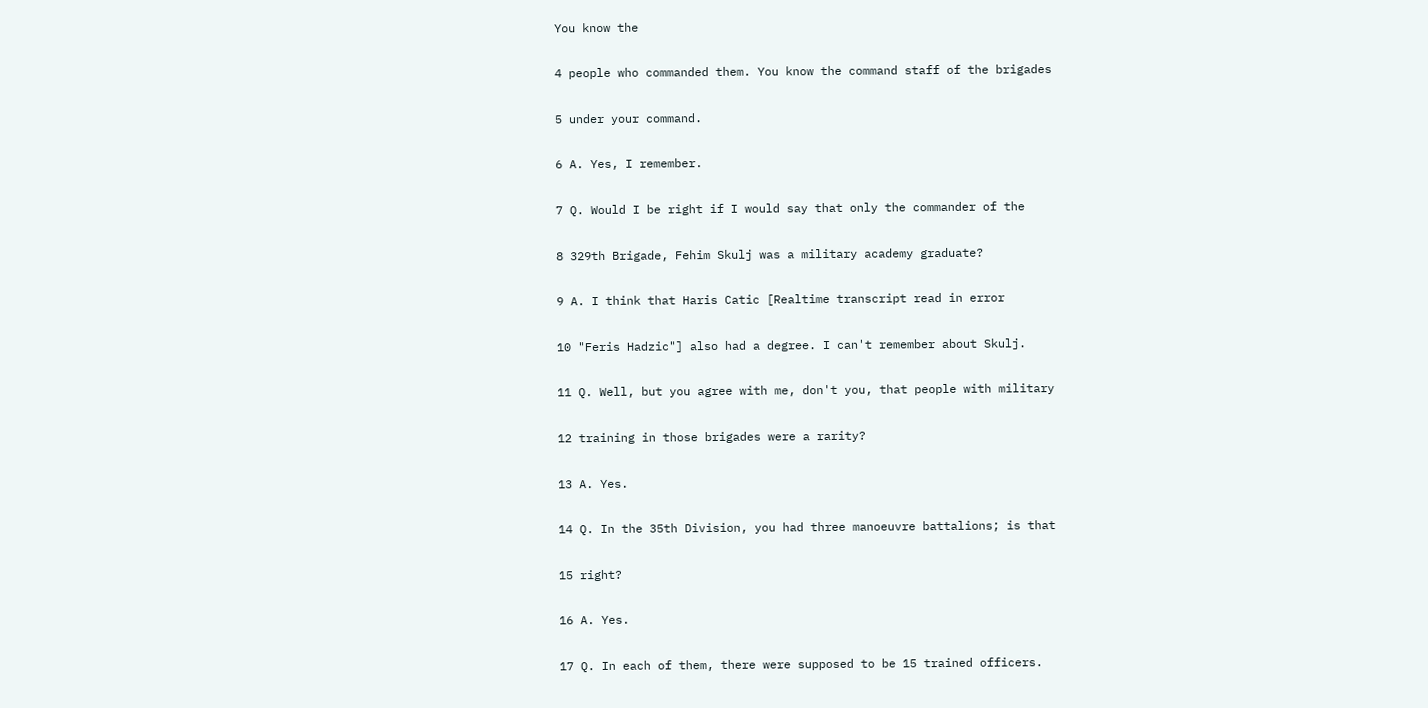You know the

4 people who commanded them. You know the command staff of the brigades

5 under your command.

6 A. Yes, I remember.

7 Q. Would I be right if I would say that only the commander of the

8 329th Brigade, Fehim Skulj was a military academy graduate?

9 A. I think that Haris Catic [Realtime transcript read in error

10 "Feris Hadzic"] also had a degree. I can't remember about Skulj.

11 Q. Well, but you agree with me, don't you, that people with military

12 training in those brigades were a rarity?

13 A. Yes.

14 Q. In the 35th Division, you had three manoeuvre battalions; is that

15 right?

16 A. Yes.

17 Q. In each of them, there were supposed to be 15 trained officers.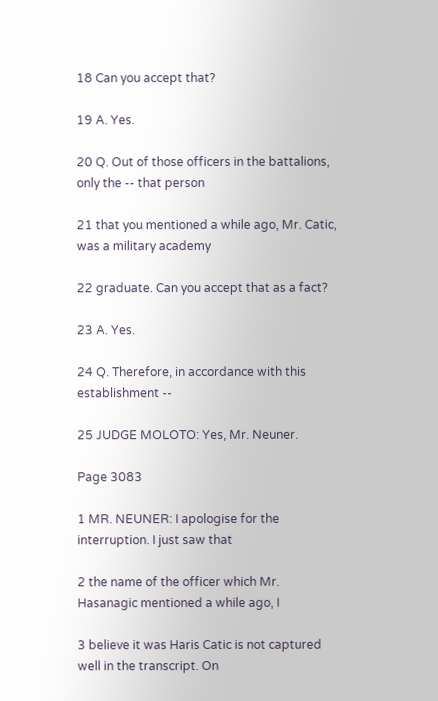18 Can you accept that?

19 A. Yes.

20 Q. Out of those officers in the battalions, only the -- that person

21 that you mentioned a while ago, Mr. Catic, was a military academy

22 graduate. Can you accept that as a fact?

23 A. Yes.

24 Q. Therefore, in accordance with this establishment --

25 JUDGE MOLOTO: Yes, Mr. Neuner.

Page 3083

1 MR. NEUNER: I apologise for the interruption. I just saw that

2 the name of the officer which Mr. Hasanagic mentioned a while ago, I

3 believe it was Haris Catic is not captured well in the transcript. On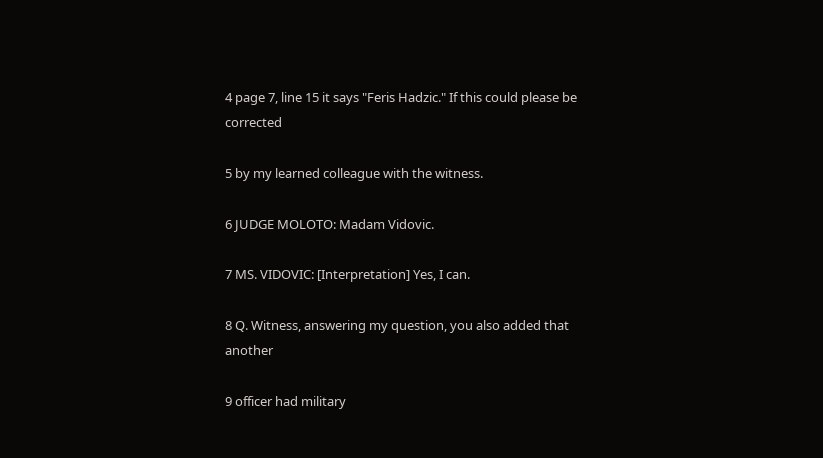4 page 7, line 15 it says "Feris Hadzic." If this could please be corrected

5 by my learned colleague with the witness.

6 JUDGE MOLOTO: Madam Vidovic.

7 MS. VIDOVIC: [Interpretation] Yes, I can.

8 Q. Witness, answering my question, you also added that another

9 officer had military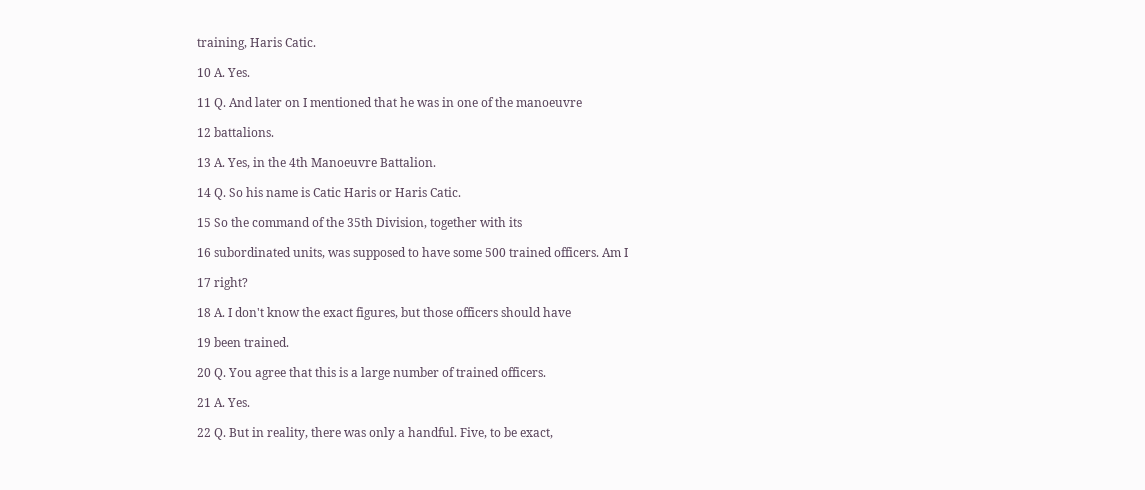training, Haris Catic.

10 A. Yes.

11 Q. And later on I mentioned that he was in one of the manoeuvre

12 battalions.

13 A. Yes, in the 4th Manoeuvre Battalion.

14 Q. So his name is Catic Haris or Haris Catic.

15 So the command of the 35th Division, together with its

16 subordinated units, was supposed to have some 500 trained officers. Am I

17 right?

18 A. I don't know the exact figures, but those officers should have

19 been trained.

20 Q. You agree that this is a large number of trained officers.

21 A. Yes.

22 Q. But in reality, there was only a handful. Five, to be exact,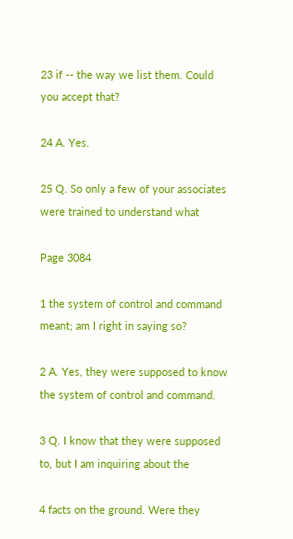23 if -- the way we list them. Could you accept that?

24 A. Yes.

25 Q. So only a few of your associates were trained to understand what

Page 3084

1 the system of control and command meant; am I right in saying so?

2 A. Yes, they were supposed to know the system of control and command.

3 Q. I know that they were supposed to, but I am inquiring about the

4 facts on the ground. Were they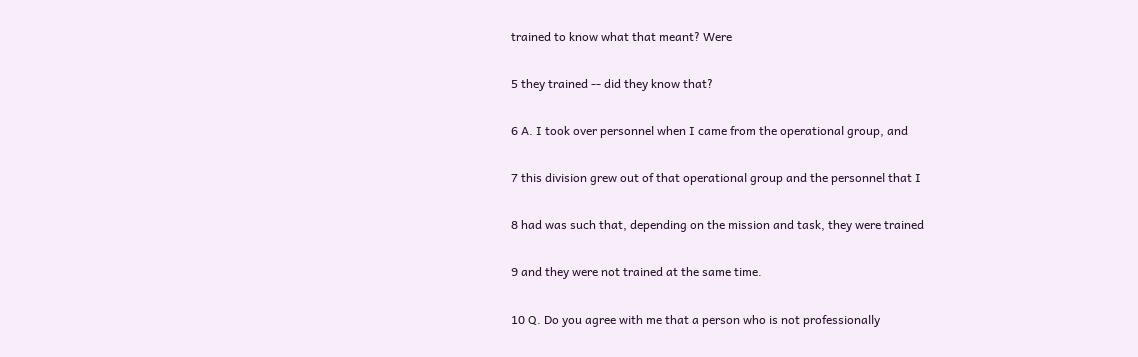trained to know what that meant? Were

5 they trained -- did they know that?

6 A. I took over personnel when I came from the operational group, and

7 this division grew out of that operational group and the personnel that I

8 had was such that, depending on the mission and task, they were trained

9 and they were not trained at the same time.

10 Q. Do you agree with me that a person who is not professionally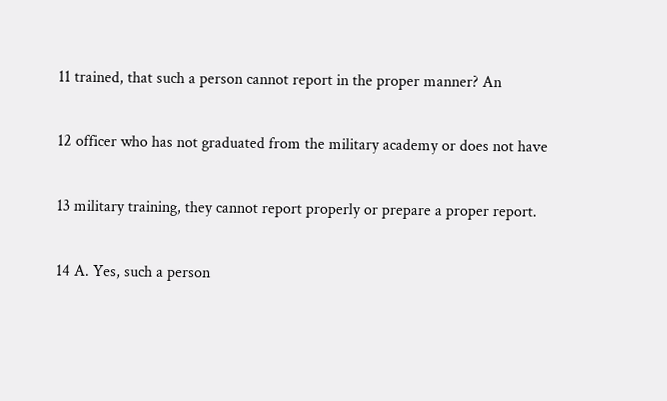11 trained, that such a person cannot report in the proper manner? An

12 officer who has not graduated from the military academy or does not have

13 military training, they cannot report properly or prepare a proper report.

14 A. Yes, such a person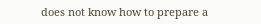does not know how to prepare a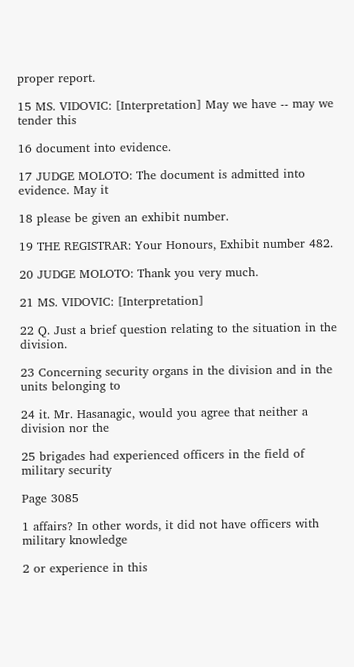proper report.

15 MS. VIDOVIC: [Interpretation] May we have -- may we tender this

16 document into evidence.

17 JUDGE MOLOTO: The document is admitted into evidence. May it

18 please be given an exhibit number.

19 THE REGISTRAR: Your Honours, Exhibit number 482.

20 JUDGE MOLOTO: Thank you very much.

21 MS. VIDOVIC: [Interpretation]

22 Q. Just a brief question relating to the situation in the division.

23 Concerning security organs in the division and in the units belonging to

24 it. Mr. Hasanagic, would you agree that neither a division nor the

25 brigades had experienced officers in the field of military security

Page 3085

1 affairs? In other words, it did not have officers with military knowledge

2 or experience in this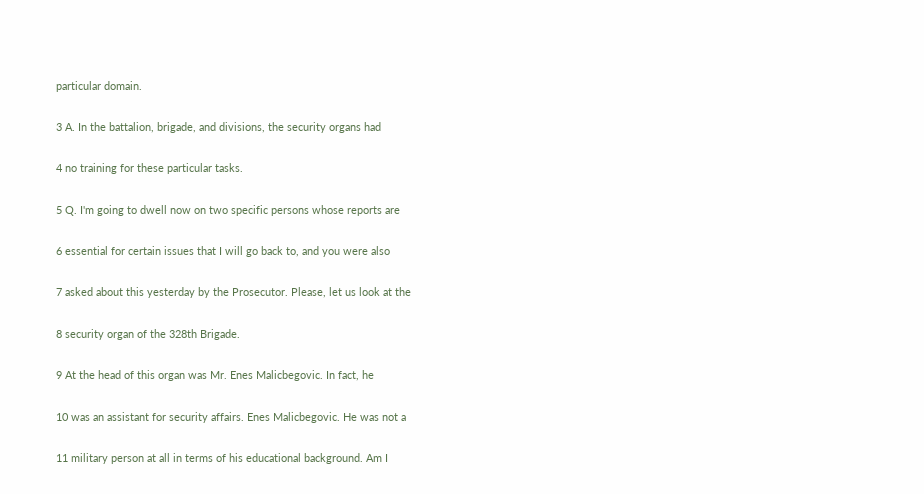particular domain.

3 A. In the battalion, brigade, and divisions, the security organs had

4 no training for these particular tasks.

5 Q. I'm going to dwell now on two specific persons whose reports are

6 essential for certain issues that I will go back to, and you were also

7 asked about this yesterday by the Prosecutor. Please, let us look at the

8 security organ of the 328th Brigade.

9 At the head of this organ was Mr. Enes Malicbegovic. In fact, he

10 was an assistant for security affairs. Enes Malicbegovic. He was not a

11 military person at all in terms of his educational background. Am I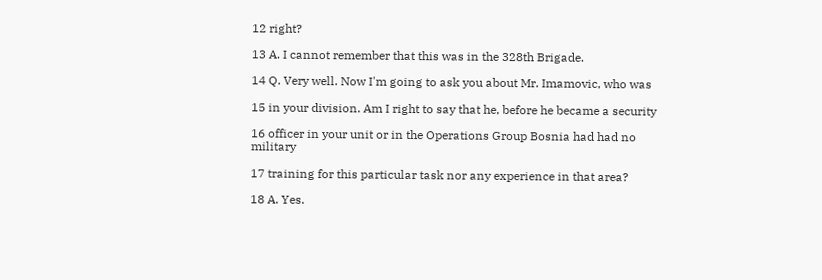12 right?

13 A. I cannot remember that this was in the 328th Brigade.

14 Q. Very well. Now I'm going to ask you about Mr. Imamovic, who was

15 in your division. Am I right to say that he, before he became a security

16 officer in your unit or in the Operations Group Bosnia had had no military

17 training for this particular task nor any experience in that area?

18 A. Yes.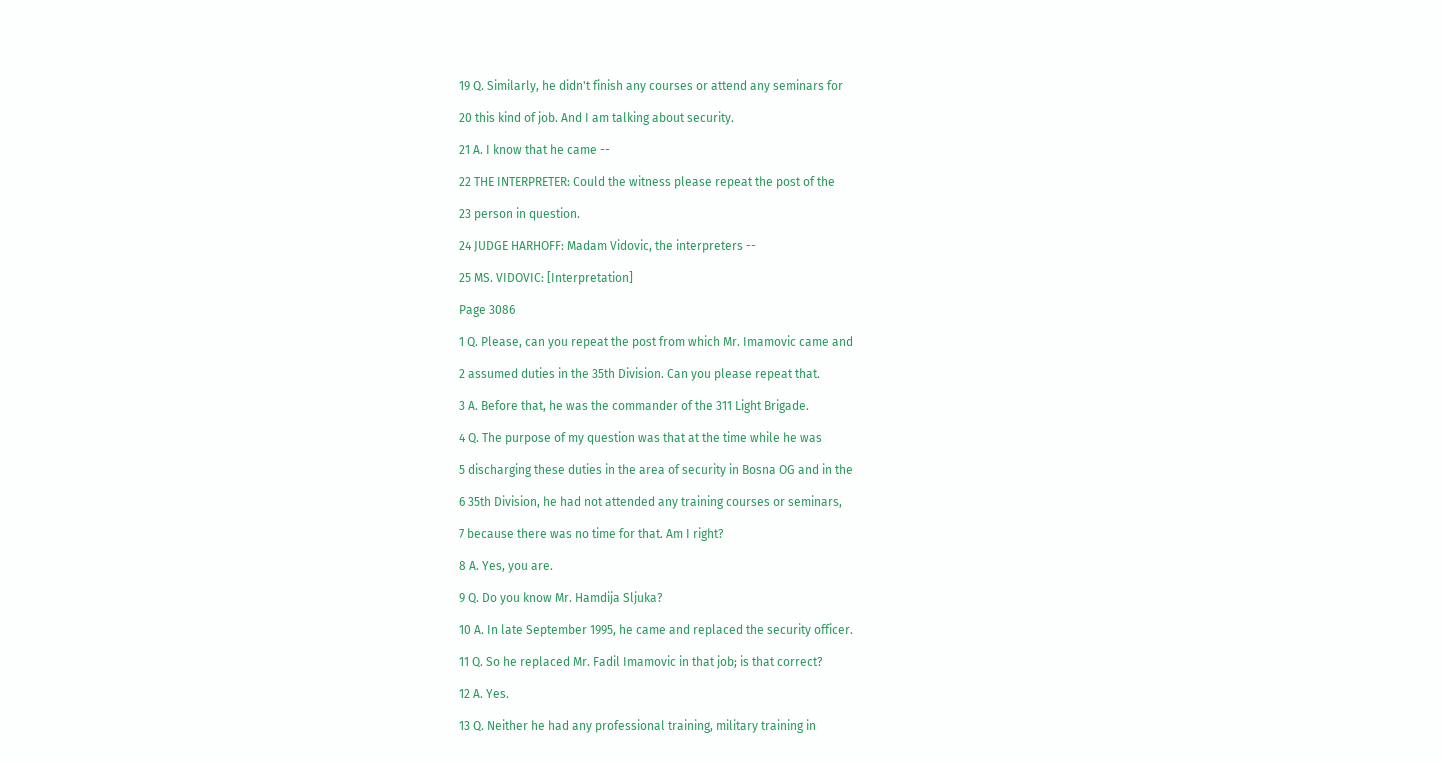19 Q. Similarly, he didn't finish any courses or attend any seminars for

20 this kind of job. And I am talking about security.

21 A. I know that he came --

22 THE INTERPRETER: Could the witness please repeat the post of the

23 person in question.

24 JUDGE HARHOFF: Madam Vidovic, the interpreters --

25 MS. VIDOVIC: [Interpretation]

Page 3086

1 Q. Please, can you repeat the post from which Mr. Imamovic came and

2 assumed duties in the 35th Division. Can you please repeat that.

3 A. Before that, he was the commander of the 311 Light Brigade.

4 Q. The purpose of my question was that at the time while he was

5 discharging these duties in the area of security in Bosna OG and in the

6 35th Division, he had not attended any training courses or seminars,

7 because there was no time for that. Am I right?

8 A. Yes, you are.

9 Q. Do you know Mr. Hamdija Sljuka?

10 A. In late September 1995, he came and replaced the security officer.

11 Q. So he replaced Mr. Fadil Imamovic in that job; is that correct?

12 A. Yes.

13 Q. Neither he had any professional training, military training in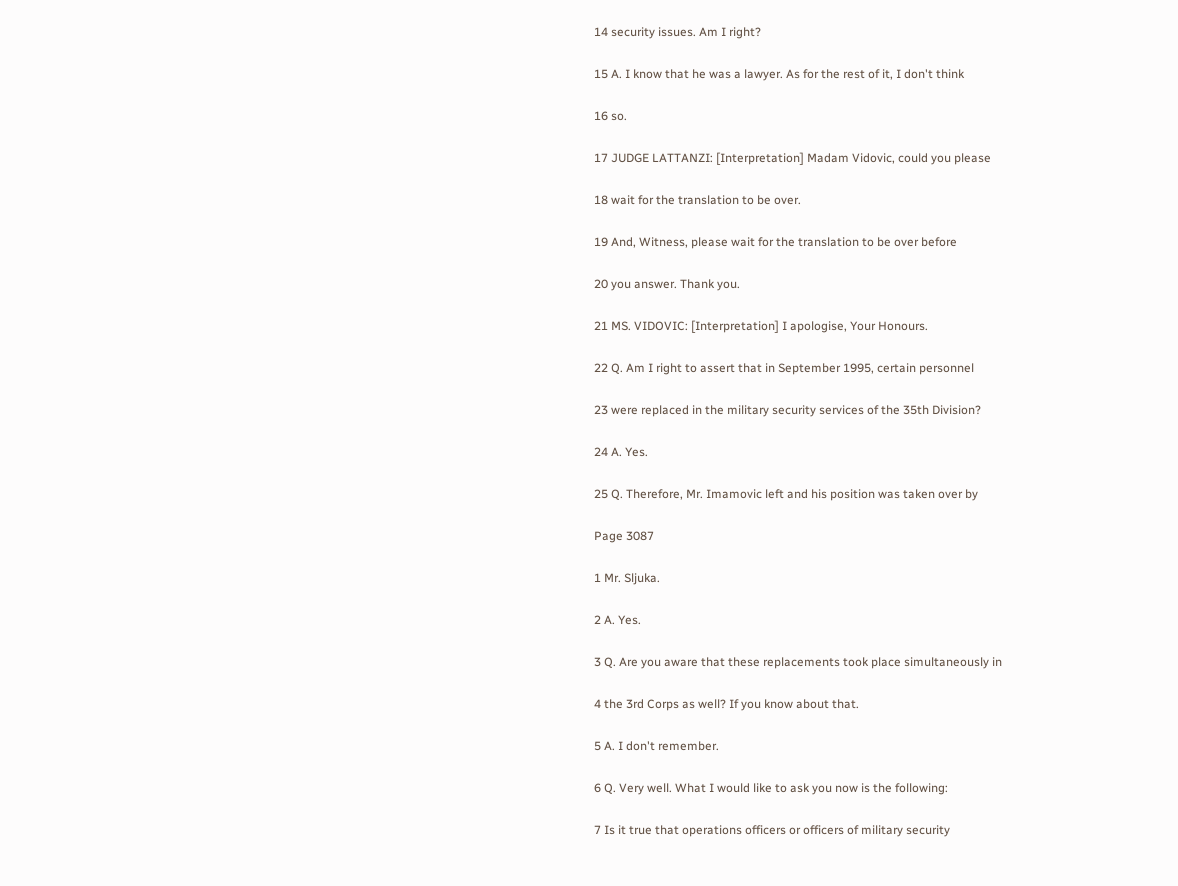14 security issues. Am I right?

15 A. I know that he was a lawyer. As for the rest of it, I don't think

16 so.

17 JUDGE LATTANZI: [Interpretation] Madam Vidovic, could you please

18 wait for the translation to be over.

19 And, Witness, please wait for the translation to be over before

20 you answer. Thank you.

21 MS. VIDOVIC: [Interpretation] I apologise, Your Honours.

22 Q. Am I right to assert that in September 1995, certain personnel

23 were replaced in the military security services of the 35th Division?

24 A. Yes.

25 Q. Therefore, Mr. Imamovic left and his position was taken over by

Page 3087

1 Mr. Sljuka.

2 A. Yes.

3 Q. Are you aware that these replacements took place simultaneously in

4 the 3rd Corps as well? If you know about that.

5 A. I don't remember.

6 Q. Very well. What I would like to ask you now is the following:

7 Is it true that operations officers or officers of military security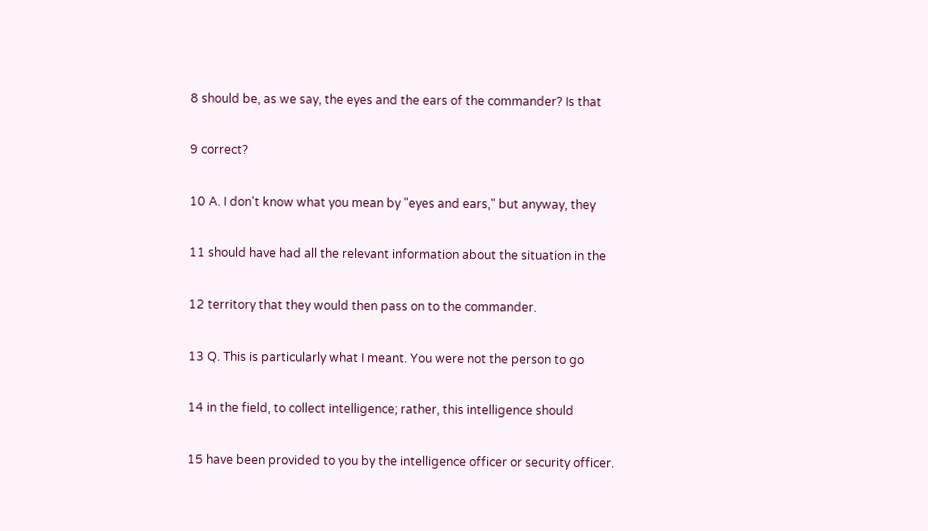8 should be, as we say, the eyes and the ears of the commander? Is that

9 correct?

10 A. I don't know what you mean by "eyes and ears," but anyway, they

11 should have had all the relevant information about the situation in the

12 territory that they would then pass on to the commander.

13 Q. This is particularly what I meant. You were not the person to go

14 in the field, to collect intelligence; rather, this intelligence should

15 have been provided to you by the intelligence officer or security officer.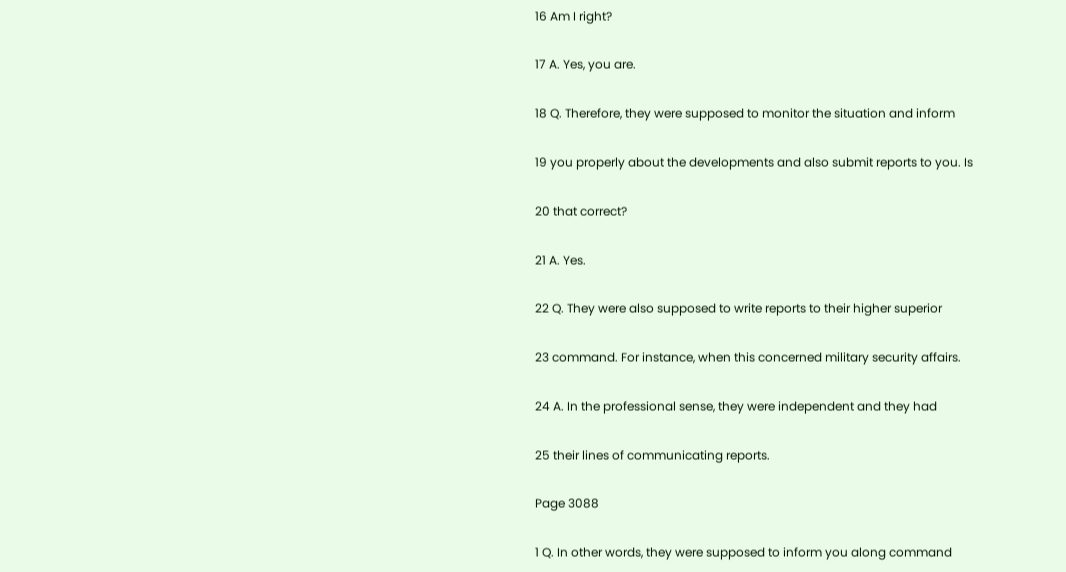16 Am I right?

17 A. Yes, you are.

18 Q. Therefore, they were supposed to monitor the situation and inform

19 you properly about the developments and also submit reports to you. Is

20 that correct?

21 A. Yes.

22 Q. They were also supposed to write reports to their higher superior

23 command. For instance, when this concerned military security affairs.

24 A. In the professional sense, they were independent and they had

25 their lines of communicating reports.

Page 3088

1 Q. In other words, they were supposed to inform you along command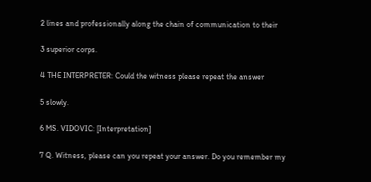2 lines and professionally along the chain of communication to their

3 superior corps.

4 THE INTERPRETER: Could the witness please repeat the answer

5 slowly.

6 MS. VIDOVIC: [Interpretation]

7 Q. Witness, please can you repeat your answer. Do you remember my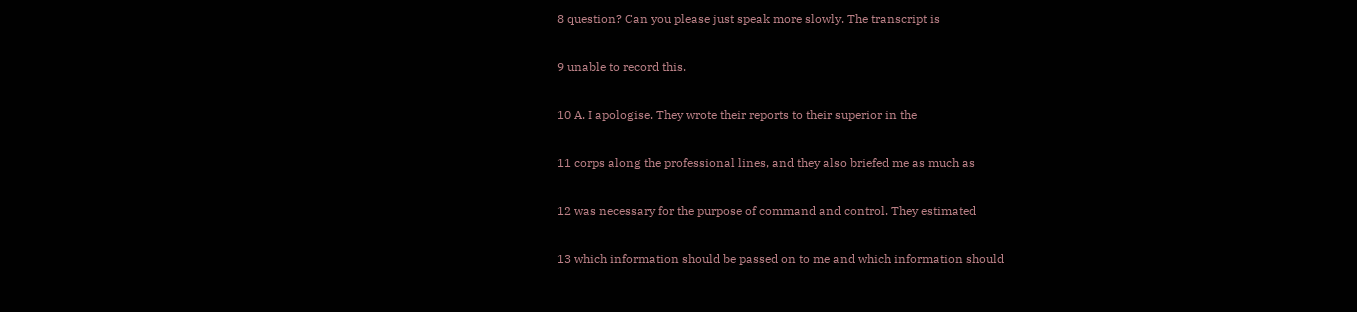8 question? Can you please just speak more slowly. The transcript is

9 unable to record this.

10 A. I apologise. They wrote their reports to their superior in the

11 corps along the professional lines, and they also briefed me as much as

12 was necessary for the purpose of command and control. They estimated

13 which information should be passed on to me and which information should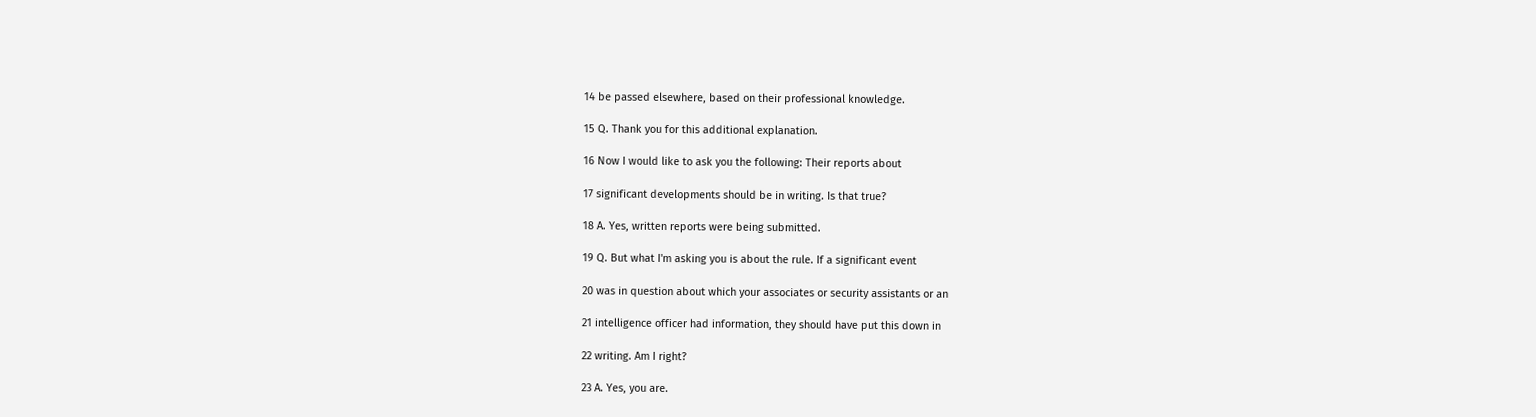14 be passed elsewhere, based on their professional knowledge.

15 Q. Thank you for this additional explanation.

16 Now I would like to ask you the following: Their reports about

17 significant developments should be in writing. Is that true?

18 A. Yes, written reports were being submitted.

19 Q. But what I'm asking you is about the rule. If a significant event

20 was in question about which your associates or security assistants or an

21 intelligence officer had information, they should have put this down in

22 writing. Am I right?

23 A. Yes, you are.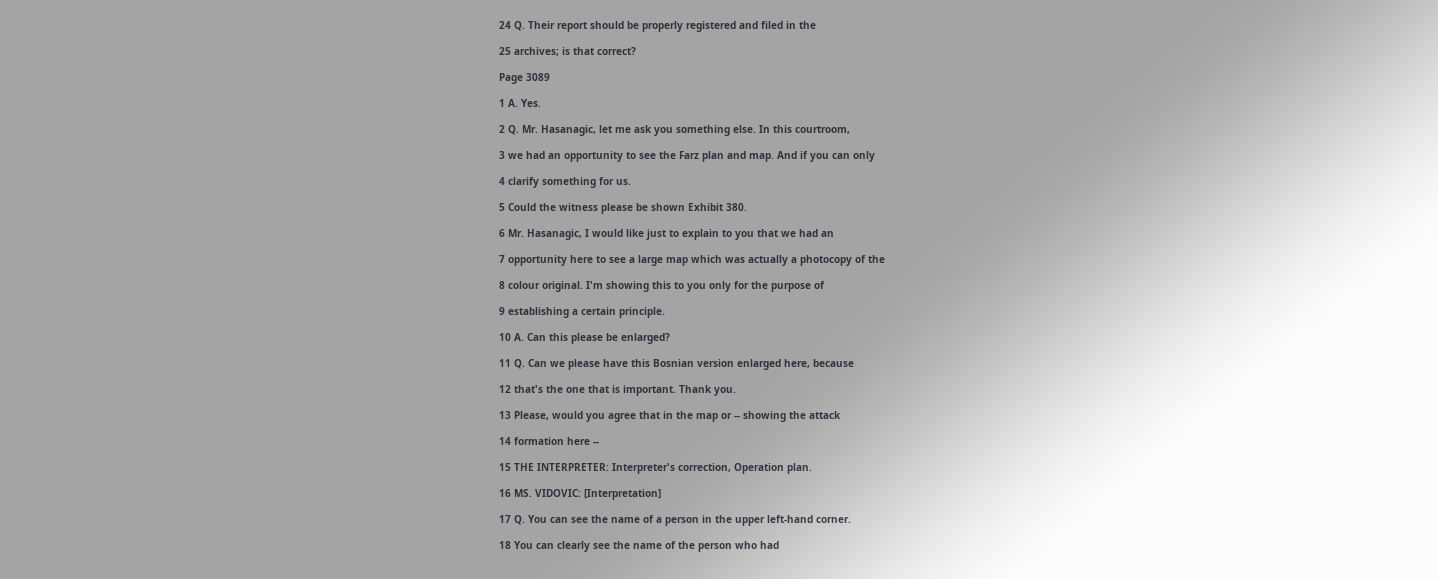24 Q. Their report should be properly registered and filed in the

25 archives; is that correct?

Page 3089

1 A. Yes.

2 Q. Mr. Hasanagic, let me ask you something else. In this courtroom,

3 we had an opportunity to see the Farz plan and map. And if you can only

4 clarify something for us.

5 Could the witness please be shown Exhibit 380.

6 Mr. Hasanagic, I would like just to explain to you that we had an

7 opportunity here to see a large map which was actually a photocopy of the

8 colour original. I'm showing this to you only for the purpose of

9 establishing a certain principle.

10 A. Can this please be enlarged?

11 Q. Can we please have this Bosnian version enlarged here, because

12 that's the one that is important. Thank you.

13 Please, would you agree that in the map or -- showing the attack

14 formation here --

15 THE INTERPRETER: Interpreter's correction, Operation plan.

16 MS. VIDOVIC: [Interpretation]

17 Q. You can see the name of a person in the upper left-hand corner.

18 You can clearly see the name of the person who had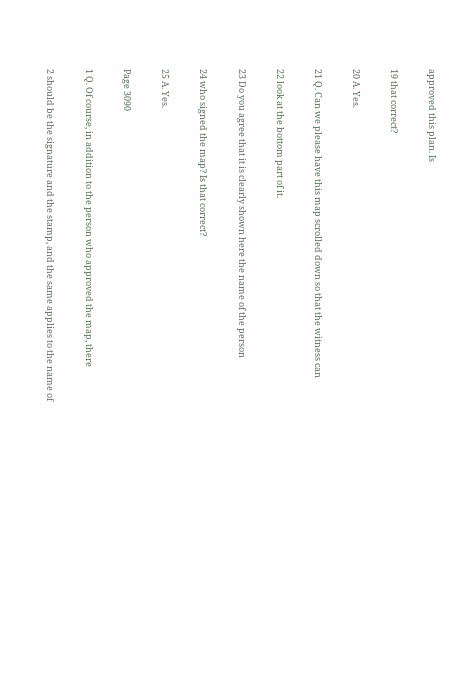approved this plan. Is

19 that correct?

20 A. Yes.

21 Q. Can we please have this map scrolled down so that the witness can

22 look at the bottom part of it.

23 Do you agree that it is clearly shown here the name of the person

24 who signed the map? Is that correct?

25 A. Yes.

Page 3090

1 Q. Of course, in addition to the person who approved the map, there

2 should be the signature and the stamp, and the same applies to the name of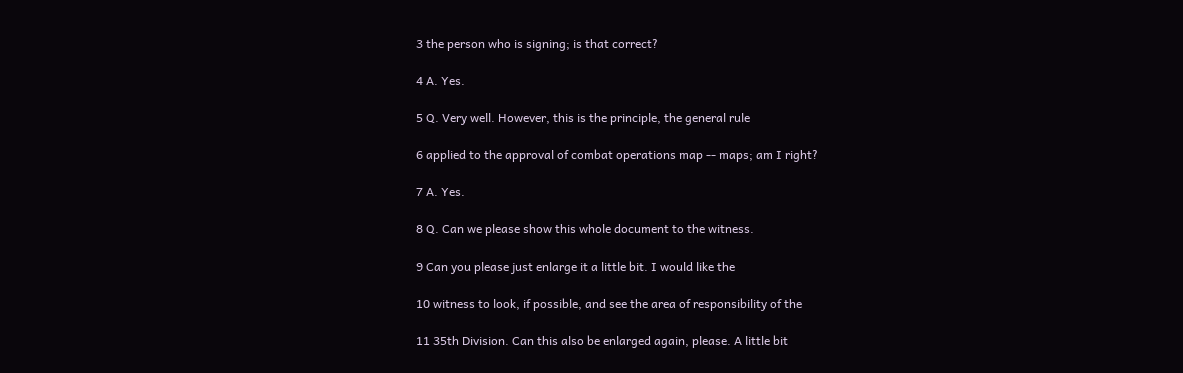3 the person who is signing; is that correct?

4 A. Yes.

5 Q. Very well. However, this is the principle, the general rule

6 applied to the approval of combat operations map -- maps; am I right?

7 A. Yes.

8 Q. Can we please show this whole document to the witness.

9 Can you please just enlarge it a little bit. I would like the

10 witness to look, if possible, and see the area of responsibility of the

11 35th Division. Can this also be enlarged again, please. A little bit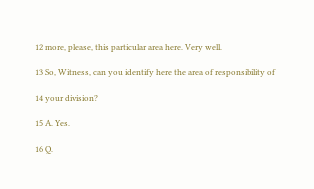12 more, please, this particular area here. Very well.

13 So, Witness, can you identify here the area of responsibility of

14 your division?

15 A. Yes.

16 Q.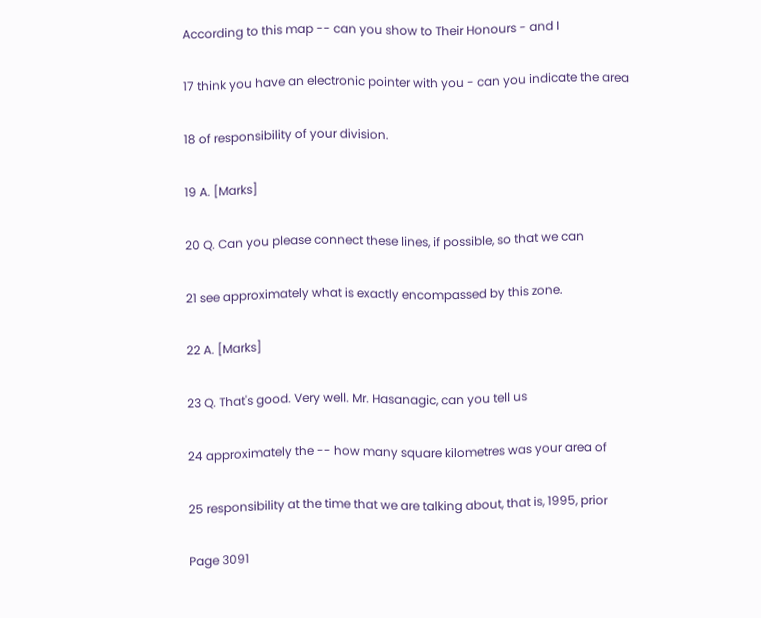According to this map -- can you show to Their Honours - and I

17 think you have an electronic pointer with you - can you indicate the area

18 of responsibility of your division.

19 A. [Marks]

20 Q. Can you please connect these lines, if possible, so that we can

21 see approximately what is exactly encompassed by this zone.

22 A. [Marks]

23 Q. That's good. Very well. Mr. Hasanagic, can you tell us

24 approximately the -- how many square kilometres was your area of

25 responsibility at the time that we are talking about, that is, 1995, prior

Page 3091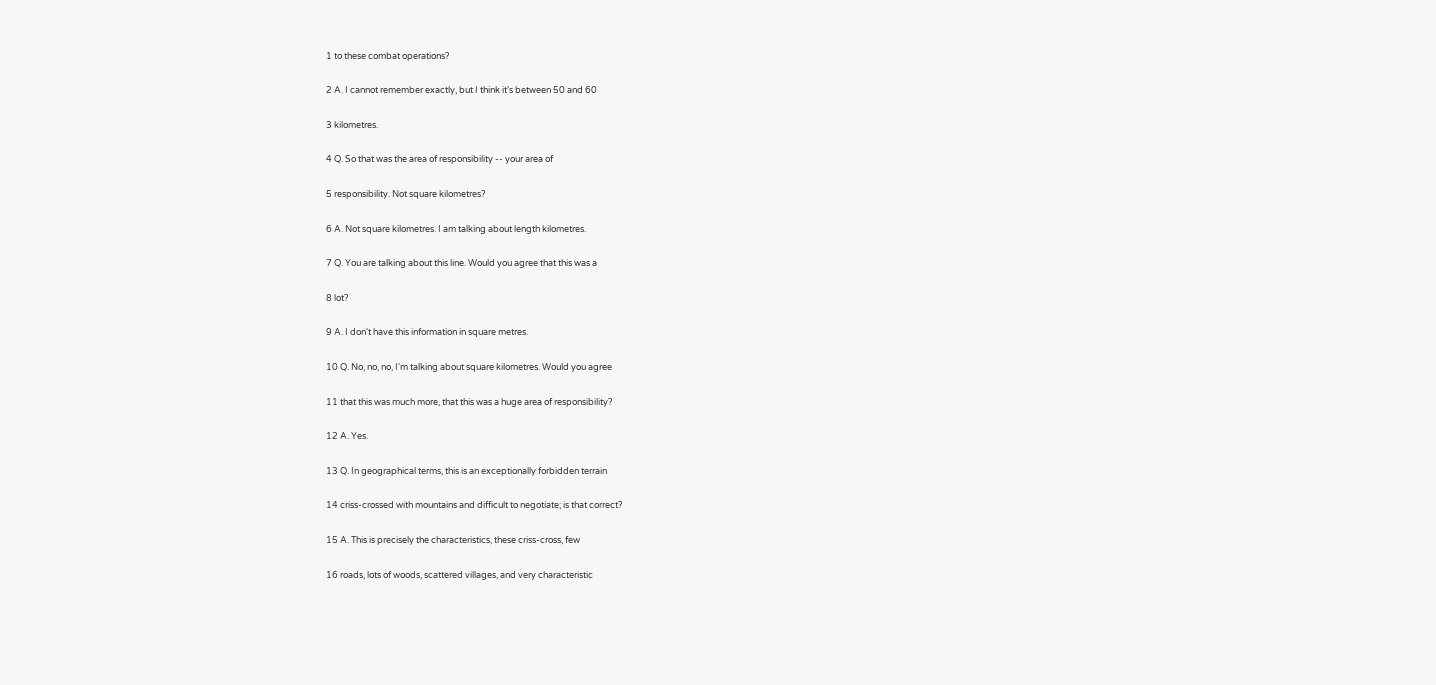1 to these combat operations?

2 A. I cannot remember exactly, but I think it's between 50 and 60

3 kilometres.

4 Q. So that was the area of responsibility -- your area of

5 responsibility. Not square kilometres?

6 A. Not square kilometres. I am talking about length kilometres.

7 Q. You are talking about this line. Would you agree that this was a

8 lot?

9 A. I don't have this information in square metres.

10 Q. No, no, no, I'm talking about square kilometres. Would you agree

11 that this was much more, that this was a huge area of responsibility?

12 A. Yes.

13 Q. In geographical terms, this is an exceptionally forbidden terrain

14 criss-crossed with mountains and difficult to negotiate; is that correct?

15 A. This is precisely the characteristics, these criss-cross, few

16 roads, lots of woods, scattered villages, and very characteristic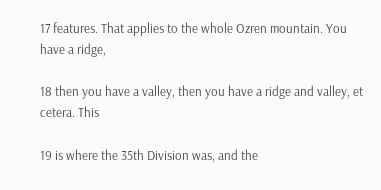17 features. That applies to the whole Ozren mountain. You have a ridge,

18 then you have a valley, then you have a ridge and valley, et cetera. This

19 is where the 35th Division was, and the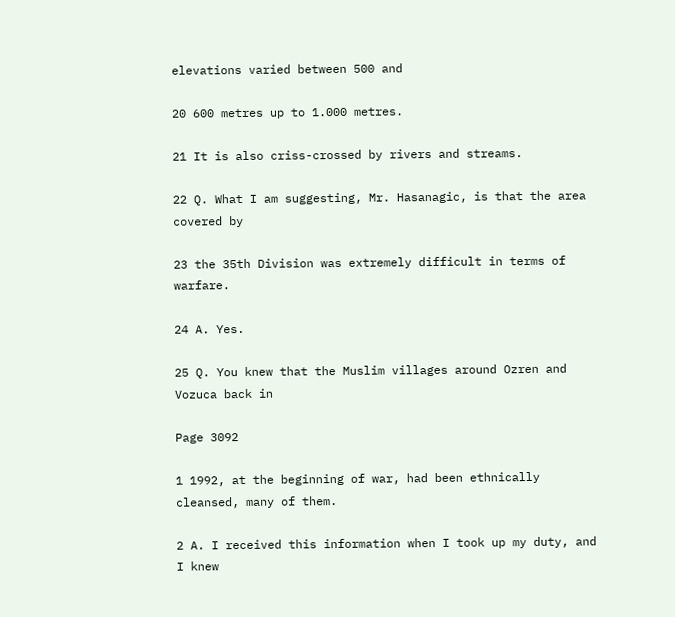elevations varied between 500 and

20 600 metres up to 1.000 metres.

21 It is also criss-crossed by rivers and streams.

22 Q. What I am suggesting, Mr. Hasanagic, is that the area covered by

23 the 35th Division was extremely difficult in terms of warfare.

24 A. Yes.

25 Q. You knew that the Muslim villages around Ozren and Vozuca back in

Page 3092

1 1992, at the beginning of war, had been ethnically cleansed, many of them.

2 A. I received this information when I took up my duty, and I knew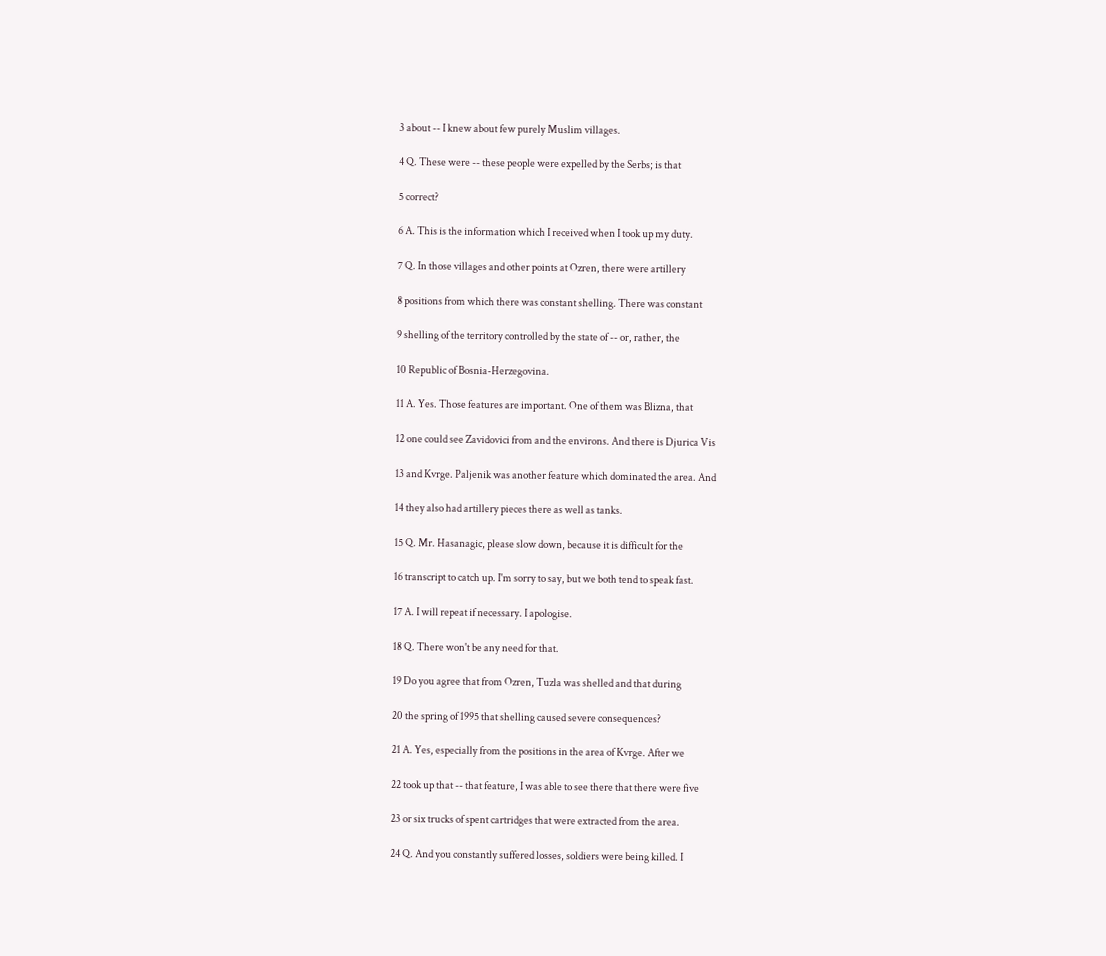3 about -- I knew about few purely Muslim villages.

4 Q. These were -- these people were expelled by the Serbs; is that

5 correct?

6 A. This is the information which I received when I took up my duty.

7 Q. In those villages and other points at Ozren, there were artillery

8 positions from which there was constant shelling. There was constant

9 shelling of the territory controlled by the state of -- or, rather, the

10 Republic of Bosnia-Herzegovina.

11 A. Yes. Those features are important. One of them was Blizna, that

12 one could see Zavidovici from and the environs. And there is Djurica Vis

13 and Kvrge. Paljenik was another feature which dominated the area. And

14 they also had artillery pieces there as well as tanks.

15 Q. Mr. Hasanagic, please slow down, because it is difficult for the

16 transcript to catch up. I'm sorry to say, but we both tend to speak fast.

17 A. I will repeat if necessary. I apologise.

18 Q. There won't be any need for that.

19 Do you agree that from Ozren, Tuzla was shelled and that during

20 the spring of 1995 that shelling caused severe consequences?

21 A. Yes, especially from the positions in the area of Kvrge. After we

22 took up that -- that feature, I was able to see there that there were five

23 or six trucks of spent cartridges that were extracted from the area.

24 Q. And you constantly suffered losses, soldiers were being killed. I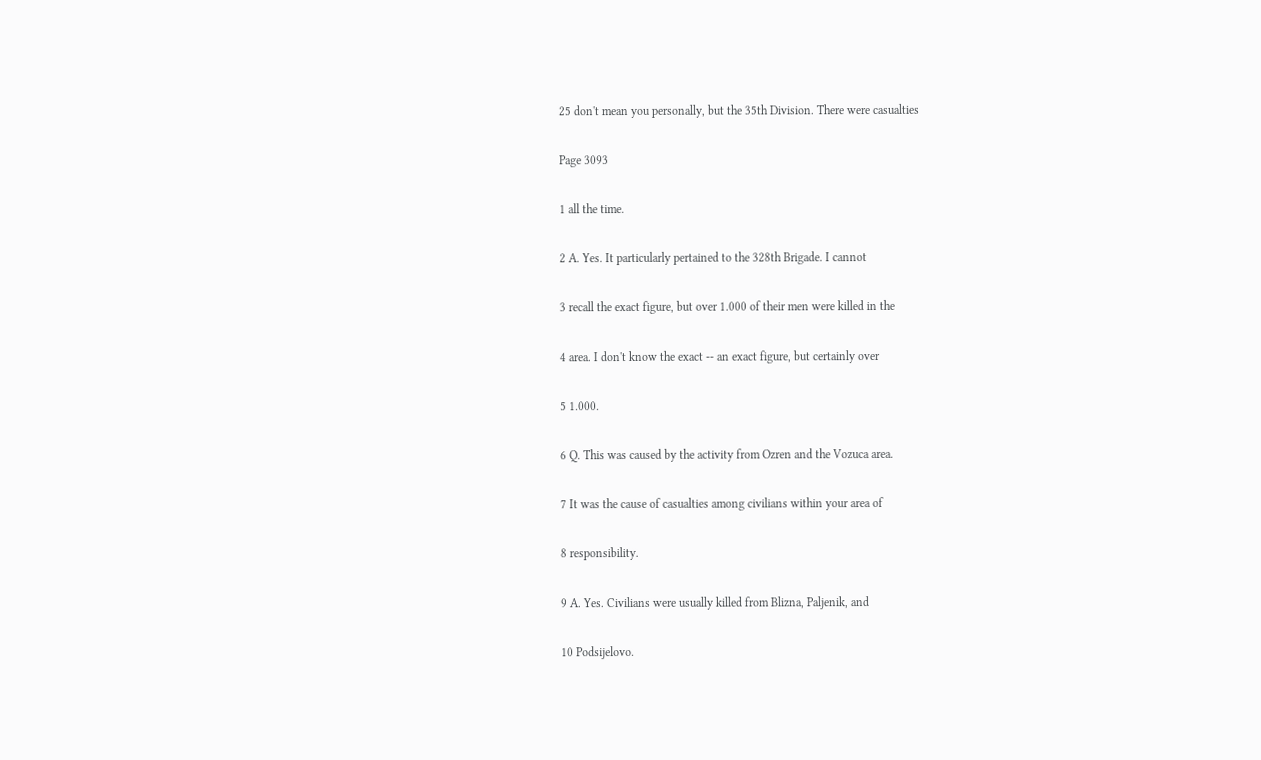25 don't mean you personally, but the 35th Division. There were casualties

Page 3093

1 all the time.

2 A. Yes. It particularly pertained to the 328th Brigade. I cannot

3 recall the exact figure, but over 1.000 of their men were killed in the

4 area. I don't know the exact -- an exact figure, but certainly over

5 1.000.

6 Q. This was caused by the activity from Ozren and the Vozuca area.

7 It was the cause of casualties among civilians within your area of

8 responsibility.

9 A. Yes. Civilians were usually killed from Blizna, Paljenik, and

10 Podsijelovo.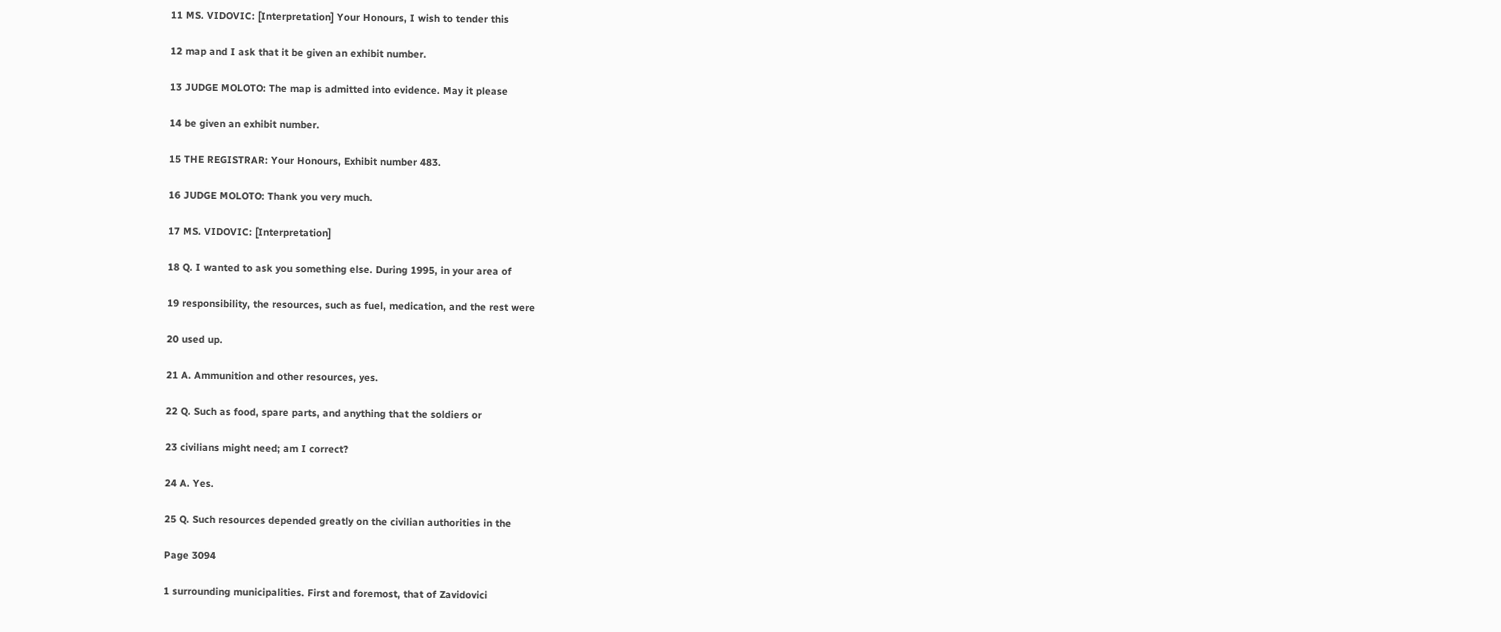11 MS. VIDOVIC: [Interpretation] Your Honours, I wish to tender this

12 map and I ask that it be given an exhibit number.

13 JUDGE MOLOTO: The map is admitted into evidence. May it please

14 be given an exhibit number.

15 THE REGISTRAR: Your Honours, Exhibit number 483.

16 JUDGE MOLOTO: Thank you very much.

17 MS. VIDOVIC: [Interpretation]

18 Q. I wanted to ask you something else. During 1995, in your area of

19 responsibility, the resources, such as fuel, medication, and the rest were

20 used up.

21 A. Ammunition and other resources, yes.

22 Q. Such as food, spare parts, and anything that the soldiers or

23 civilians might need; am I correct?

24 A. Yes.

25 Q. Such resources depended greatly on the civilian authorities in the

Page 3094

1 surrounding municipalities. First and foremost, that of Zavidovici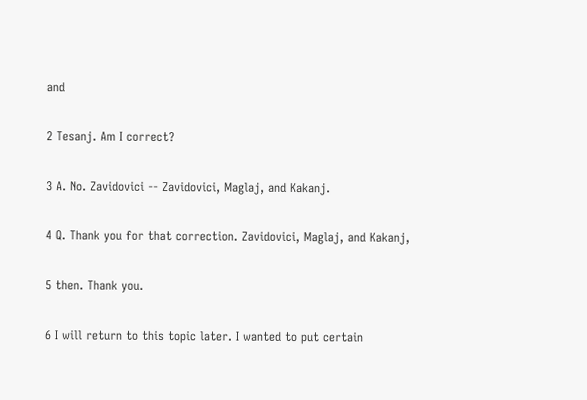and

2 Tesanj. Am I correct?

3 A. No. Zavidovici -- Zavidovici, Maglaj, and Kakanj.

4 Q. Thank you for that correction. Zavidovici, Maglaj, and Kakanj,

5 then. Thank you.

6 I will return to this topic later. I wanted to put certain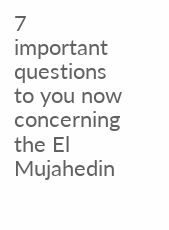7 important questions to you now concerning the El Mujahedin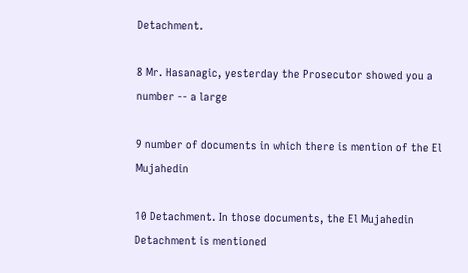Detachment.

8 Mr. Hasanagic, yesterday the Prosecutor showed you a number -- a large

9 number of documents in which there is mention of the El Mujahedin

10 Detachment. In those documents, the El Mujahedin Detachment is mentioned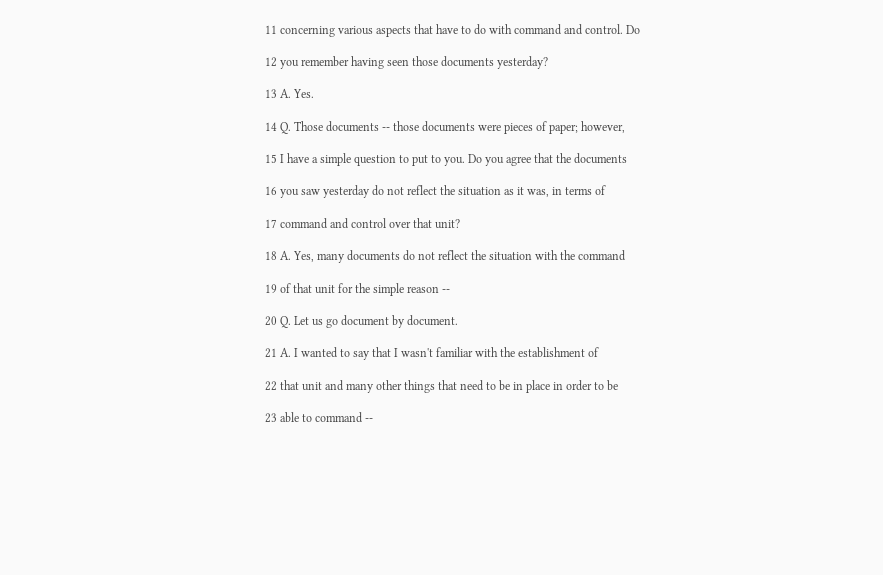11 concerning various aspects that have to do with command and control. Do

12 you remember having seen those documents yesterday?

13 A. Yes.

14 Q. Those documents -- those documents were pieces of paper; however,

15 I have a simple question to put to you. Do you agree that the documents

16 you saw yesterday do not reflect the situation as it was, in terms of

17 command and control over that unit?

18 A. Yes, many documents do not reflect the situation with the command

19 of that unit for the simple reason --

20 Q. Let us go document by document.

21 A. I wanted to say that I wasn't familiar with the establishment of

22 that unit and many other things that need to be in place in order to be

23 able to command --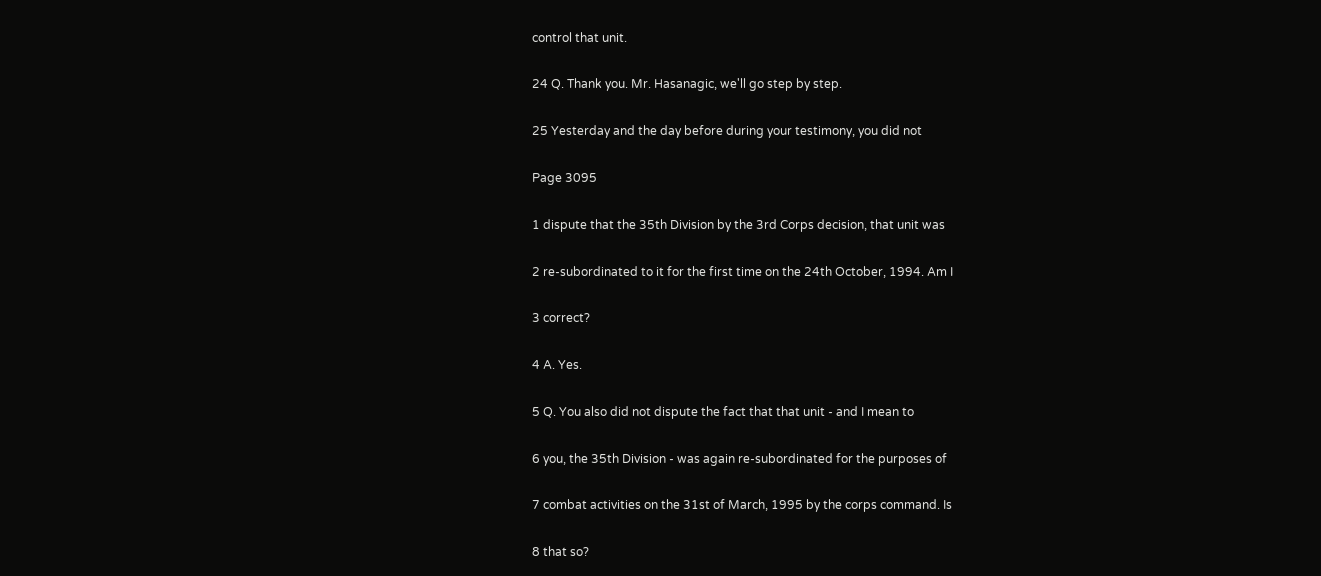control that unit.

24 Q. Thank you. Mr. Hasanagic, we'll go step by step.

25 Yesterday and the day before during your testimony, you did not

Page 3095

1 dispute that the 35th Division by the 3rd Corps decision, that unit was

2 re-subordinated to it for the first time on the 24th October, 1994. Am I

3 correct?

4 A. Yes.

5 Q. You also did not dispute the fact that that unit - and I mean to

6 you, the 35th Division - was again re-subordinated for the purposes of

7 combat activities on the 31st of March, 1995 by the corps command. Is

8 that so?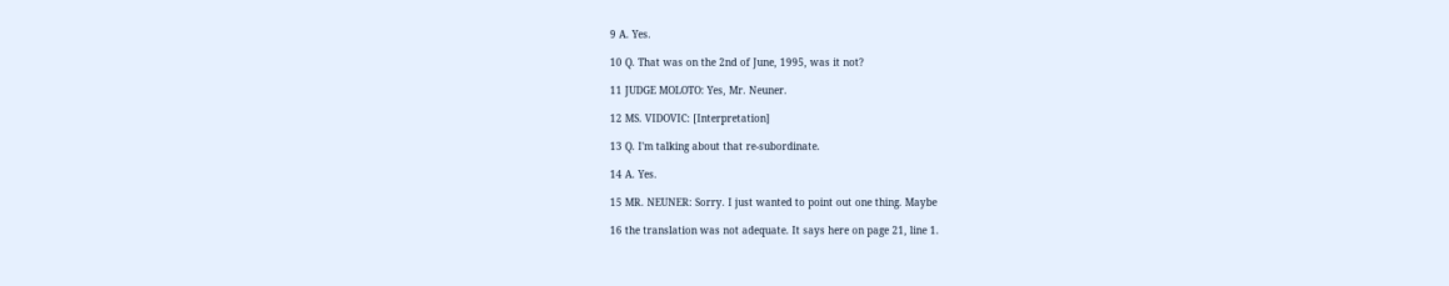9 A. Yes.

10 Q. That was on the 2nd of June, 1995, was it not?

11 JUDGE MOLOTO: Yes, Mr. Neuner.

12 MS. VIDOVIC: [Interpretation]

13 Q. I'm talking about that re-subordinate.

14 A. Yes.

15 MR. NEUNER: Sorry. I just wanted to point out one thing. Maybe

16 the translation was not adequate. It says here on page 21, line 1.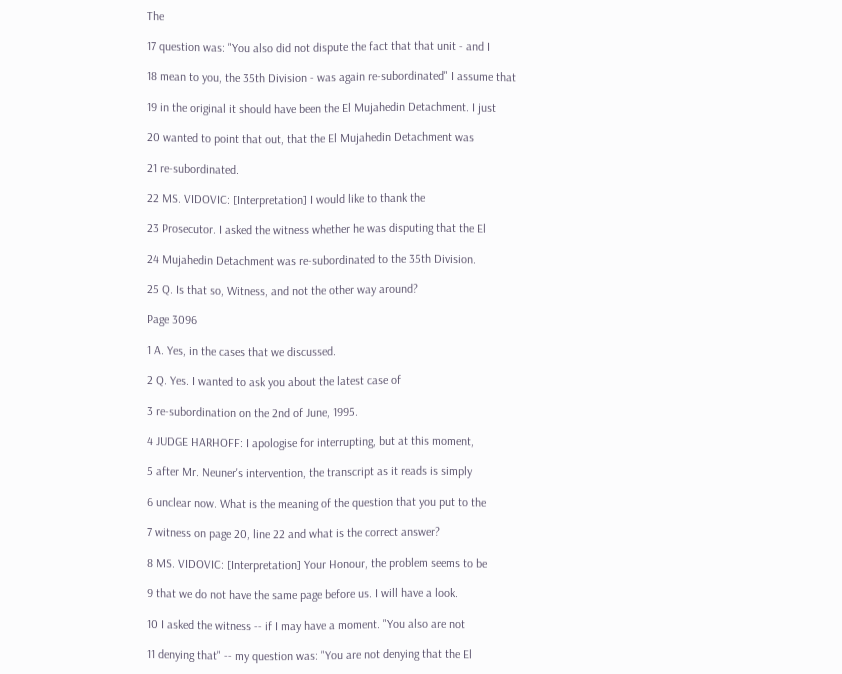The

17 question was: "You also did not dispute the fact that that unit - and I

18 mean to you, the 35th Division - was again re-subordinated" I assume that

19 in the original it should have been the El Mujahedin Detachment. I just

20 wanted to point that out, that the El Mujahedin Detachment was

21 re-subordinated.

22 MS. VIDOVIC: [Interpretation] I would like to thank the

23 Prosecutor. I asked the witness whether he was disputing that the El

24 Mujahedin Detachment was re-subordinated to the 35th Division.

25 Q. Is that so, Witness, and not the other way around?

Page 3096

1 A. Yes, in the cases that we discussed.

2 Q. Yes. I wanted to ask you about the latest case of

3 re-subordination on the 2nd of June, 1995.

4 JUDGE HARHOFF: I apologise for interrupting, but at this moment,

5 after Mr. Neuner's intervention, the transcript as it reads is simply

6 unclear now. What is the meaning of the question that you put to the

7 witness on page 20, line 22 and what is the correct answer?

8 MS. VIDOVIC: [Interpretation] Your Honour, the problem seems to be

9 that we do not have the same page before us. I will have a look.

10 I asked the witness -- if I may have a moment. "You also are not

11 denying that" -- my question was: "You are not denying that the El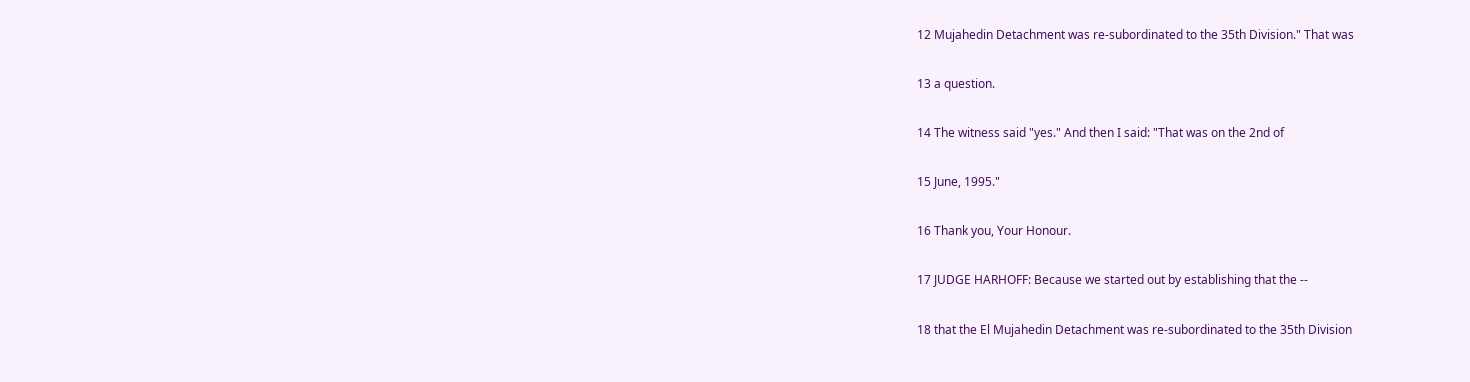12 Mujahedin Detachment was re-subordinated to the 35th Division." That was

13 a question.

14 The witness said "yes." And then I said: "That was on the 2nd of

15 June, 1995."

16 Thank you, Your Honour.

17 JUDGE HARHOFF: Because we started out by establishing that the --

18 that the El Mujahedin Detachment was re-subordinated to the 35th Division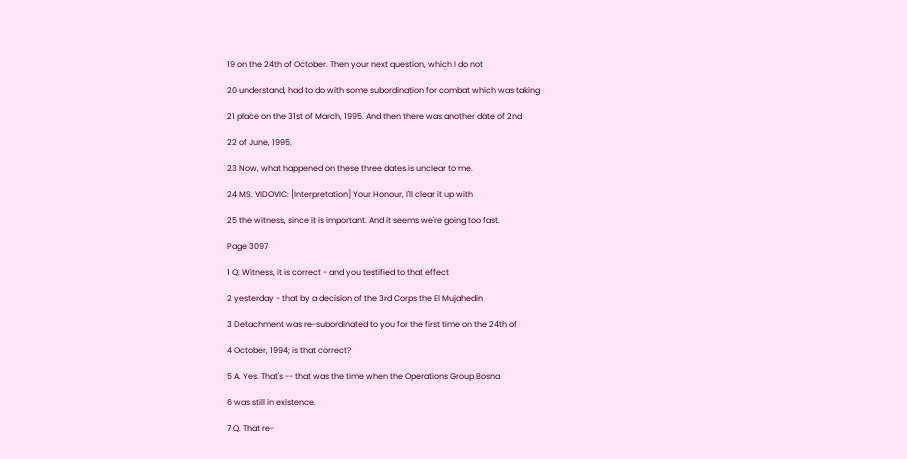19 on the 24th of October. Then your next question, which I do not

20 understand, had to do with some subordination for combat which was taking

21 place on the 31st of March, 1995. And then there was another date of 2nd

22 of June, 1995.

23 Now, what happened on these three dates is unclear to me.

24 MS. VIDOVIC: [Interpretation] Your Honour, I'll clear it up with

25 the witness, since it is important. And it seems we're going too fast.

Page 3097

1 Q. Witness, it is correct - and you testified to that effect

2 yesterday - that by a decision of the 3rd Corps the El Mujahedin

3 Detachment was re-subordinated to you for the first time on the 24th of

4 October, 1994; is that correct?

5 A. Yes. That's -- that was the time when the Operations Group Bosna

6 was still in existence.

7 Q. That re-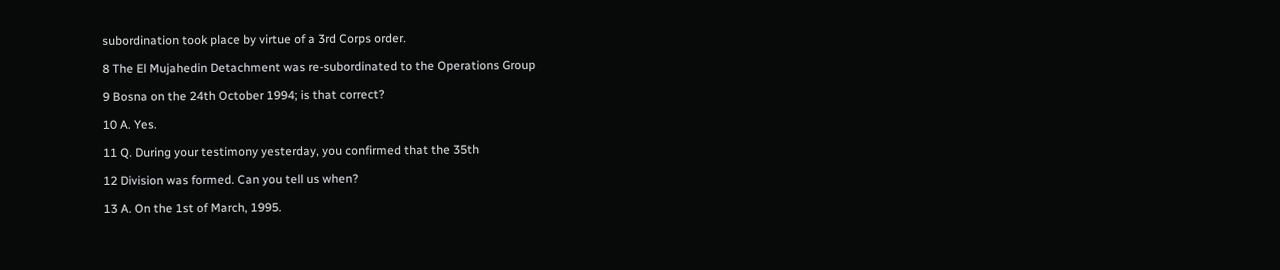subordination took place by virtue of a 3rd Corps order.

8 The El Mujahedin Detachment was re-subordinated to the Operations Group

9 Bosna on the 24th October 1994; is that correct?

10 A. Yes.

11 Q. During your testimony yesterday, you confirmed that the 35th

12 Division was formed. Can you tell us when?

13 A. On the 1st of March, 1995.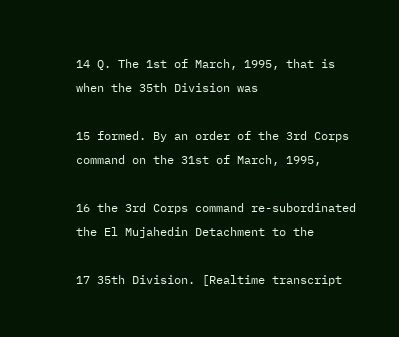14 Q. The 1st of March, 1995, that is when the 35th Division was

15 formed. By an order of the 3rd Corps command on the 31st of March, 1995,

16 the 3rd Corps command re-subordinated the El Mujahedin Detachment to the

17 35th Division. [Realtime transcript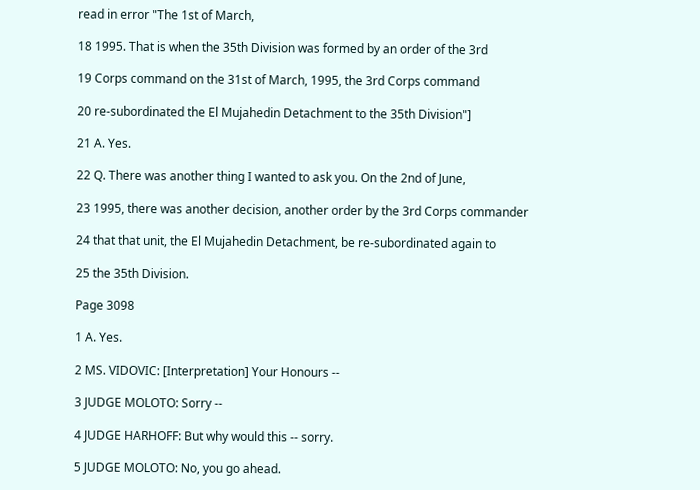read in error "The 1st of March,

18 1995. That is when the 35th Division was formed by an order of the 3rd

19 Corps command on the 31st of March, 1995, the 3rd Corps command

20 re-subordinated the El Mujahedin Detachment to the 35th Division"]

21 A. Yes.

22 Q. There was another thing I wanted to ask you. On the 2nd of June,

23 1995, there was another decision, another order by the 3rd Corps commander

24 that that unit, the El Mujahedin Detachment, be re-subordinated again to

25 the 35th Division.

Page 3098

1 A. Yes.

2 MS. VIDOVIC: [Interpretation] Your Honours --

3 JUDGE MOLOTO: Sorry --

4 JUDGE HARHOFF: But why would this -- sorry.

5 JUDGE MOLOTO: No, you go ahead.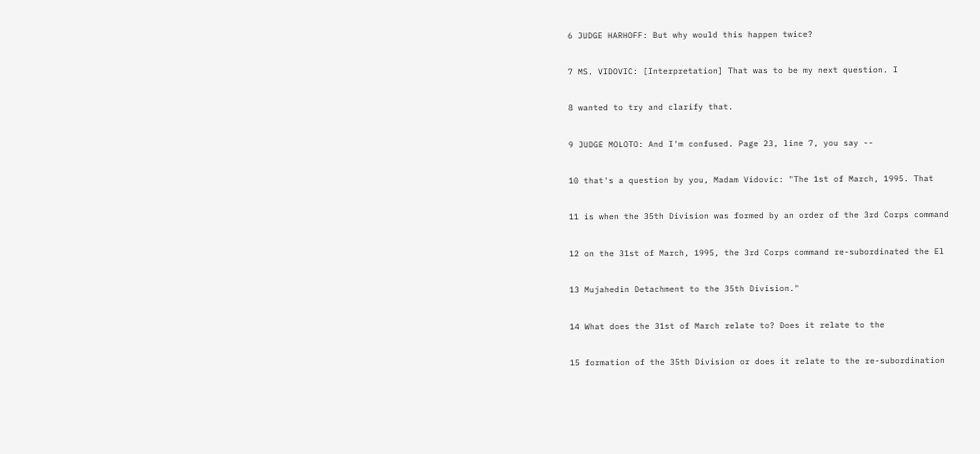6 JUDGE HARHOFF: But why would this happen twice?

7 MS. VIDOVIC: [Interpretation] That was to be my next question. I

8 wanted to try and clarify that.

9 JUDGE MOLOTO: And I'm confused. Page 23, line 7, you say --

10 that's a question by you, Madam Vidovic: "The 1st of March, 1995. That

11 is when the 35th Division was formed by an order of the 3rd Corps command

12 on the 31st of March, 1995, the 3rd Corps command re-subordinated the El

13 Mujahedin Detachment to the 35th Division."

14 What does the 31st of March relate to? Does it relate to the

15 formation of the 35th Division or does it relate to the re-subordination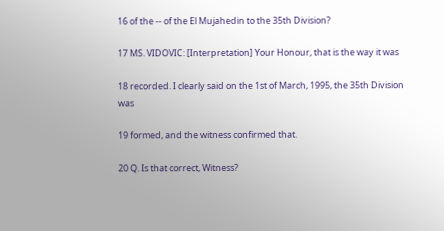16 of the -- of the El Mujahedin to the 35th Division?

17 MS. VIDOVIC: [Interpretation] Your Honour, that is the way it was

18 recorded. I clearly said on the 1st of March, 1995, the 35th Division was

19 formed, and the witness confirmed that.

20 Q. Is that correct, Witness?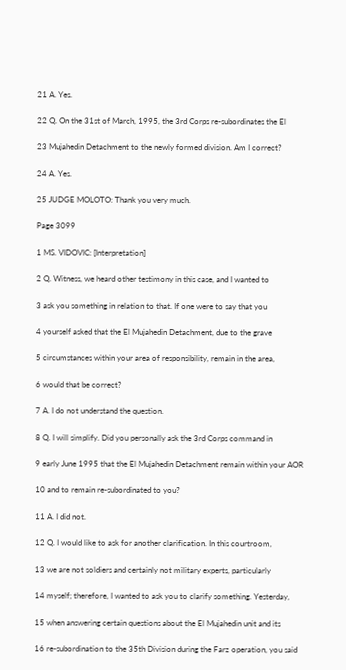21 A. Yes.

22 Q. On the 31st of March, 1995, the 3rd Corps re-subordinates the El

23 Mujahedin Detachment to the newly formed division. Am I correct?

24 A. Yes.

25 JUDGE MOLOTO: Thank you very much.

Page 3099

1 MS. VIDOVIC: [Interpretation]

2 Q. Witness, we heard other testimony in this case, and I wanted to

3 ask you something in relation to that. If one were to say that you

4 yourself asked that the El Mujahedin Detachment, due to the grave

5 circumstances within your area of responsibility, remain in the area,

6 would that be correct?

7 A. I do not understand the question.

8 Q. I will simplify. Did you personally ask the 3rd Corps command in

9 early June 1995 that the El Mujahedin Detachment remain within your AOR

10 and to remain re-subordinated to you?

11 A. I did not.

12 Q. I would like to ask for another clarification. In this courtroom,

13 we are not soldiers and certainly not military experts, particularly

14 myself; therefore, I wanted to ask you to clarify something. Yesterday,

15 when answering certain questions about the El Mujahedin unit and its

16 re-subordination to the 35th Division during the Farz operation, you said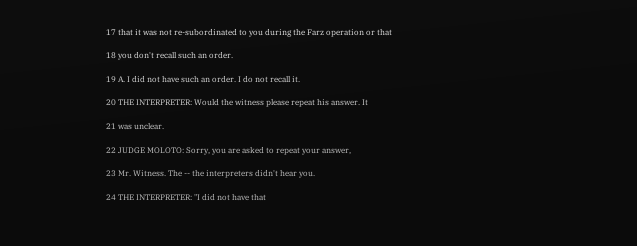17 that it was not re-subordinated to you during the Farz operation or that

18 you don't recall such an order.

19 A. I did not have such an order. I do not recall it.

20 THE INTERPRETER: Would the witness please repeat his answer. It

21 was unclear.

22 JUDGE MOLOTO: Sorry, you are asked to repeat your answer,

23 Mr. Witness. The -- the interpreters didn't hear you.

24 THE INTERPRETER: "I did not have that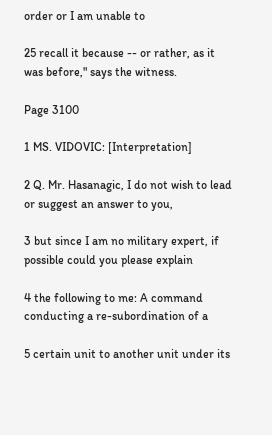order or I am unable to

25 recall it because -- or rather, as it was before," says the witness.

Page 3100

1 MS. VIDOVIC: [Interpretation]

2 Q. Mr. Hasanagic, I do not wish to lead or suggest an answer to you,

3 but since I am no military expert, if possible could you please explain

4 the following to me: A command conducting a re-subordination of a

5 certain unit to another unit under its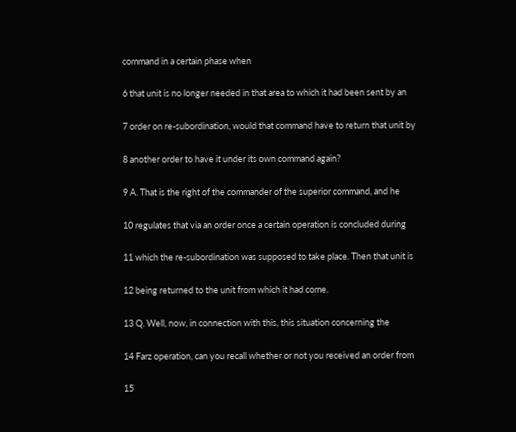command in a certain phase when

6 that unit is no longer needed in that area to which it had been sent by an

7 order on re-subordination, would that command have to return that unit by

8 another order to have it under its own command again?

9 A. That is the right of the commander of the superior command, and he

10 regulates that via an order once a certain operation is concluded during

11 which the re-subordination was supposed to take place. Then that unit is

12 being returned to the unit from which it had come.

13 Q. Well, now, in connection with this, this situation concerning the

14 Farz operation, can you recall whether or not you received an order from

15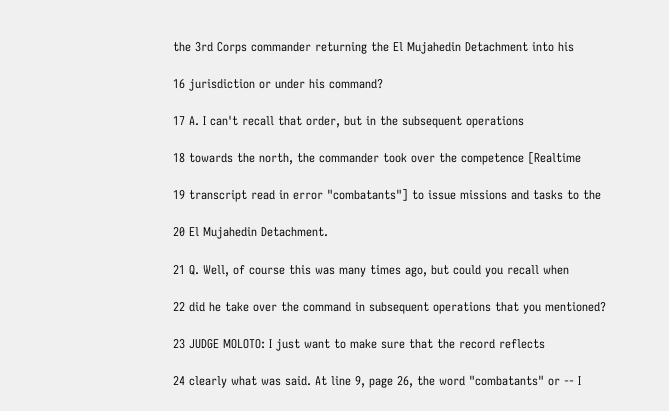the 3rd Corps commander returning the El Mujahedin Detachment into his

16 jurisdiction or under his command?

17 A. I can't recall that order, but in the subsequent operations

18 towards the north, the commander took over the competence [Realtime

19 transcript read in error "combatants"] to issue missions and tasks to the

20 El Mujahedin Detachment.

21 Q. Well, of course this was many times ago, but could you recall when

22 did he take over the command in subsequent operations that you mentioned?

23 JUDGE MOLOTO: I just want to make sure that the record reflects

24 clearly what was said. At line 9, page 26, the word "combatants" or -- I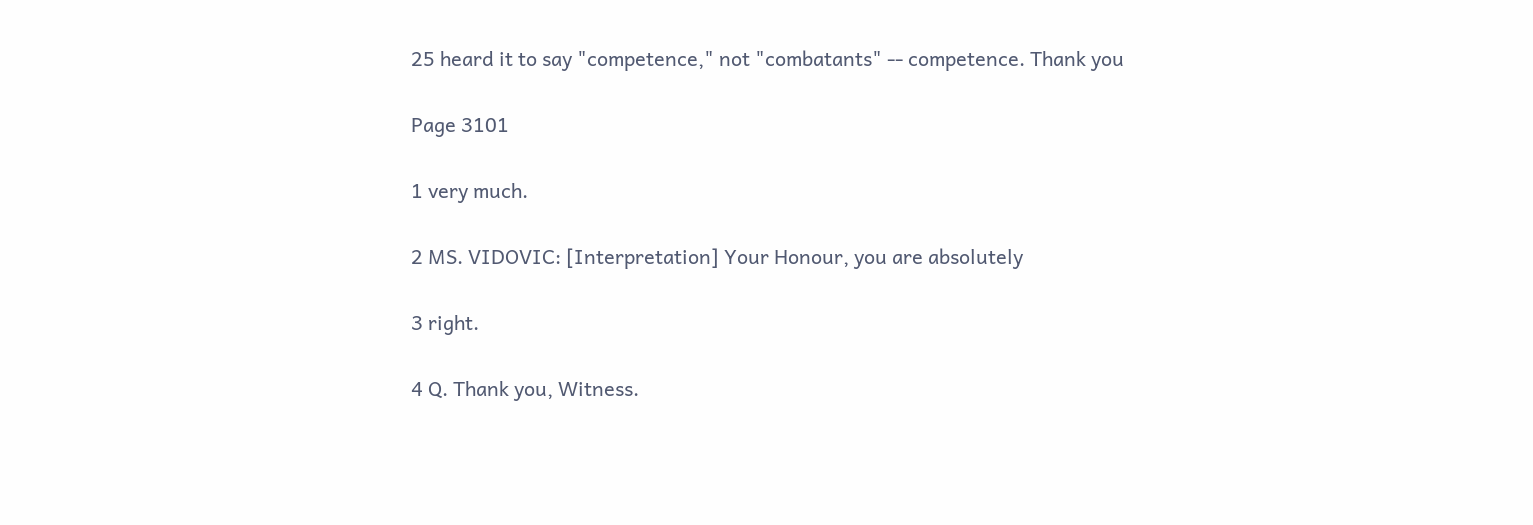25 heard it to say "competence," not "combatants" -- competence. Thank you

Page 3101

1 very much.

2 MS. VIDOVIC: [Interpretation] Your Honour, you are absolutely

3 right.

4 Q. Thank you, Witness.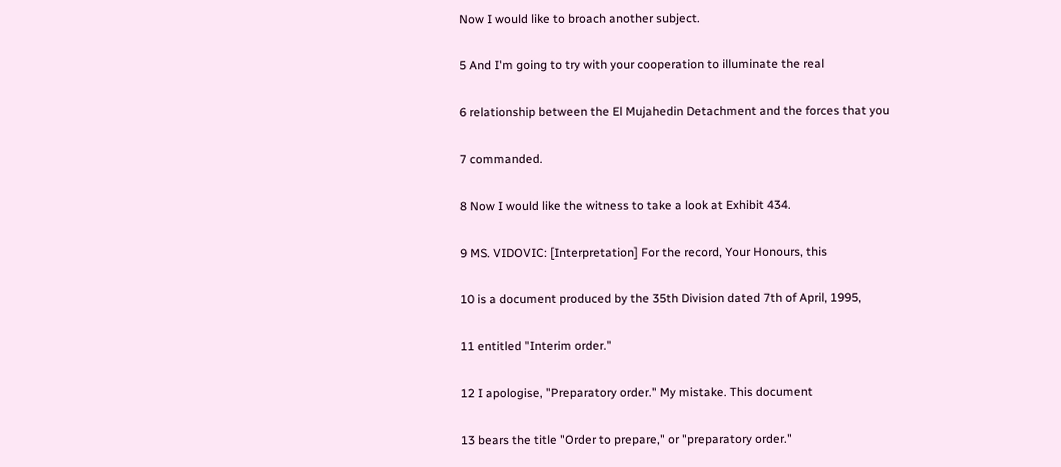Now I would like to broach another subject.

5 And I'm going to try with your cooperation to illuminate the real

6 relationship between the El Mujahedin Detachment and the forces that you

7 commanded.

8 Now I would like the witness to take a look at Exhibit 434.

9 MS. VIDOVIC: [Interpretation] For the record, Your Honours, this

10 is a document produced by the 35th Division dated 7th of April, 1995,

11 entitled "Interim order."

12 I apologise, "Preparatory order." My mistake. This document

13 bears the title "Order to prepare," or "preparatory order."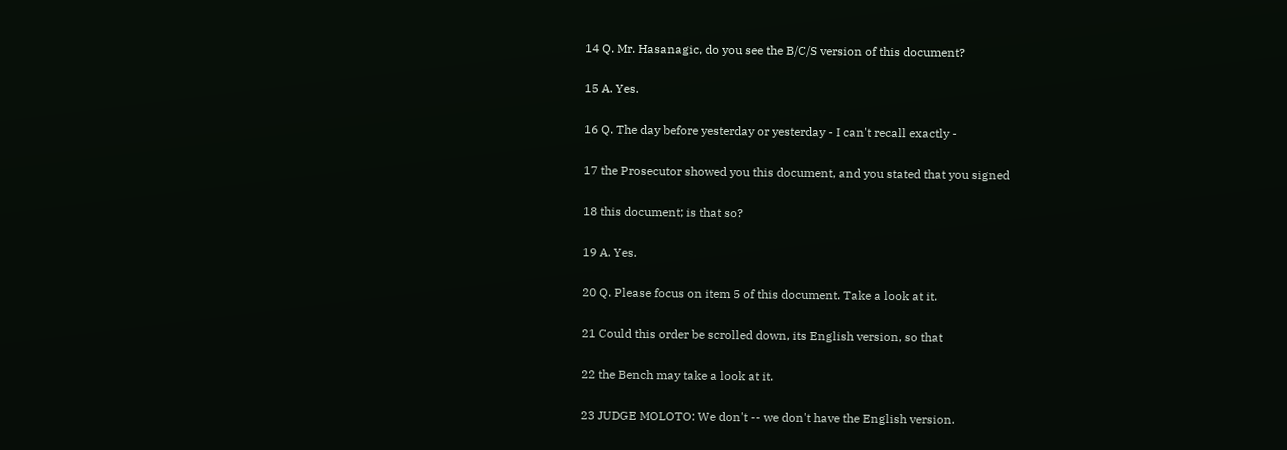14 Q. Mr. Hasanagic, do you see the B/C/S version of this document?

15 A. Yes.

16 Q. The day before yesterday or yesterday - I can't recall exactly -

17 the Prosecutor showed you this document, and you stated that you signed

18 this document; is that so?

19 A. Yes.

20 Q. Please focus on item 5 of this document. Take a look at it.

21 Could this order be scrolled down, its English version, so that

22 the Bench may take a look at it.

23 JUDGE MOLOTO: We don't -- we don't have the English version.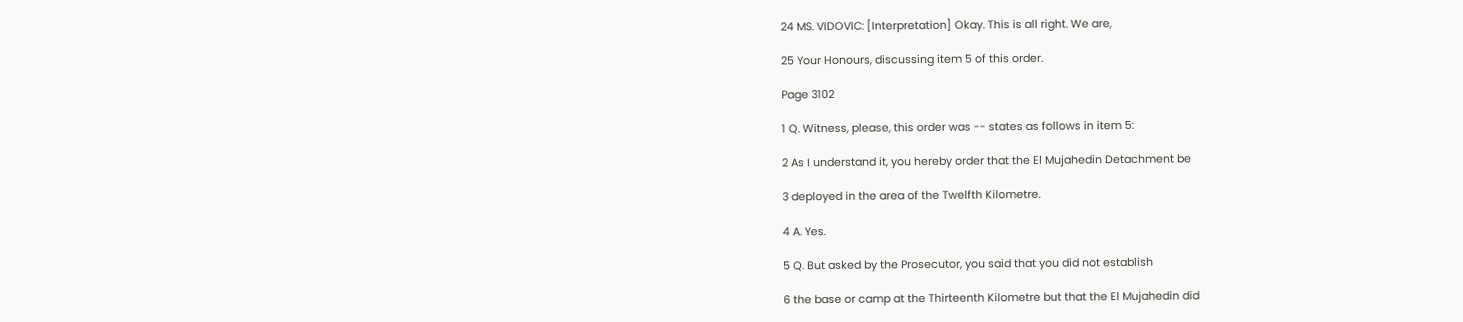24 MS. VIDOVIC: [Interpretation] Okay. This is all right. We are,

25 Your Honours, discussing item 5 of this order.

Page 3102

1 Q. Witness, please, this order was -- states as follows in item 5:

2 As I understand it, you hereby order that the El Mujahedin Detachment be

3 deployed in the area of the Twelfth Kilometre.

4 A. Yes.

5 Q. But asked by the Prosecutor, you said that you did not establish

6 the base or camp at the Thirteenth Kilometre but that the El Mujahedin did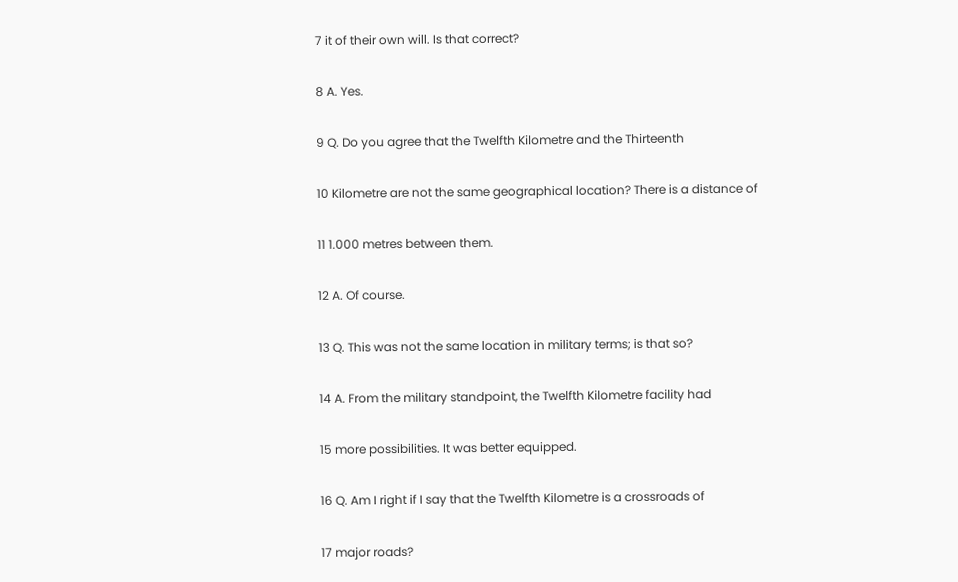7 it of their own will. Is that correct?

8 A. Yes.

9 Q. Do you agree that the Twelfth Kilometre and the Thirteenth

10 Kilometre are not the same geographical location? There is a distance of

11 1.000 metres between them.

12 A. Of course.

13 Q. This was not the same location in military terms; is that so?

14 A. From the military standpoint, the Twelfth Kilometre facility had

15 more possibilities. It was better equipped.

16 Q. Am I right if I say that the Twelfth Kilometre is a crossroads of

17 major roads?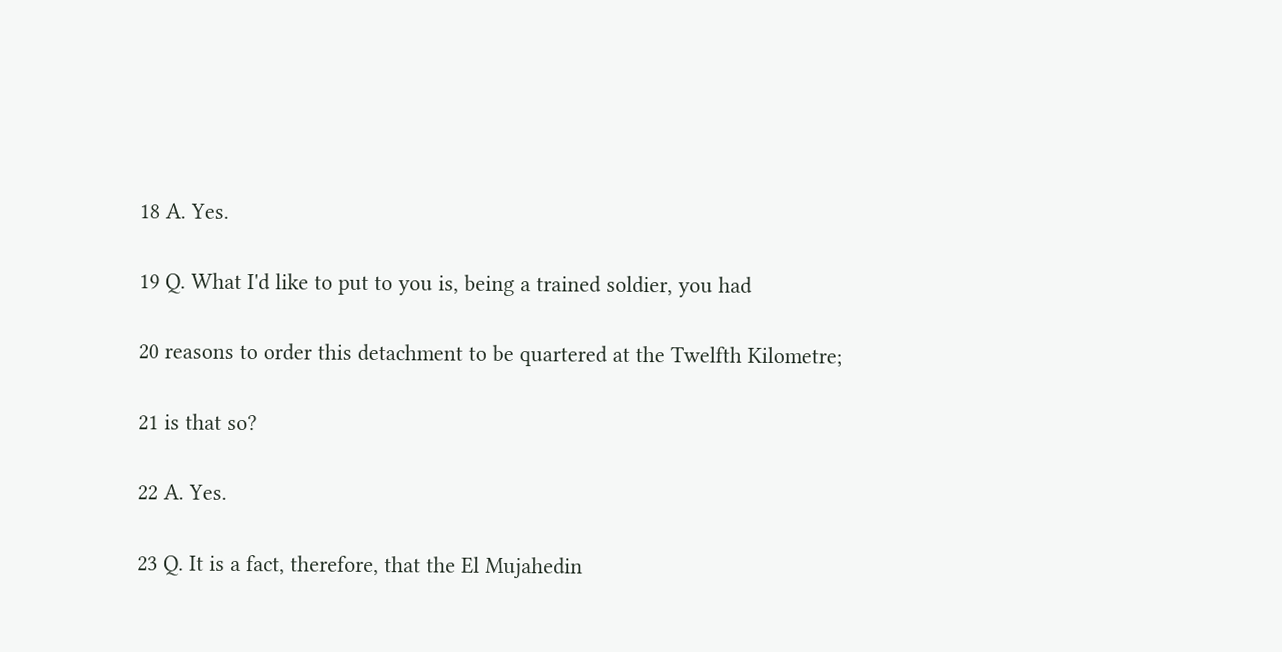18 A. Yes.

19 Q. What I'd like to put to you is, being a trained soldier, you had

20 reasons to order this detachment to be quartered at the Twelfth Kilometre;

21 is that so?

22 A. Yes.

23 Q. It is a fact, therefore, that the El Mujahedin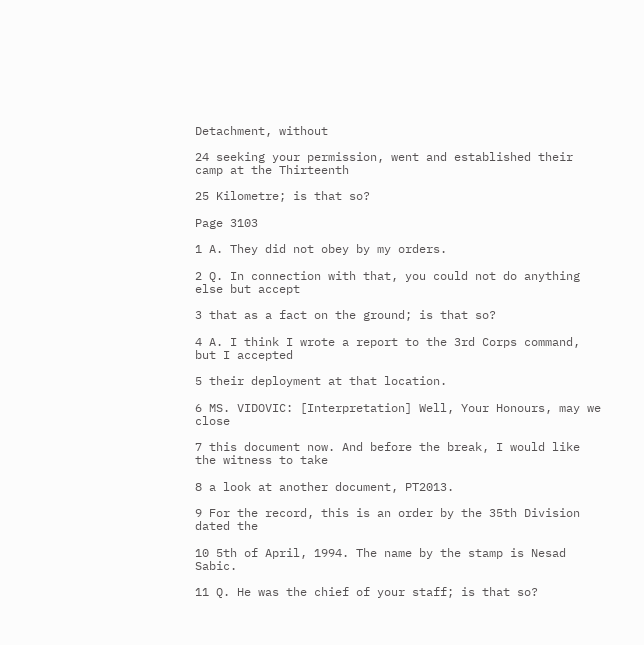Detachment, without

24 seeking your permission, went and established their camp at the Thirteenth

25 Kilometre; is that so?

Page 3103

1 A. They did not obey by my orders.

2 Q. In connection with that, you could not do anything else but accept

3 that as a fact on the ground; is that so?

4 A. I think I wrote a report to the 3rd Corps command, but I accepted

5 their deployment at that location.

6 MS. VIDOVIC: [Interpretation] Well, Your Honours, may we close

7 this document now. And before the break, I would like the witness to take

8 a look at another document, PT2013.

9 For the record, this is an order by the 35th Division dated the

10 5th of April, 1994. The name by the stamp is Nesad Sabic.

11 Q. He was the chief of your staff; is that so?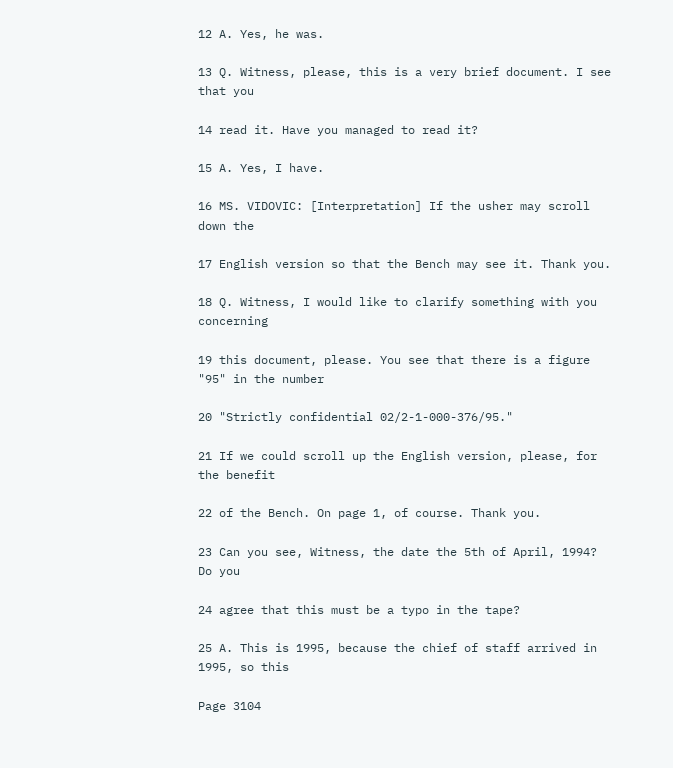12 A. Yes, he was.

13 Q. Witness, please, this is a very brief document. I see that you

14 read it. Have you managed to read it?

15 A. Yes, I have.

16 MS. VIDOVIC: [Interpretation] If the usher may scroll down the

17 English version so that the Bench may see it. Thank you.

18 Q. Witness, I would like to clarify something with you concerning

19 this document, please. You see that there is a figure "95" in the number

20 "Strictly confidential 02/2-1-000-376/95."

21 If we could scroll up the English version, please, for the benefit

22 of the Bench. On page 1, of course. Thank you.

23 Can you see, Witness, the date the 5th of April, 1994? Do you

24 agree that this must be a typo in the tape?

25 A. This is 1995, because the chief of staff arrived in 1995, so this

Page 3104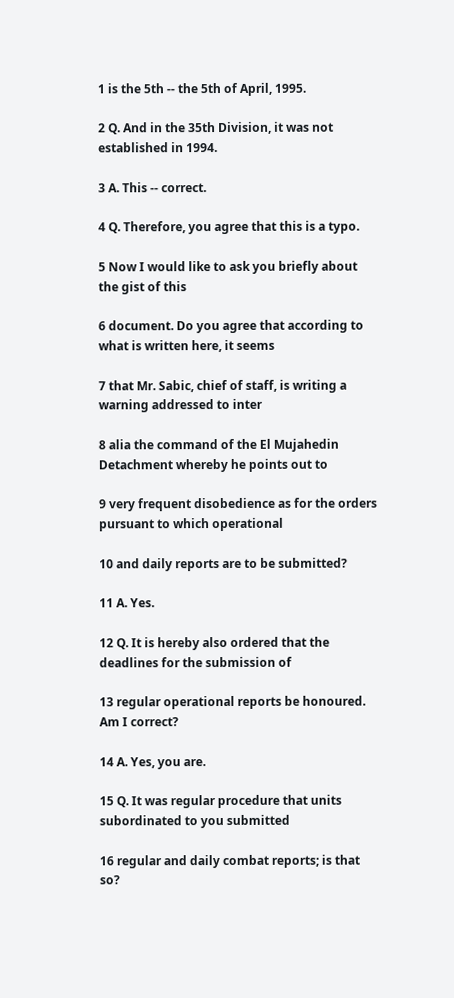1 is the 5th -- the 5th of April, 1995.

2 Q. And in the 35th Division, it was not established in 1994.

3 A. This -- correct.

4 Q. Therefore, you agree that this is a typo.

5 Now I would like to ask you briefly about the gist of this

6 document. Do you agree that according to what is written here, it seems

7 that Mr. Sabic, chief of staff, is writing a warning addressed to inter

8 alia the command of the El Mujahedin Detachment whereby he points out to

9 very frequent disobedience as for the orders pursuant to which operational

10 and daily reports are to be submitted?

11 A. Yes.

12 Q. It is hereby also ordered that the deadlines for the submission of

13 regular operational reports be honoured. Am I correct?

14 A. Yes, you are.

15 Q. It was regular procedure that units subordinated to you submitted

16 regular and daily combat reports; is that so?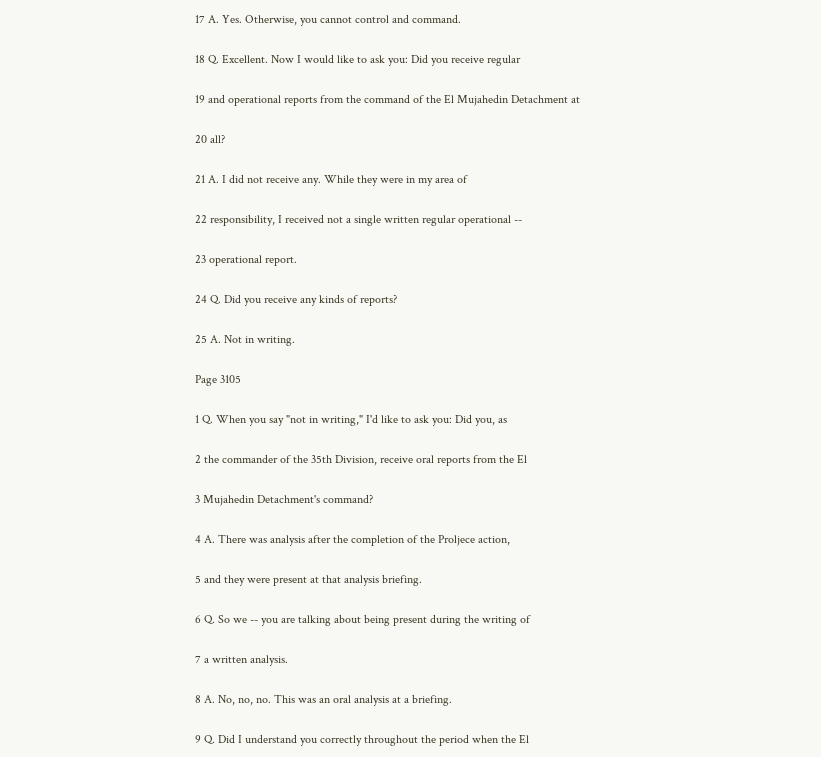17 A. Yes. Otherwise, you cannot control and command.

18 Q. Excellent. Now I would like to ask you: Did you receive regular

19 and operational reports from the command of the El Mujahedin Detachment at

20 all?

21 A. I did not receive any. While they were in my area of

22 responsibility, I received not a single written regular operational --

23 operational report.

24 Q. Did you receive any kinds of reports?

25 A. Not in writing.

Page 3105

1 Q. When you say "not in writing," I'd like to ask you: Did you, as

2 the commander of the 35th Division, receive oral reports from the El

3 Mujahedin Detachment's command?

4 A. There was analysis after the completion of the Proljece action,

5 and they were present at that analysis briefing.

6 Q. So we -- you are talking about being present during the writing of

7 a written analysis.

8 A. No, no, no. This was an oral analysis at a briefing.

9 Q. Did I understand you correctly throughout the period when the El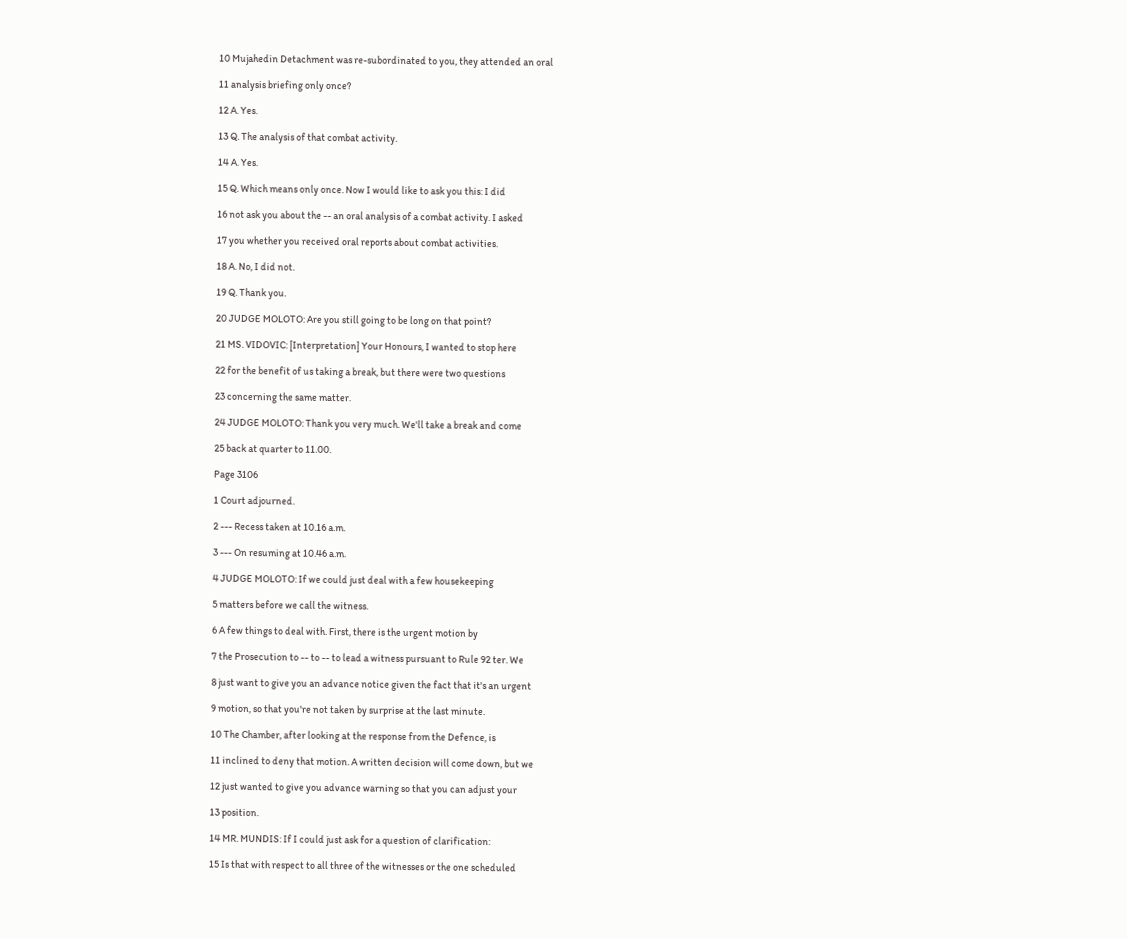10 Mujahedin Detachment was re-subordinated to you, they attended an oral

11 analysis briefing only once?

12 A. Yes.

13 Q. The analysis of that combat activity.

14 A. Yes.

15 Q. Which means only once. Now I would like to ask you this: I did

16 not ask you about the -- an oral analysis of a combat activity. I asked

17 you whether you received oral reports about combat activities.

18 A. No, I did not.

19 Q. Thank you.

20 JUDGE MOLOTO: Are you still going to be long on that point?

21 MS. VIDOVIC: [Interpretation] Your Honours, I wanted to stop here

22 for the benefit of us taking a break, but there were two questions

23 concerning the same matter.

24 JUDGE MOLOTO: Thank you very much. We'll take a break and come

25 back at quarter to 11.00.

Page 3106

1 Court adjourned.

2 --- Recess taken at 10.16 a.m.

3 --- On resuming at 10.46 a.m.

4 JUDGE MOLOTO: If we could just deal with a few housekeeping

5 matters before we call the witness.

6 A few things to deal with. First, there is the urgent motion by

7 the Prosecution to -- to -- to lead a witness pursuant to Rule 92 ter. We

8 just want to give you an advance notice given the fact that it's an urgent

9 motion, so that you're not taken by surprise at the last minute.

10 The Chamber, after looking at the response from the Defence, is

11 inclined to deny that motion. A written decision will come down, but we

12 just wanted to give you advance warning so that you can adjust your

13 position.

14 MR. MUNDIS: If I could just ask for a question of clarification:

15 Is that with respect to all three of the witnesses or the one scheduled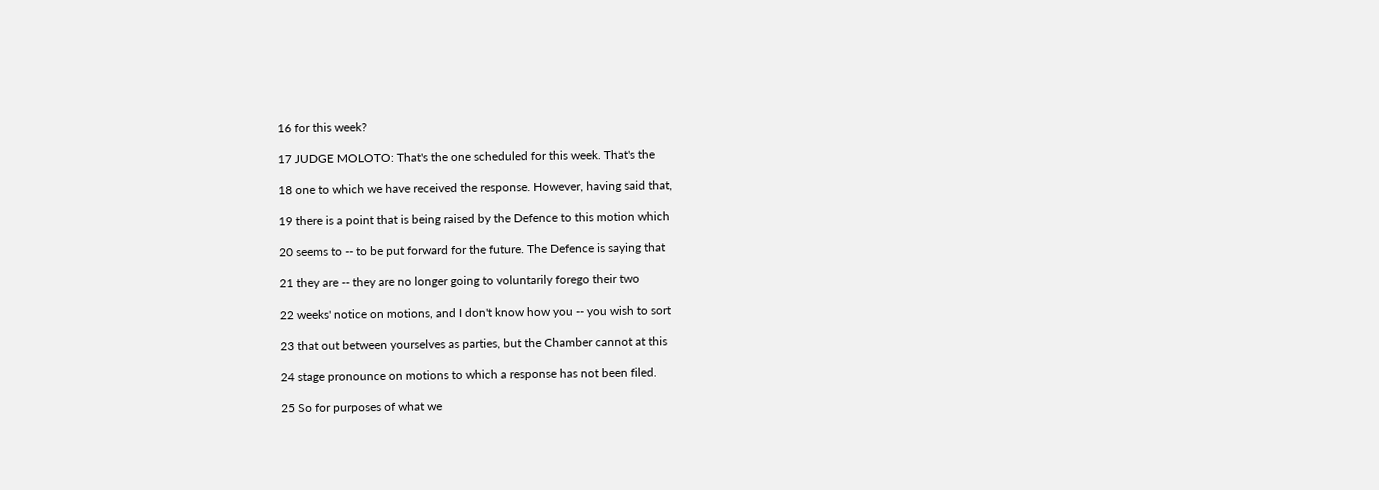16 for this week?

17 JUDGE MOLOTO: That's the one scheduled for this week. That's the

18 one to which we have received the response. However, having said that,

19 there is a point that is being raised by the Defence to this motion which

20 seems to -- to be put forward for the future. The Defence is saying that

21 they are -- they are no longer going to voluntarily forego their two

22 weeks' notice on motions, and I don't know how you -- you wish to sort

23 that out between yourselves as parties, but the Chamber cannot at this

24 stage pronounce on motions to which a response has not been filed.

25 So for purposes of what we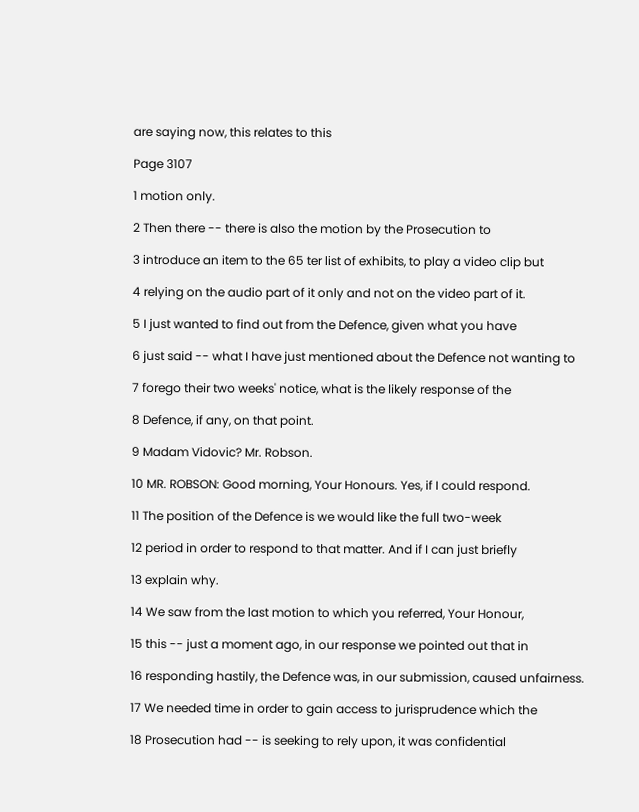are saying now, this relates to this

Page 3107

1 motion only.

2 Then there -- there is also the motion by the Prosecution to

3 introduce an item to the 65 ter list of exhibits, to play a video clip but

4 relying on the audio part of it only and not on the video part of it.

5 I just wanted to find out from the Defence, given what you have

6 just said -- what I have just mentioned about the Defence not wanting to

7 forego their two weeks' notice, what is the likely response of the

8 Defence, if any, on that point.

9 Madam Vidovic? Mr. Robson.

10 MR. ROBSON: Good morning, Your Honours. Yes, if I could respond.

11 The position of the Defence is we would like the full two-week

12 period in order to respond to that matter. And if I can just briefly

13 explain why.

14 We saw from the last motion to which you referred, Your Honour,

15 this -- just a moment ago, in our response we pointed out that in

16 responding hastily, the Defence was, in our submission, caused unfairness.

17 We needed time in order to gain access to jurisprudence which the

18 Prosecution had -- is seeking to rely upon, it was confidential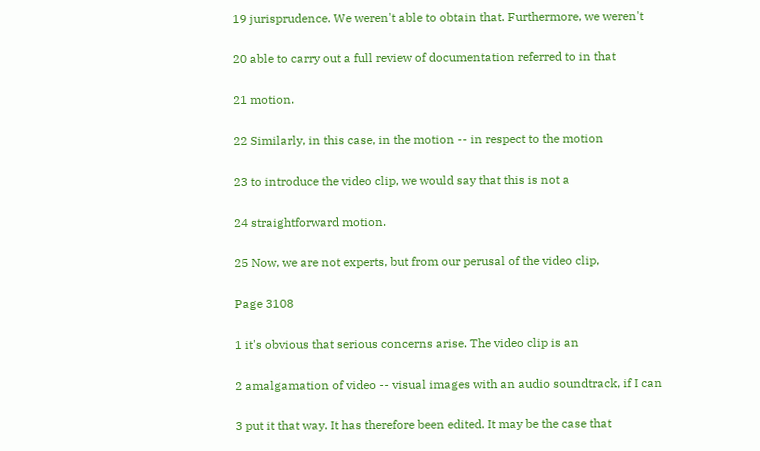19 jurisprudence. We weren't able to obtain that. Furthermore, we weren't

20 able to carry out a full review of documentation referred to in that

21 motion.

22 Similarly, in this case, in the motion -- in respect to the motion

23 to introduce the video clip, we would say that this is not a

24 straightforward motion.

25 Now, we are not experts, but from our perusal of the video clip,

Page 3108

1 it's obvious that serious concerns arise. The video clip is an

2 amalgamation of video -- visual images with an audio soundtrack, if I can

3 put it that way. It has therefore been edited. It may be the case that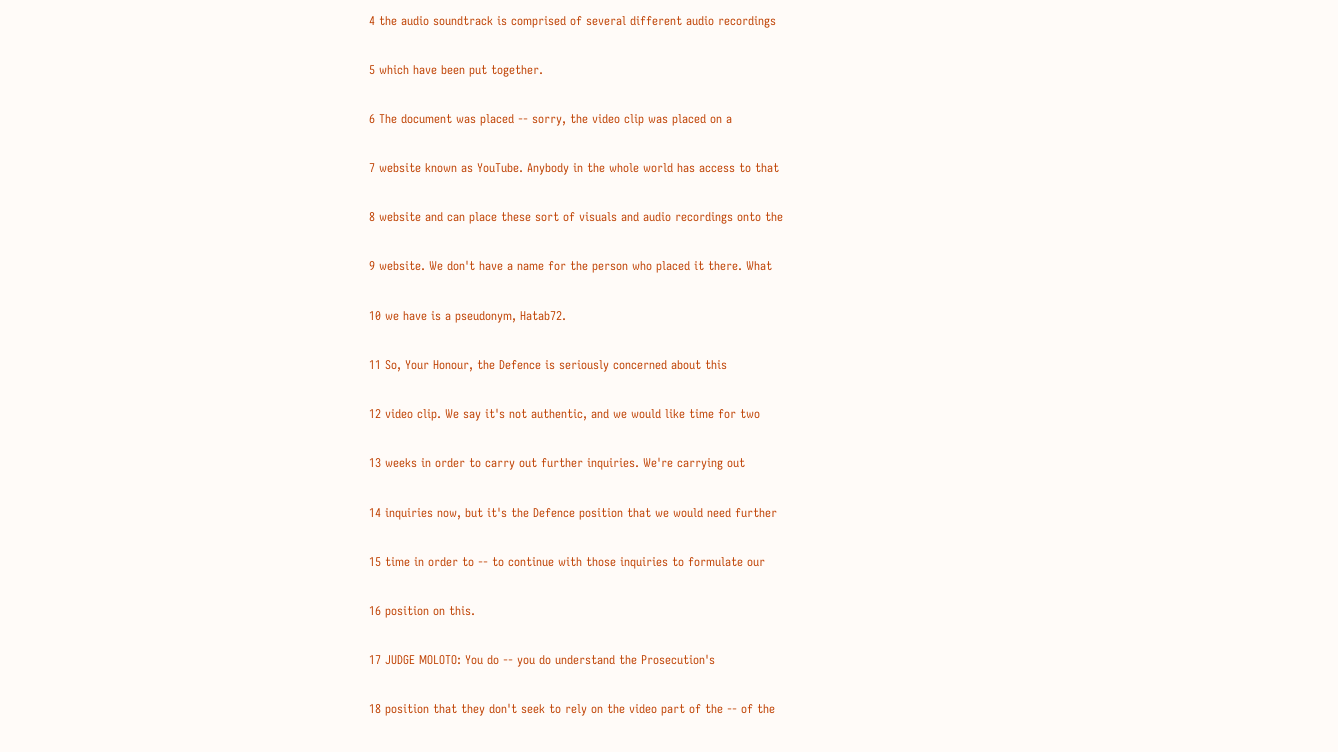4 the audio soundtrack is comprised of several different audio recordings

5 which have been put together.

6 The document was placed -- sorry, the video clip was placed on a

7 website known as YouTube. Anybody in the whole world has access to that

8 website and can place these sort of visuals and audio recordings onto the

9 website. We don't have a name for the person who placed it there. What

10 we have is a pseudonym, Hatab72.

11 So, Your Honour, the Defence is seriously concerned about this

12 video clip. We say it's not authentic, and we would like time for two

13 weeks in order to carry out further inquiries. We're carrying out

14 inquiries now, but it's the Defence position that we would need further

15 time in order to -- to continue with those inquiries to formulate our

16 position on this.

17 JUDGE MOLOTO: You do -- you do understand the Prosecution's

18 position that they don't seek to rely on the video part of the -- of the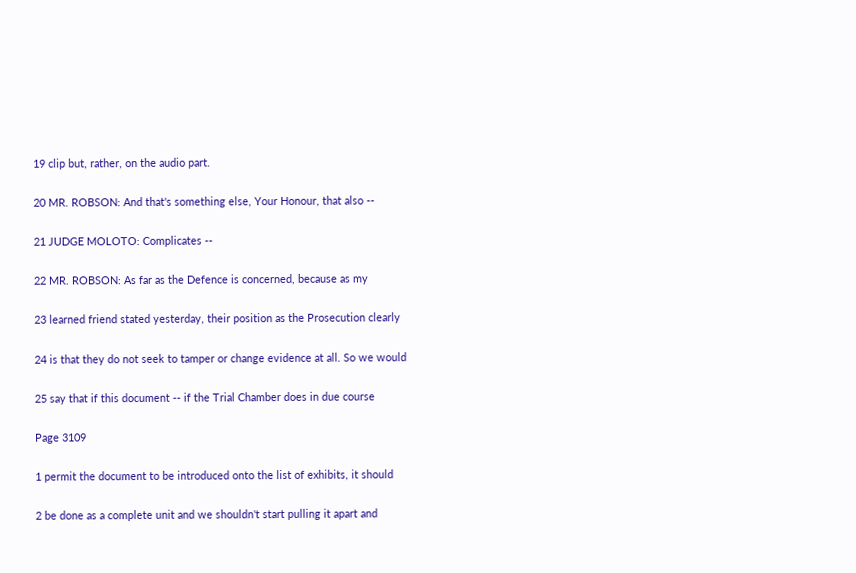19 clip but, rather, on the audio part.

20 MR. ROBSON: And that's something else, Your Honour, that also --

21 JUDGE MOLOTO: Complicates --

22 MR. ROBSON: As far as the Defence is concerned, because as my

23 learned friend stated yesterday, their position as the Prosecution clearly

24 is that they do not seek to tamper or change evidence at all. So we would

25 say that if this document -- if the Trial Chamber does in due course

Page 3109

1 permit the document to be introduced onto the list of exhibits, it should

2 be done as a complete unit and we shouldn't start pulling it apart and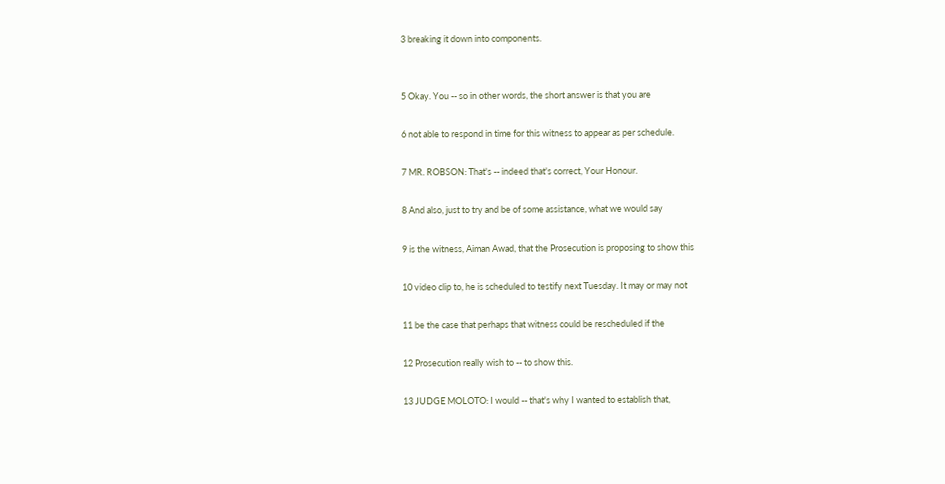3 breaking it down into components.


5 Okay. You -- so in other words, the short answer is that you are

6 not able to respond in time for this witness to appear as per schedule.

7 MR. ROBSON: That's -- indeed that's correct, Your Honour.

8 And also, just to try and be of some assistance, what we would say

9 is the witness, Aiman Awad, that the Prosecution is proposing to show this

10 video clip to, he is scheduled to testify next Tuesday. It may or may not

11 be the case that perhaps that witness could be rescheduled if the

12 Prosecution really wish to -- to show this.

13 JUDGE MOLOTO: I would -- that's why I wanted to establish that,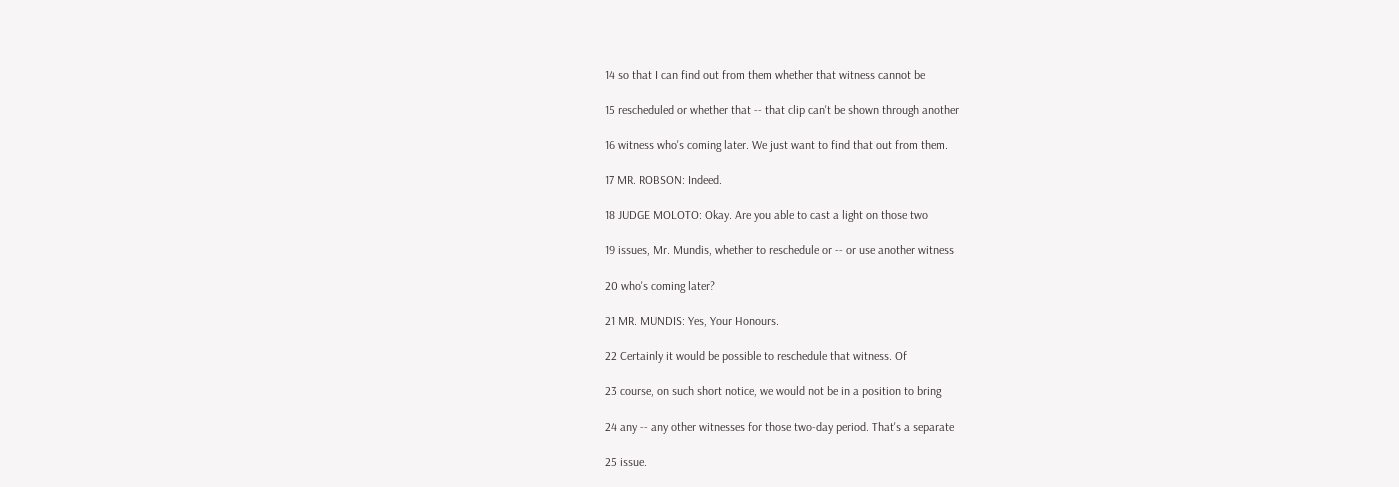14 so that I can find out from them whether that witness cannot be

15 rescheduled or whether that -- that clip can't be shown through another

16 witness who's coming later. We just want to find that out from them.

17 MR. ROBSON: Indeed.

18 JUDGE MOLOTO: Okay. Are you able to cast a light on those two

19 issues, Mr. Mundis, whether to reschedule or -- or use another witness

20 who's coming later?

21 MR. MUNDIS: Yes, Your Honours.

22 Certainly it would be possible to reschedule that witness. Of

23 course, on such short notice, we would not be in a position to bring

24 any -- any other witnesses for those two-day period. That's a separate

25 issue.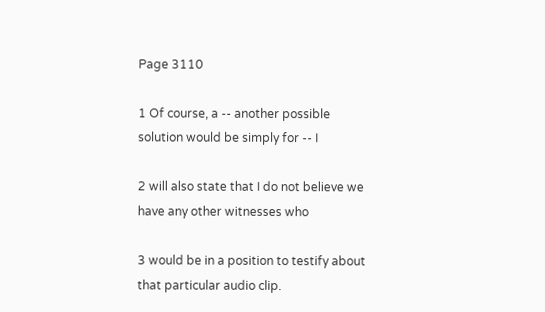Page 3110

1 Of course, a -- another possible solution would be simply for -- I

2 will also state that I do not believe we have any other witnesses who

3 would be in a position to testify about that particular audio clip.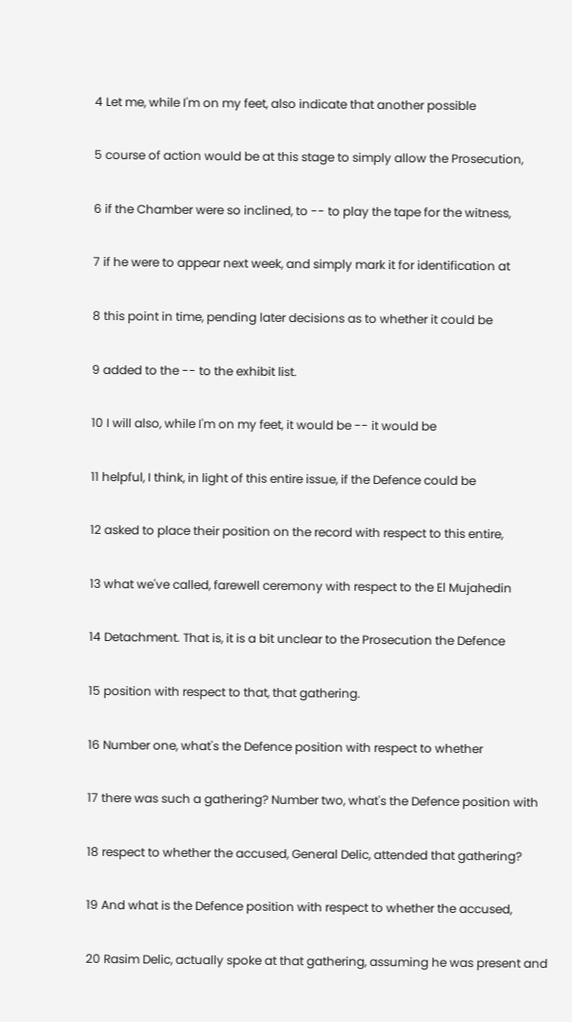4 Let me, while I'm on my feet, also indicate that another possible

5 course of action would be at this stage to simply allow the Prosecution,

6 if the Chamber were so inclined, to -- to play the tape for the witness,

7 if he were to appear next week, and simply mark it for identification at

8 this point in time, pending later decisions as to whether it could be

9 added to the -- to the exhibit list.

10 I will also, while I'm on my feet, it would be -- it would be

11 helpful, I think, in light of this entire issue, if the Defence could be

12 asked to place their position on the record with respect to this entire,

13 what we've called, farewell ceremony with respect to the El Mujahedin

14 Detachment. That is, it is a bit unclear to the Prosecution the Defence

15 position with respect to that, that gathering.

16 Number one, what's the Defence position with respect to whether

17 there was such a gathering? Number two, what's the Defence position with

18 respect to whether the accused, General Delic, attended that gathering?

19 And what is the Defence position with respect to whether the accused,

20 Rasim Delic, actually spoke at that gathering, assuming he was present and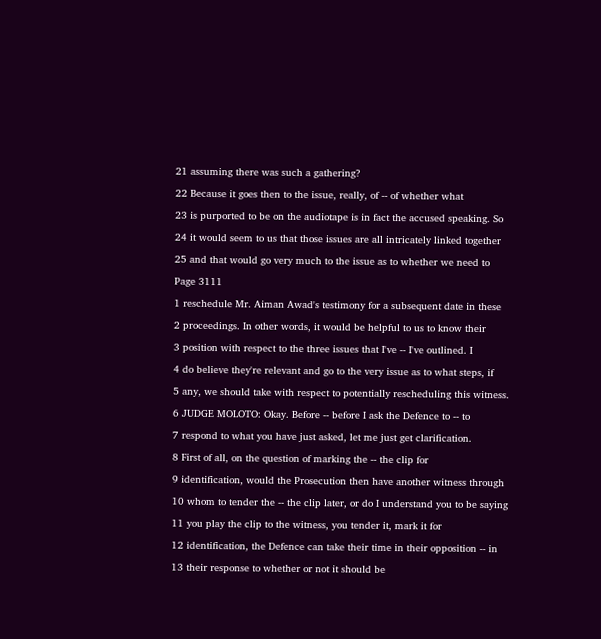21 assuming there was such a gathering?

22 Because it goes then to the issue, really, of -- of whether what

23 is purported to be on the audiotape is in fact the accused speaking. So

24 it would seem to us that those issues are all intricately linked together

25 and that would go very much to the issue as to whether we need to

Page 3111

1 reschedule Mr. Aiman Awad's testimony for a subsequent date in these

2 proceedings. In other words, it would be helpful to us to know their

3 position with respect to the three issues that I've -- I've outlined. I

4 do believe they're relevant and go to the very issue as to what steps, if

5 any, we should take with respect to potentially rescheduling this witness.

6 JUDGE MOLOTO: Okay. Before -- before I ask the Defence to -- to

7 respond to what you have just asked, let me just get clarification.

8 First of all, on the question of marking the -- the clip for

9 identification, would the Prosecution then have another witness through

10 whom to tender the -- the clip later, or do I understand you to be saying

11 you play the clip to the witness, you tender it, mark it for

12 identification, the Defence can take their time in their opposition -- in

13 their response to whether or not it should be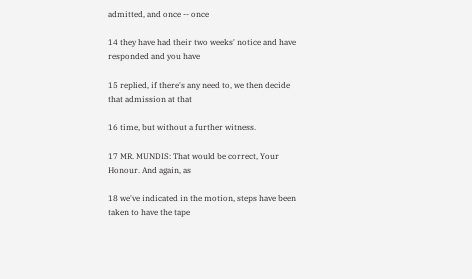admitted, and once -- once

14 they have had their two weeks' notice and have responded and you have

15 replied, if there's any need to, we then decide that admission at that

16 time, but without a further witness.

17 MR. MUNDIS: That would be correct, Your Honour. And again, as

18 we've indicated in the motion, steps have been taken to have the tape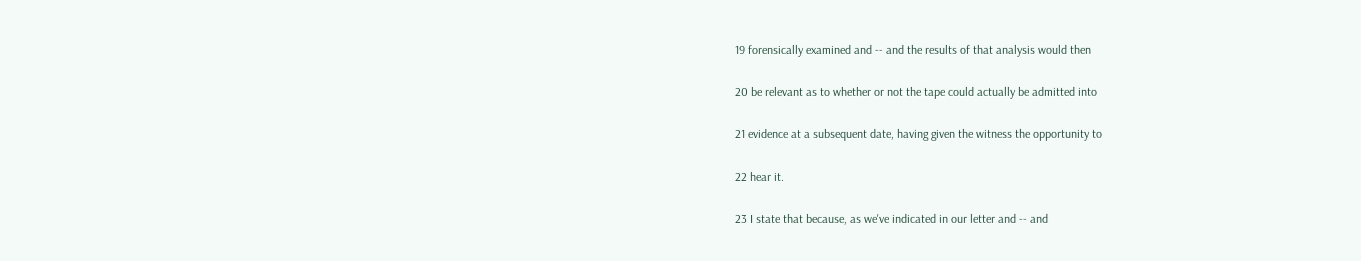19 forensically examined and -- and the results of that analysis would then

20 be relevant as to whether or not the tape could actually be admitted into

21 evidence at a subsequent date, having given the witness the opportunity to

22 hear it.

23 I state that because, as we've indicated in our letter and -- and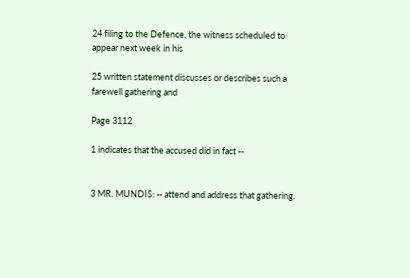24 filing to the Defence, the witness scheduled to appear next week in his

25 written statement discusses or describes such a farewell gathering and

Page 3112

1 indicates that the accused did in fact --


3 MR. MUNDIS: -- attend and address that gathering.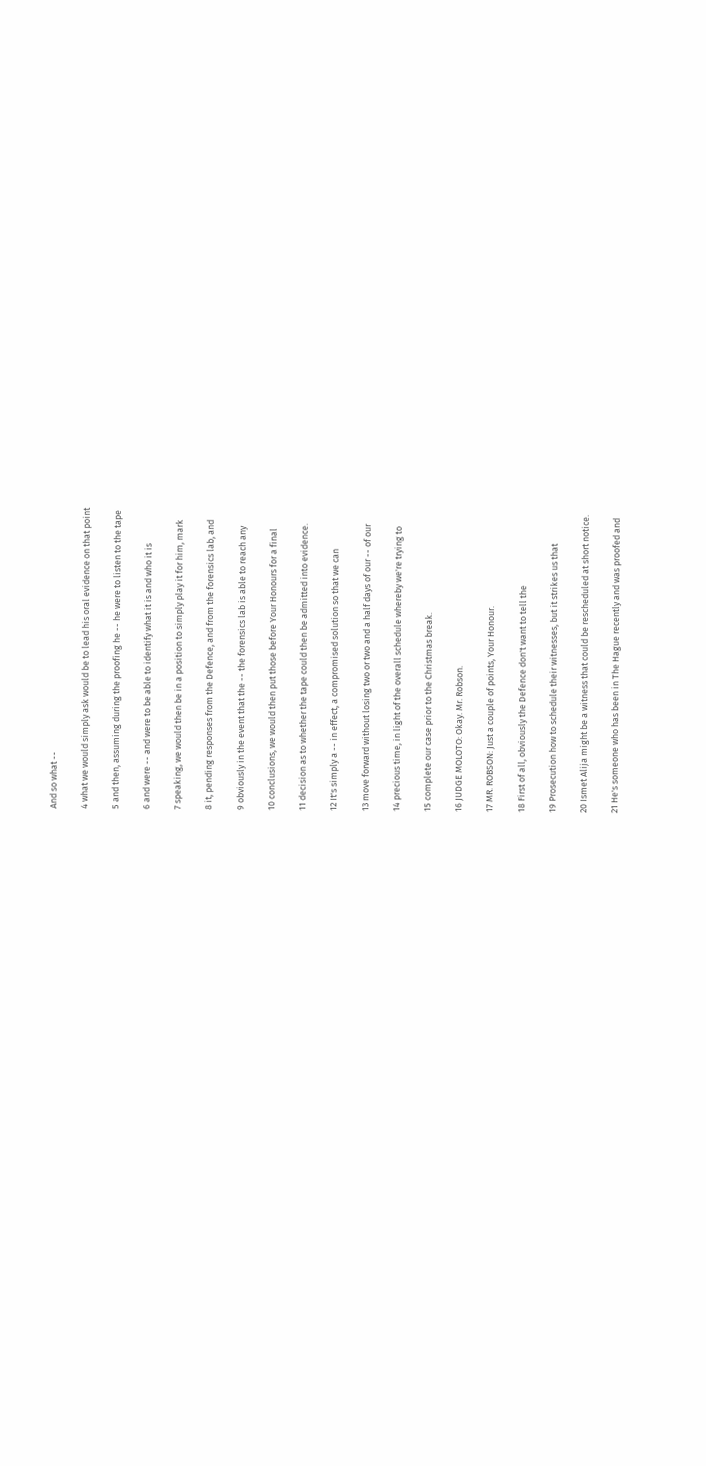And so what --

4 what we would simply ask would be to lead his oral evidence on that point

5 and then, assuming during the proofing he -- he were to listen to the tape

6 and were -- and were to be able to identify what it is and who it is

7 speaking, we would then be in a position to simply play it for him, mark

8 it, pending responses from the Defence, and from the forensics lab, and

9 obviously in the event that the -- the forensics lab is able to reach any

10 conclusions, we would then put those before Your Honours for a final

11 decision as to whether the tape could then be admitted into evidence.

12 It's simply a -- in effect, a compromised solution so that we can

13 move forward without losing two or two and a half days of our -- of our

14 precious time, in light of the overall schedule whereby we're trying to

15 complete our case prior to the Christmas break.

16 JUDGE MOLOTO: Okay. Mr. Robson.

17 MR. ROBSON: Just a couple of points, Your Honour.

18 First of all, obviously the Defence don't want to tell the

19 Prosecution how to schedule their witnesses, but it strikes us that

20 Ismet Alija might be a witness that could be rescheduled at short notice.

21 He's someone who has been in The Hague recently and was proofed and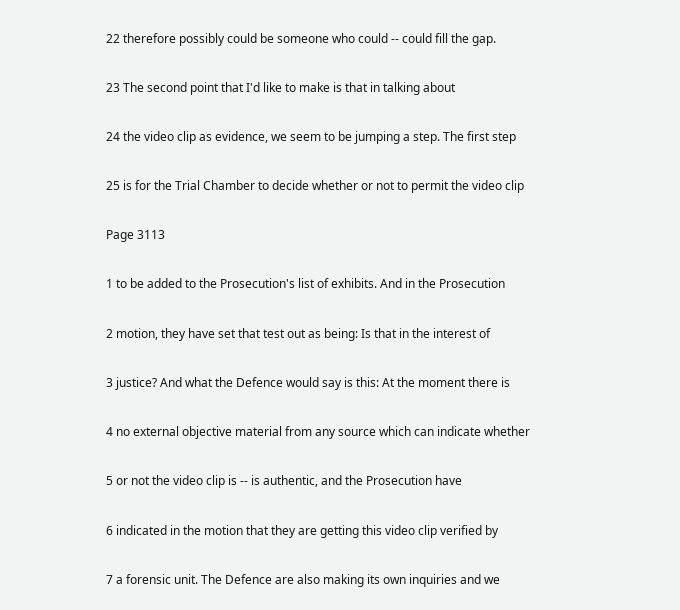22 therefore possibly could be someone who could -- could fill the gap.

23 The second point that I'd like to make is that in talking about

24 the video clip as evidence, we seem to be jumping a step. The first step

25 is for the Trial Chamber to decide whether or not to permit the video clip

Page 3113

1 to be added to the Prosecution's list of exhibits. And in the Prosecution

2 motion, they have set that test out as being: Is that in the interest of

3 justice? And what the Defence would say is this: At the moment there is

4 no external objective material from any source which can indicate whether

5 or not the video clip is -- is authentic, and the Prosecution have

6 indicated in the motion that they are getting this video clip verified by

7 a forensic unit. The Defence are also making its own inquiries and we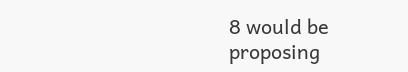8 would be proposing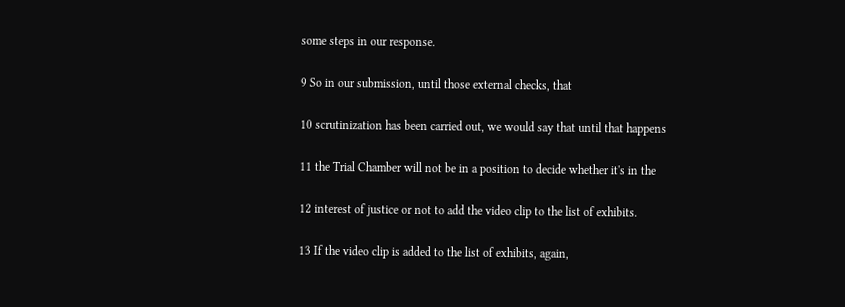some steps in our response.

9 So in our submission, until those external checks, that

10 scrutinization has been carried out, we would say that until that happens

11 the Trial Chamber will not be in a position to decide whether it's in the

12 interest of justice or not to add the video clip to the list of exhibits.

13 If the video clip is added to the list of exhibits, again,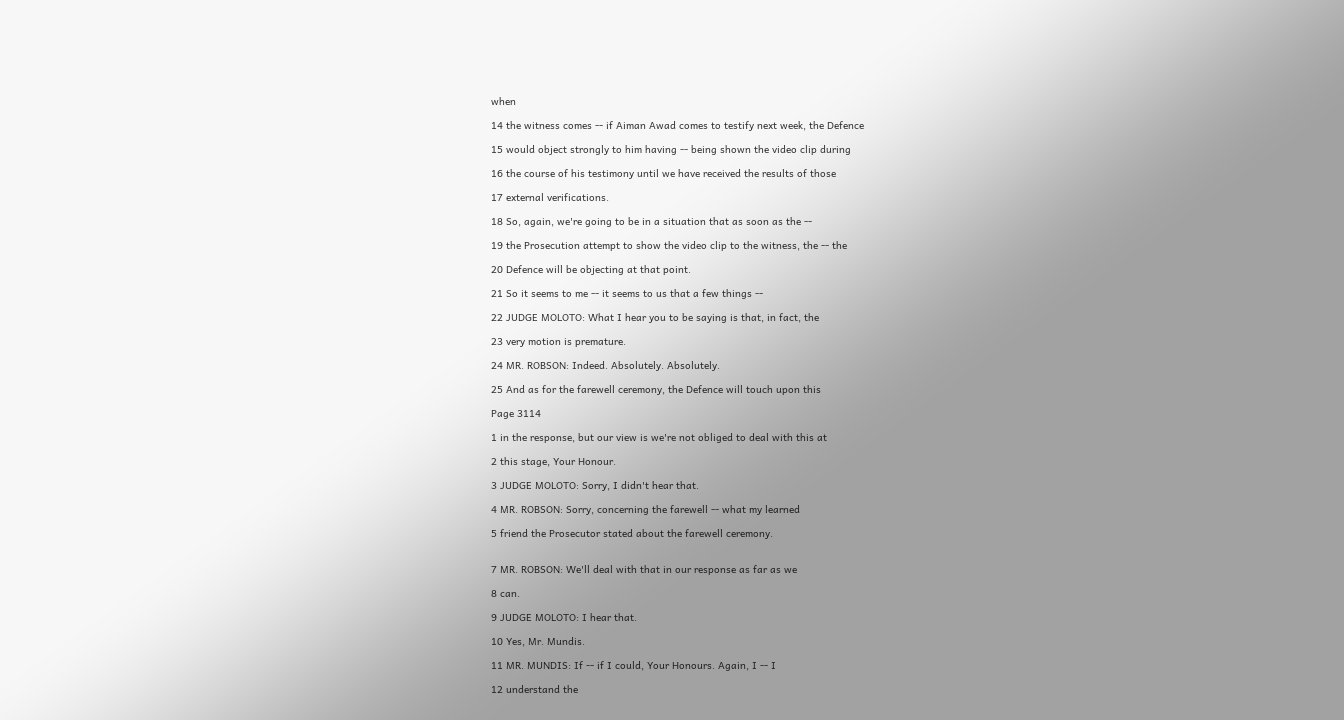when

14 the witness comes -- if Aiman Awad comes to testify next week, the Defence

15 would object strongly to him having -- being shown the video clip during

16 the course of his testimony until we have received the results of those

17 external verifications.

18 So, again, we're going to be in a situation that as soon as the --

19 the Prosecution attempt to show the video clip to the witness, the -- the

20 Defence will be objecting at that point.

21 So it seems to me -- it seems to us that a few things --

22 JUDGE MOLOTO: What I hear you to be saying is that, in fact, the

23 very motion is premature.

24 MR. ROBSON: Indeed. Absolutely. Absolutely.

25 And as for the farewell ceremony, the Defence will touch upon this

Page 3114

1 in the response, but our view is we're not obliged to deal with this at

2 this stage, Your Honour.

3 JUDGE MOLOTO: Sorry, I didn't hear that.

4 MR. ROBSON: Sorry, concerning the farewell -- what my learned

5 friend the Prosecutor stated about the farewell ceremony.


7 MR. ROBSON: We'll deal with that in our response as far as we

8 can.

9 JUDGE MOLOTO: I hear that.

10 Yes, Mr. Mundis.

11 MR. MUNDIS: If -- if I could, Your Honours. Again, I -- I

12 understand the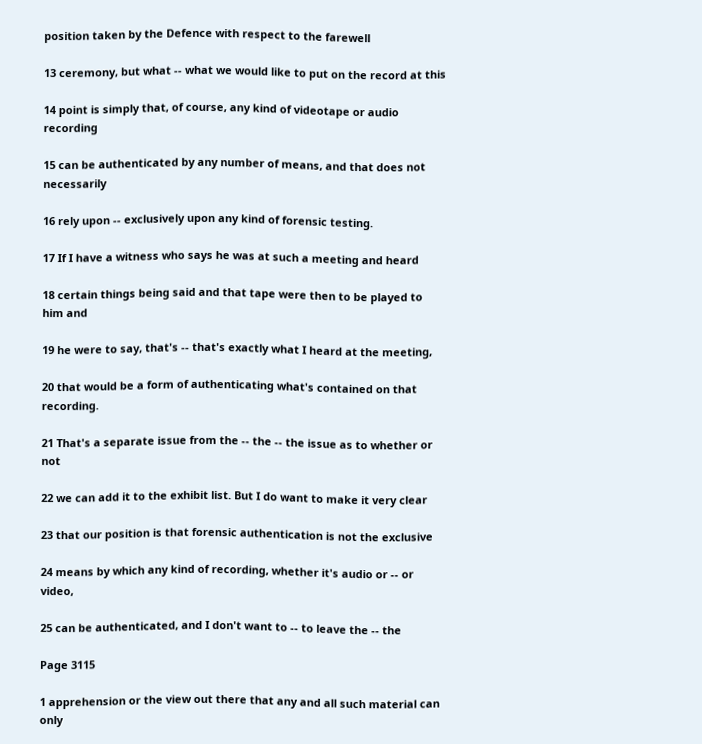position taken by the Defence with respect to the farewell

13 ceremony, but what -- what we would like to put on the record at this

14 point is simply that, of course, any kind of videotape or audio recording

15 can be authenticated by any number of means, and that does not necessarily

16 rely upon -- exclusively upon any kind of forensic testing.

17 If I have a witness who says he was at such a meeting and heard

18 certain things being said and that tape were then to be played to him and

19 he were to say, that's -- that's exactly what I heard at the meeting,

20 that would be a form of authenticating what's contained on that recording.

21 That's a separate issue from the -- the -- the issue as to whether or not

22 we can add it to the exhibit list. But I do want to make it very clear

23 that our position is that forensic authentication is not the exclusive

24 means by which any kind of recording, whether it's audio or -- or video,

25 can be authenticated, and I don't want to -- to leave the -- the

Page 3115

1 apprehension or the view out there that any and all such material can only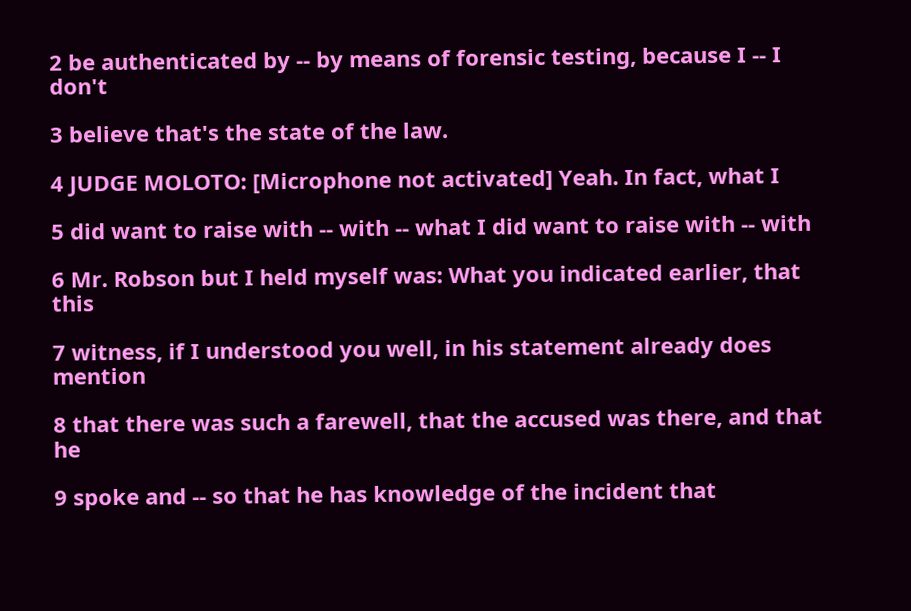2 be authenticated by -- by means of forensic testing, because I -- I don't

3 believe that's the state of the law.

4 JUDGE MOLOTO: [Microphone not activated] Yeah. In fact, what I

5 did want to raise with -- with -- what I did want to raise with -- with

6 Mr. Robson but I held myself was: What you indicated earlier, that this

7 witness, if I understood you well, in his statement already does mention

8 that there was such a farewell, that the accused was there, and that he

9 spoke and -- so that he has knowledge of the incident that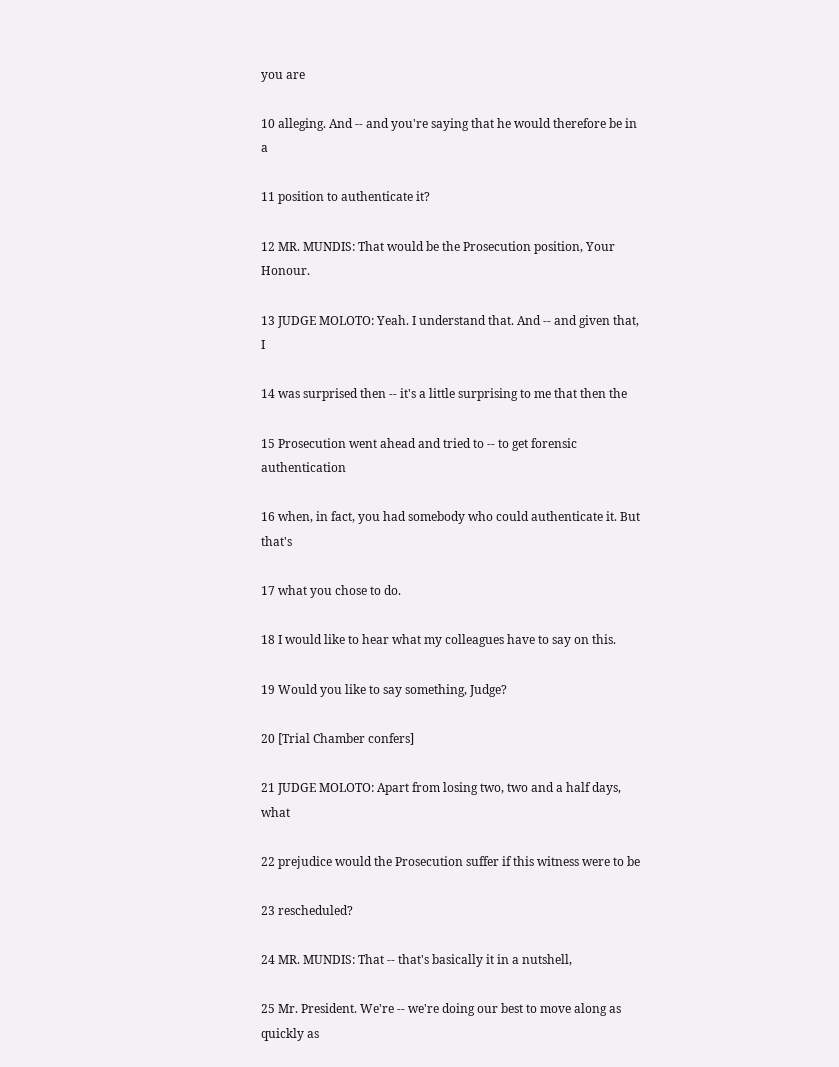you are

10 alleging. And -- and you're saying that he would therefore be in a

11 position to authenticate it?

12 MR. MUNDIS: That would be the Prosecution position, Your Honour.

13 JUDGE MOLOTO: Yeah. I understand that. And -- and given that, I

14 was surprised then -- it's a little surprising to me that then the

15 Prosecution went ahead and tried to -- to get forensic authentication

16 when, in fact, you had somebody who could authenticate it. But that's

17 what you chose to do.

18 I would like to hear what my colleagues have to say on this.

19 Would you like to say something, Judge?

20 [Trial Chamber confers]

21 JUDGE MOLOTO: Apart from losing two, two and a half days, what

22 prejudice would the Prosecution suffer if this witness were to be

23 rescheduled?

24 MR. MUNDIS: That -- that's basically it in a nutshell,

25 Mr. President. We're -- we're doing our best to move along as quickly as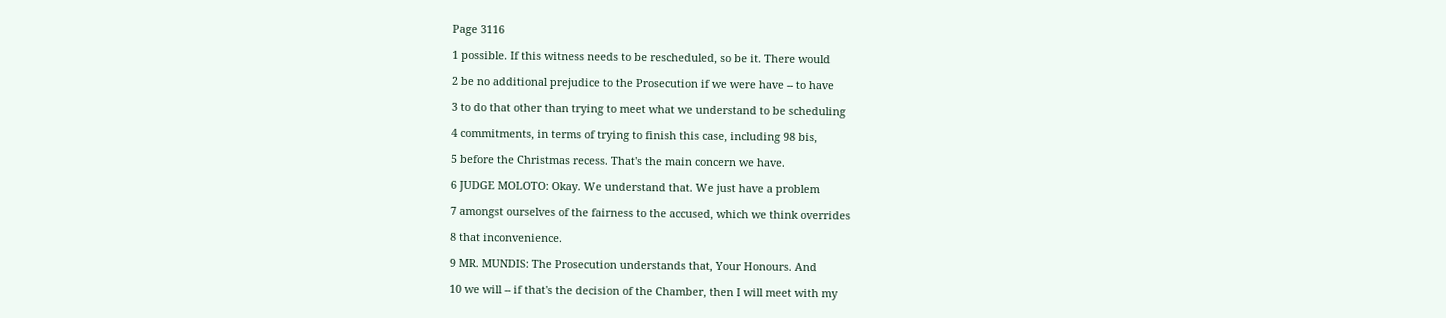Page 3116

1 possible. If this witness needs to be rescheduled, so be it. There would

2 be no additional prejudice to the Prosecution if we were have -- to have

3 to do that other than trying to meet what we understand to be scheduling

4 commitments, in terms of trying to finish this case, including 98 bis,

5 before the Christmas recess. That's the main concern we have.

6 JUDGE MOLOTO: Okay. We understand that. We just have a problem

7 amongst ourselves of the fairness to the accused, which we think overrides

8 that inconvenience.

9 MR. MUNDIS: The Prosecution understands that, Your Honours. And

10 we will -- if that's the decision of the Chamber, then I will meet with my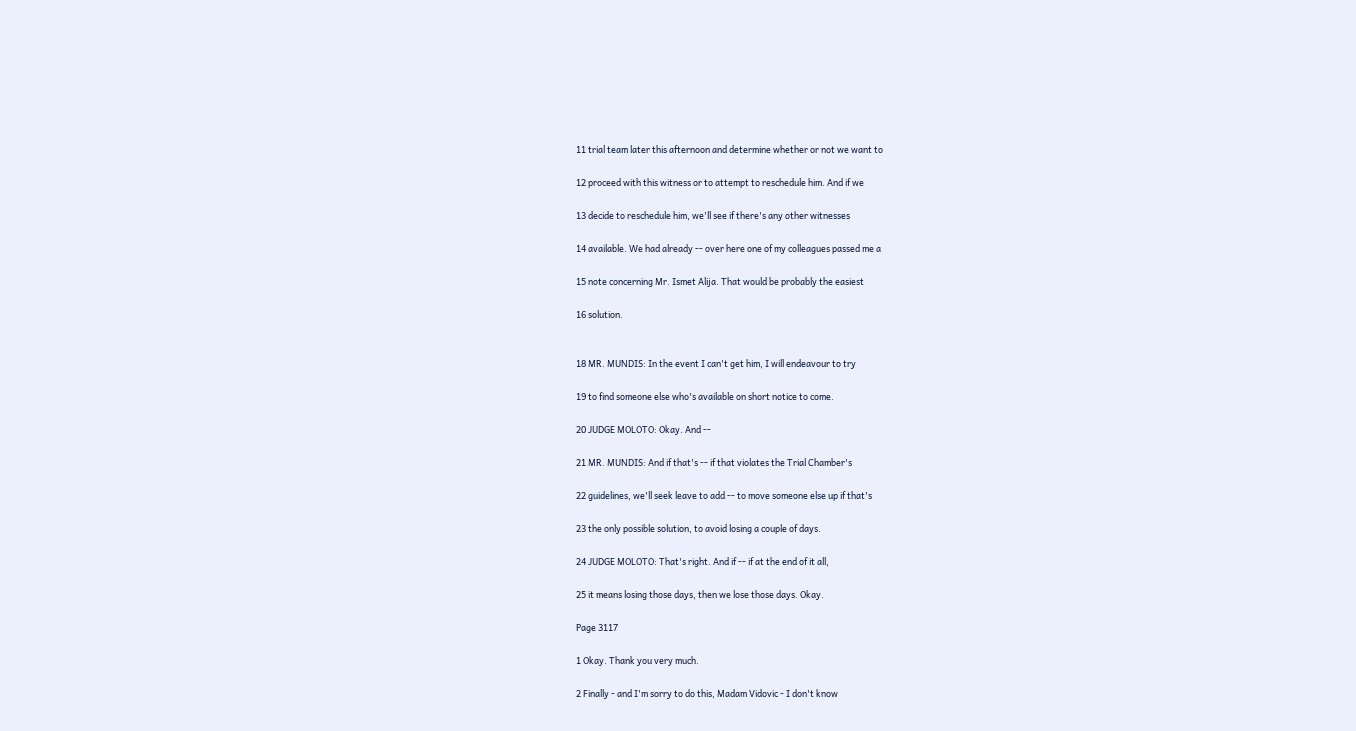11 trial team later this afternoon and determine whether or not we want to

12 proceed with this witness or to attempt to reschedule him. And if we

13 decide to reschedule him, we'll see if there's any other witnesses

14 available. We had already -- over here one of my colleagues passed me a

15 note concerning Mr. Ismet Alija. That would be probably the easiest

16 solution.


18 MR. MUNDIS: In the event I can't get him, I will endeavour to try

19 to find someone else who's available on short notice to come.

20 JUDGE MOLOTO: Okay. And --

21 MR. MUNDIS: And if that's -- if that violates the Trial Chamber's

22 guidelines, we'll seek leave to add -- to move someone else up if that's

23 the only possible solution, to avoid losing a couple of days.

24 JUDGE MOLOTO: That's right. And if -- if at the end of it all,

25 it means losing those days, then we lose those days. Okay.

Page 3117

1 Okay. Thank you very much.

2 Finally - and I'm sorry to do this, Madam Vidovic - I don't know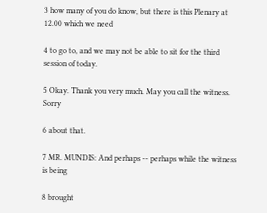3 how many of you do know, but there is this Plenary at 12.00 which we need

4 to go to, and we may not be able to sit for the third session of today.

5 Okay. Thank you very much. May you call the witness. Sorry

6 about that.

7 MR. MUNDIS: And perhaps -- perhaps while the witness is being

8 brought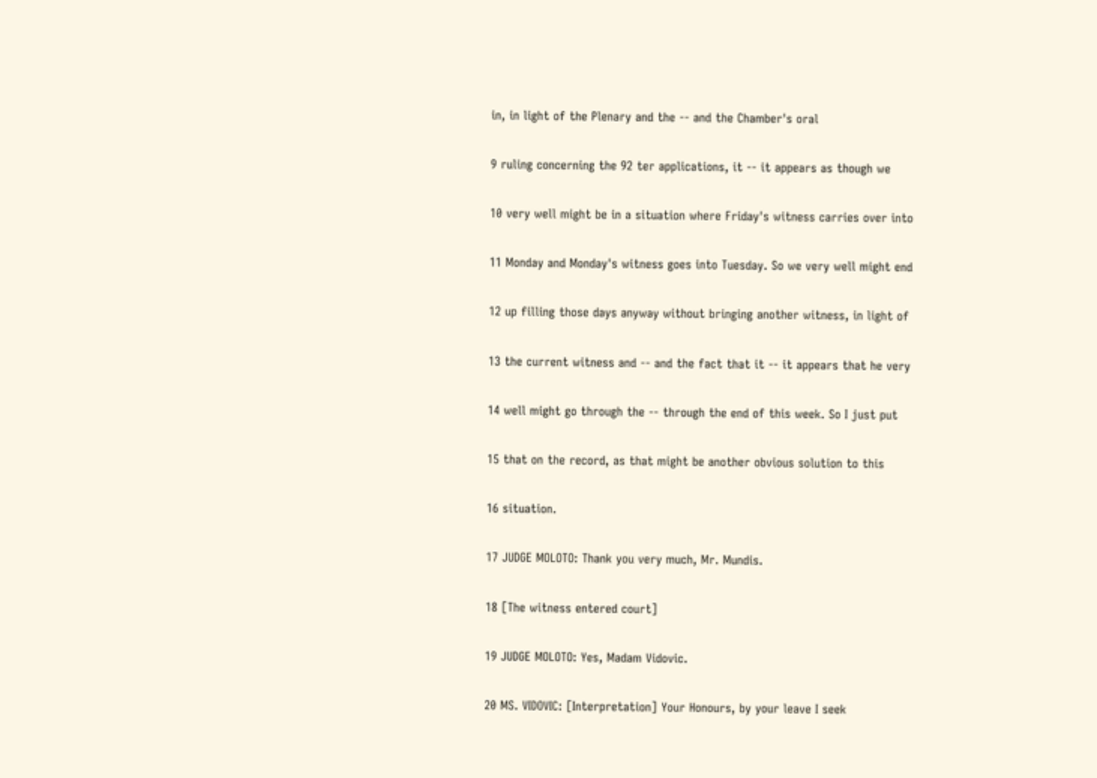in, in light of the Plenary and the -- and the Chamber's oral

9 ruling concerning the 92 ter applications, it -- it appears as though we

10 very well might be in a situation where Friday's witness carries over into

11 Monday and Monday's witness goes into Tuesday. So we very well might end

12 up filling those days anyway without bringing another witness, in light of

13 the current witness and -- and the fact that it -- it appears that he very

14 well might go through the -- through the end of this week. So I just put

15 that on the record, as that might be another obvious solution to this

16 situation.

17 JUDGE MOLOTO: Thank you very much, Mr. Mundis.

18 [The witness entered court]

19 JUDGE MOLOTO: Yes, Madam Vidovic.

20 MS. VIDOVIC: [Interpretation] Your Honours, by your leave I seek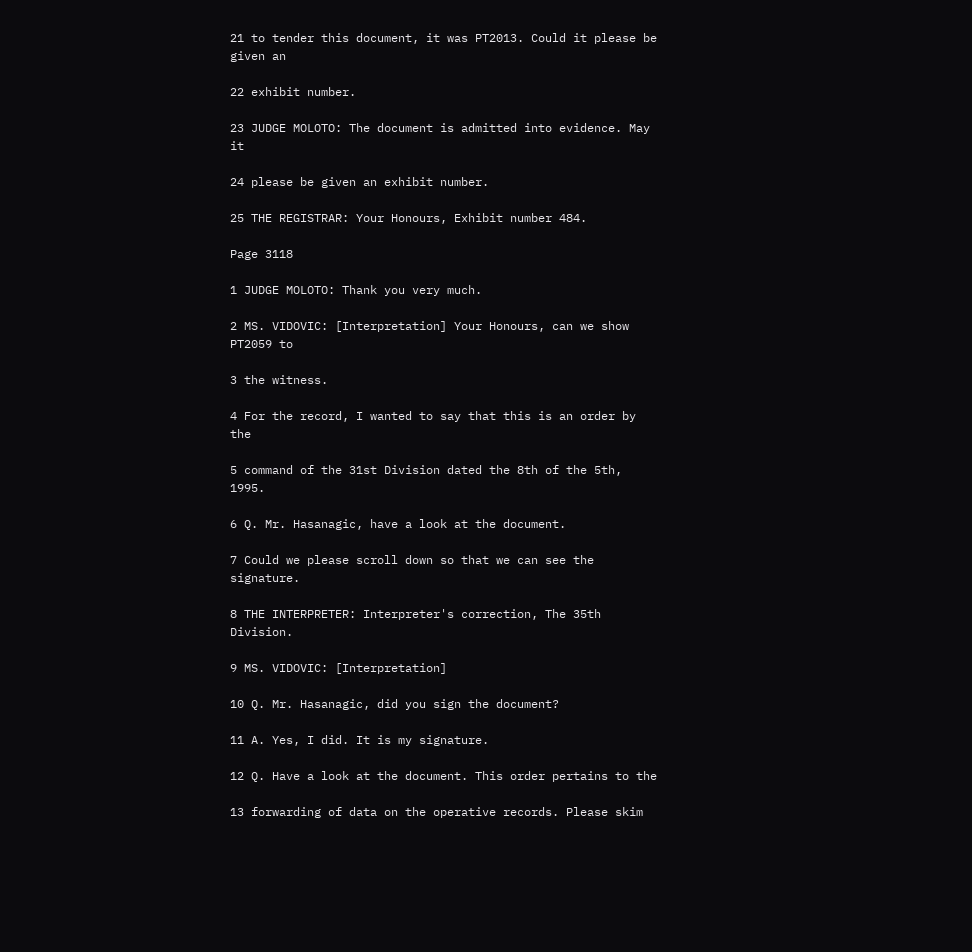21 to tender this document, it was PT2013. Could it please be given an

22 exhibit number.

23 JUDGE MOLOTO: The document is admitted into evidence. May it

24 please be given an exhibit number.

25 THE REGISTRAR: Your Honours, Exhibit number 484.

Page 3118

1 JUDGE MOLOTO: Thank you very much.

2 MS. VIDOVIC: [Interpretation] Your Honours, can we show PT2059 to

3 the witness.

4 For the record, I wanted to say that this is an order by the

5 command of the 31st Division dated the 8th of the 5th, 1995.

6 Q. Mr. Hasanagic, have a look at the document.

7 Could we please scroll down so that we can see the signature.

8 THE INTERPRETER: Interpreter's correction, The 35th Division.

9 MS. VIDOVIC: [Interpretation]

10 Q. Mr. Hasanagic, did you sign the document?

11 A. Yes, I did. It is my signature.

12 Q. Have a look at the document. This order pertains to the

13 forwarding of data on the operative records. Please skim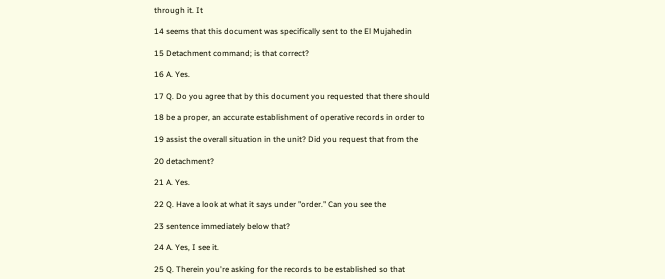through it. It

14 seems that this document was specifically sent to the El Mujahedin

15 Detachment command; is that correct?

16 A. Yes.

17 Q. Do you agree that by this document you requested that there should

18 be a proper, an accurate establishment of operative records in order to

19 assist the overall situation in the unit? Did you request that from the

20 detachment?

21 A. Yes.

22 Q. Have a look at what it says under "order." Can you see the

23 sentence immediately below that?

24 A. Yes, I see it.

25 Q. Therein you're asking for the records to be established so that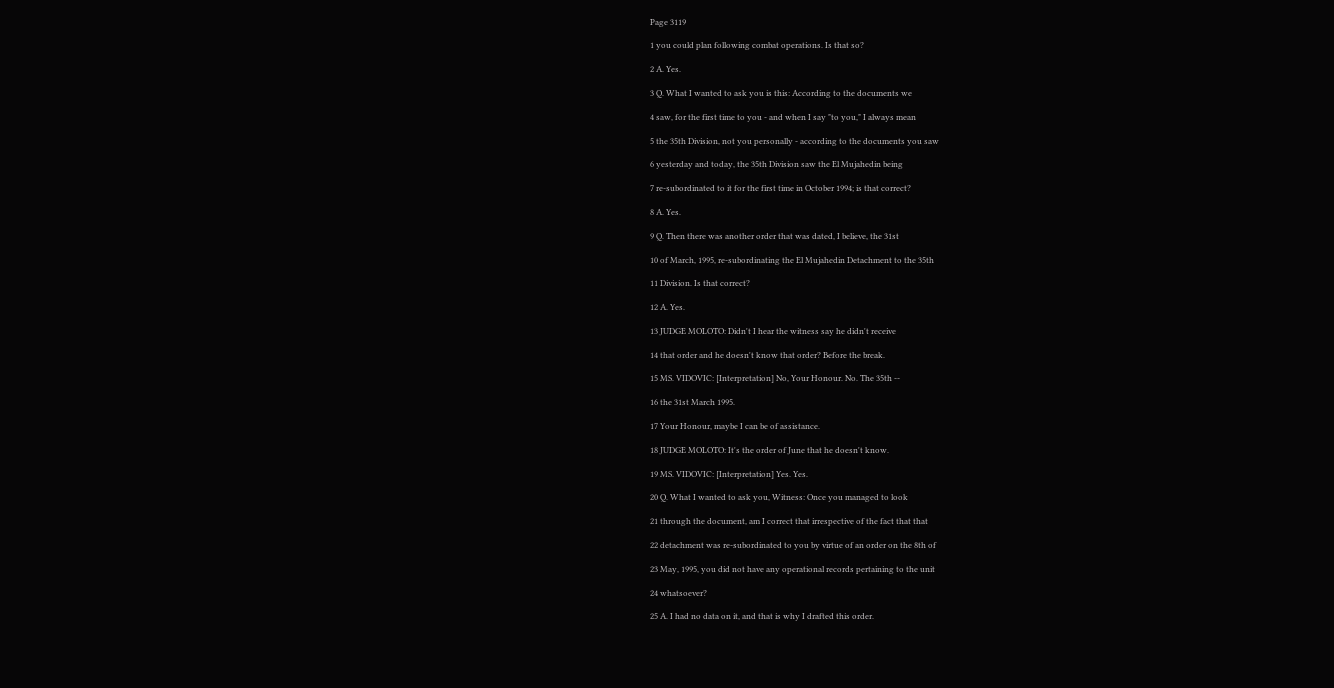Page 3119

1 you could plan following combat operations. Is that so?

2 A. Yes.

3 Q. What I wanted to ask you is this: According to the documents we

4 saw, for the first time to you - and when I say "to you," I always mean

5 the 35th Division, not you personally - according to the documents you saw

6 yesterday and today, the 35th Division saw the El Mujahedin being

7 re-subordinated to it for the first time in October 1994; is that correct?

8 A. Yes.

9 Q. Then there was another order that was dated, I believe, the 31st

10 of March, 1995, re-subordinating the El Mujahedin Detachment to the 35th

11 Division. Is that correct?

12 A. Yes.

13 JUDGE MOLOTO: Didn't I hear the witness say he didn't receive

14 that order and he doesn't know that order? Before the break.

15 MS. VIDOVIC: [Interpretation] No, Your Honour. No. The 35th --

16 the 31st March 1995.

17 Your Honour, maybe I can be of assistance.

18 JUDGE MOLOTO: It's the order of June that he doesn't know.

19 MS. VIDOVIC: [Interpretation] Yes. Yes.

20 Q. What I wanted to ask you, Witness: Once you managed to look

21 through the document, am I correct that irrespective of the fact that that

22 detachment was re-subordinated to you by virtue of an order on the 8th of

23 May, 1995, you did not have any operational records pertaining to the unit

24 whatsoever?

25 A. I had no data on it, and that is why I drafted this order.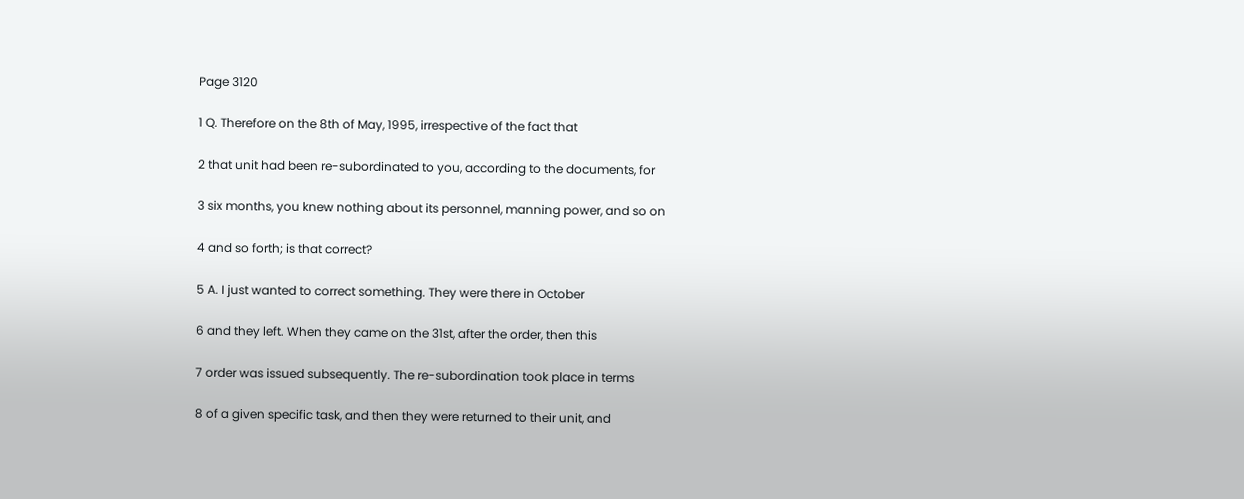Page 3120

1 Q. Therefore on the 8th of May, 1995, irrespective of the fact that

2 that unit had been re-subordinated to you, according to the documents, for

3 six months, you knew nothing about its personnel, manning power, and so on

4 and so forth; is that correct?

5 A. I just wanted to correct something. They were there in October

6 and they left. When they came on the 31st, after the order, then this

7 order was issued subsequently. The re-subordination took place in terms

8 of a given specific task, and then they were returned to their unit, and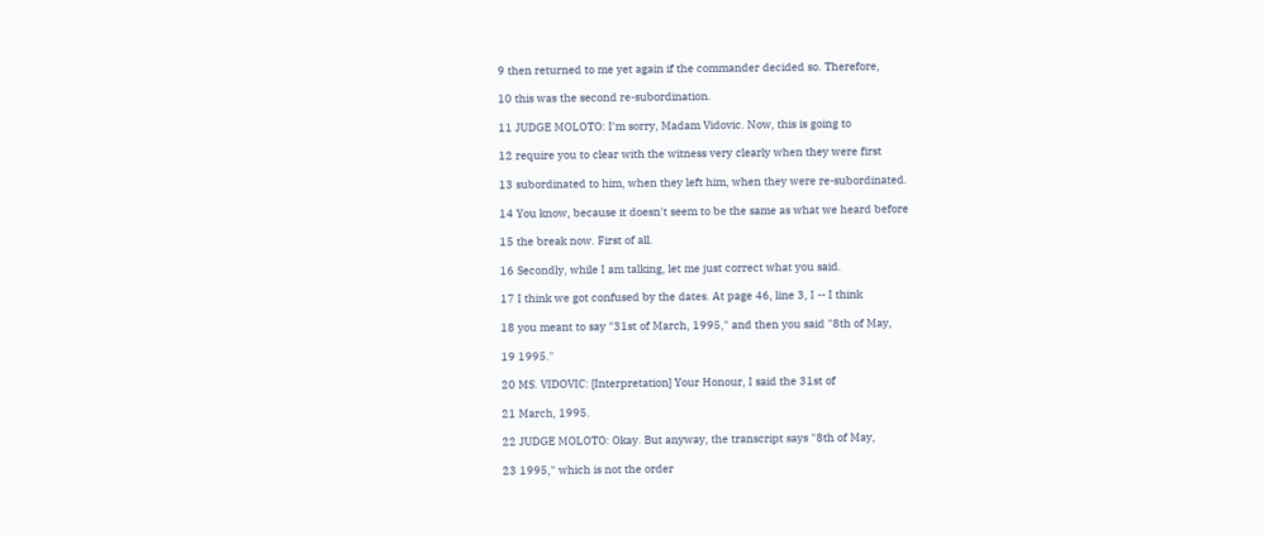9 then returned to me yet again if the commander decided so. Therefore,

10 this was the second re-subordination.

11 JUDGE MOLOTO: I'm sorry, Madam Vidovic. Now, this is going to

12 require you to clear with the witness very clearly when they were first

13 subordinated to him, when they left him, when they were re-subordinated.

14 You know, because it doesn't seem to be the same as what we heard before

15 the break now. First of all.

16 Secondly, while I am talking, let me just correct what you said.

17 I think we got confused by the dates. At page 46, line 3, I -- I think

18 you meant to say "31st of March, 1995," and then you said "8th of May,

19 1995."

20 MS. VIDOVIC: [Interpretation] Your Honour, I said the 31st of

21 March, 1995.

22 JUDGE MOLOTO: Okay. But anyway, the transcript says "8th of May,

23 1995," which is not the order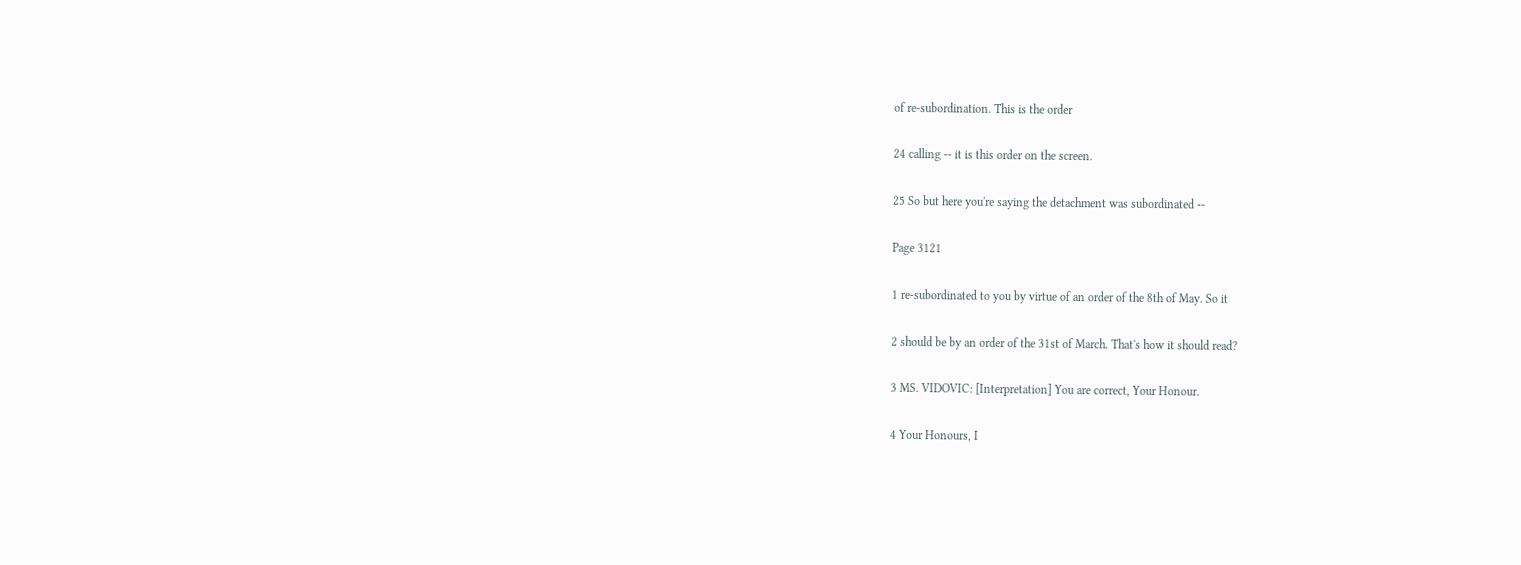of re-subordination. This is the order

24 calling -- it is this order on the screen.

25 So but here you're saying the detachment was subordinated --

Page 3121

1 re-subordinated to you by virtue of an order of the 8th of May. So it

2 should be by an order of the 31st of March. That's how it should read?

3 MS. VIDOVIC: [Interpretation] You are correct, Your Honour.

4 Your Honours, I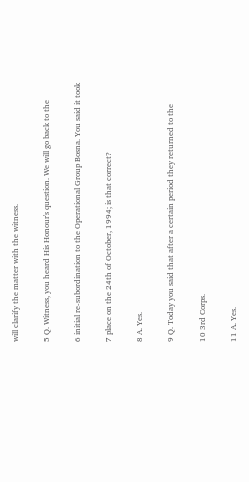will clarify the matter with the witness.

5 Q. Witness, you heard His Honour's question. We will go back to the

6 initial re-subordination to the Operational Group Bosna. You said it took

7 place on the 24th of October, 1994; is that correct?

8 A. Yes.

9 Q. Today you said that after a certain period they returned to the

10 3rd Corps.

11 A. Yes.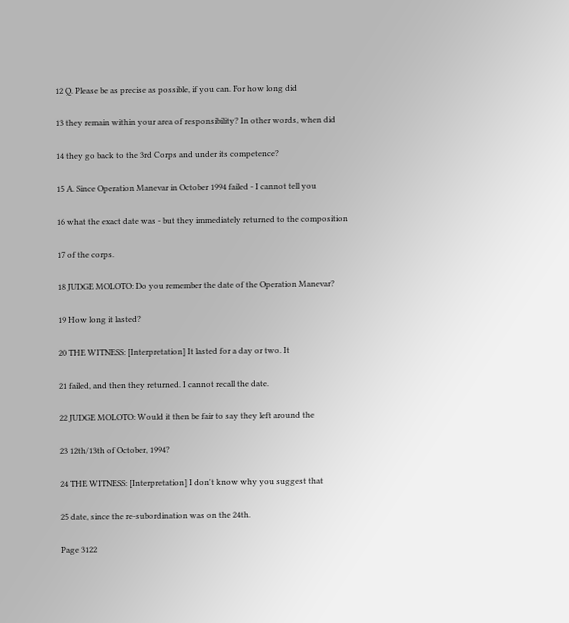12 Q. Please be as precise as possible, if you can. For how long did

13 they remain within your area of responsibility? In other words, when did

14 they go back to the 3rd Corps and under its competence?

15 A. Since Operation Manevar in October 1994 failed - I cannot tell you

16 what the exact date was - but they immediately returned to the composition

17 of the corps.

18 JUDGE MOLOTO: Do you remember the date of the Operation Manevar?

19 How long it lasted?

20 THE WITNESS: [Interpretation] It lasted for a day or two. It

21 failed, and then they returned. I cannot recall the date.

22 JUDGE MOLOTO: Would it then be fair to say they left around the

23 12th/13th of October, 1994?

24 THE WITNESS: [Interpretation] I don't know why you suggest that

25 date, since the re-subordination was on the 24th.

Page 3122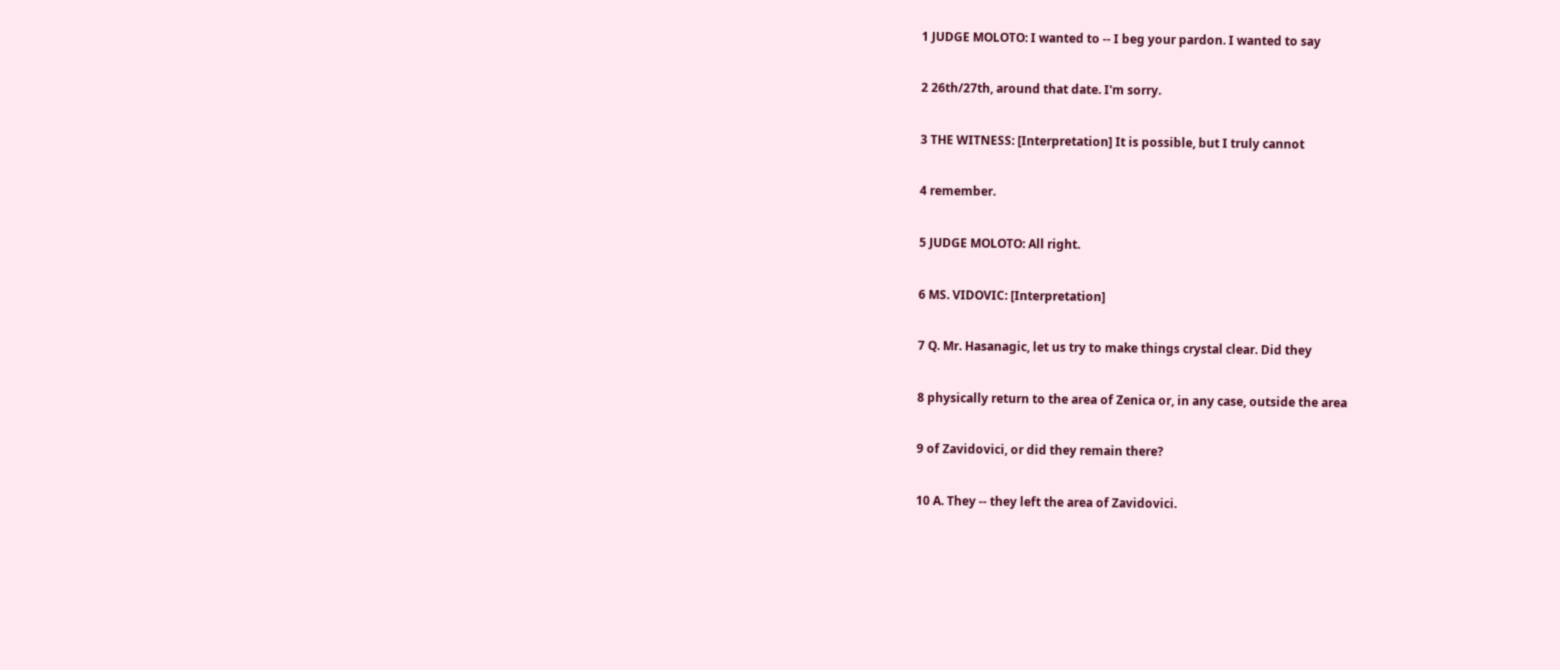1 JUDGE MOLOTO: I wanted to -- I beg your pardon. I wanted to say

2 26th/27th, around that date. I'm sorry.

3 THE WITNESS: [Interpretation] It is possible, but I truly cannot

4 remember.

5 JUDGE MOLOTO: All right.

6 MS. VIDOVIC: [Interpretation]

7 Q. Mr. Hasanagic, let us try to make things crystal clear. Did they

8 physically return to the area of Zenica or, in any case, outside the area

9 of Zavidovici, or did they remain there?

10 A. They -- they left the area of Zavidovici.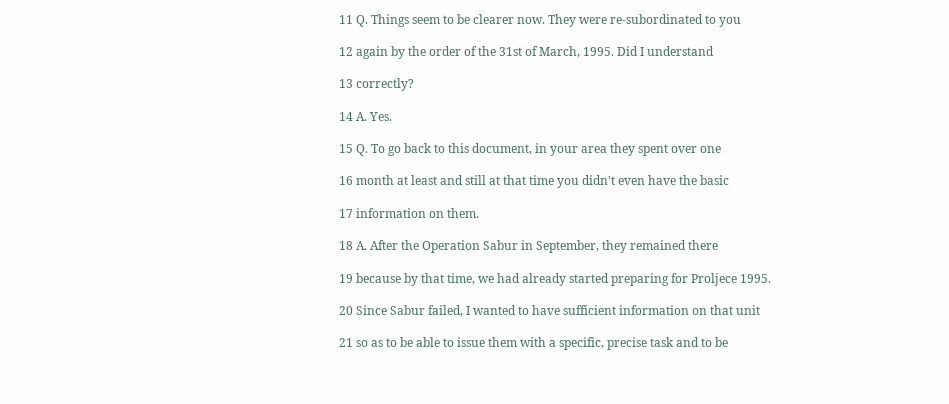11 Q. Things seem to be clearer now. They were re-subordinated to you

12 again by the order of the 31st of March, 1995. Did I understand

13 correctly?

14 A. Yes.

15 Q. To go back to this document, in your area they spent over one

16 month at least and still at that time you didn't even have the basic

17 information on them.

18 A. After the Operation Sabur in September, they remained there

19 because by that time, we had already started preparing for Proljece 1995.

20 Since Sabur failed, I wanted to have sufficient information on that unit

21 so as to be able to issue them with a specific, precise task and to be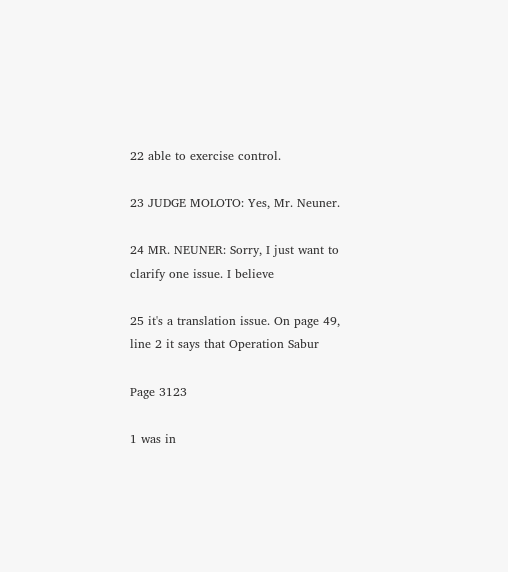22 able to exercise control.

23 JUDGE MOLOTO: Yes, Mr. Neuner.

24 MR. NEUNER: Sorry, I just want to clarify one issue. I believe

25 it's a translation issue. On page 49, line 2 it says that Operation Sabur

Page 3123

1 was in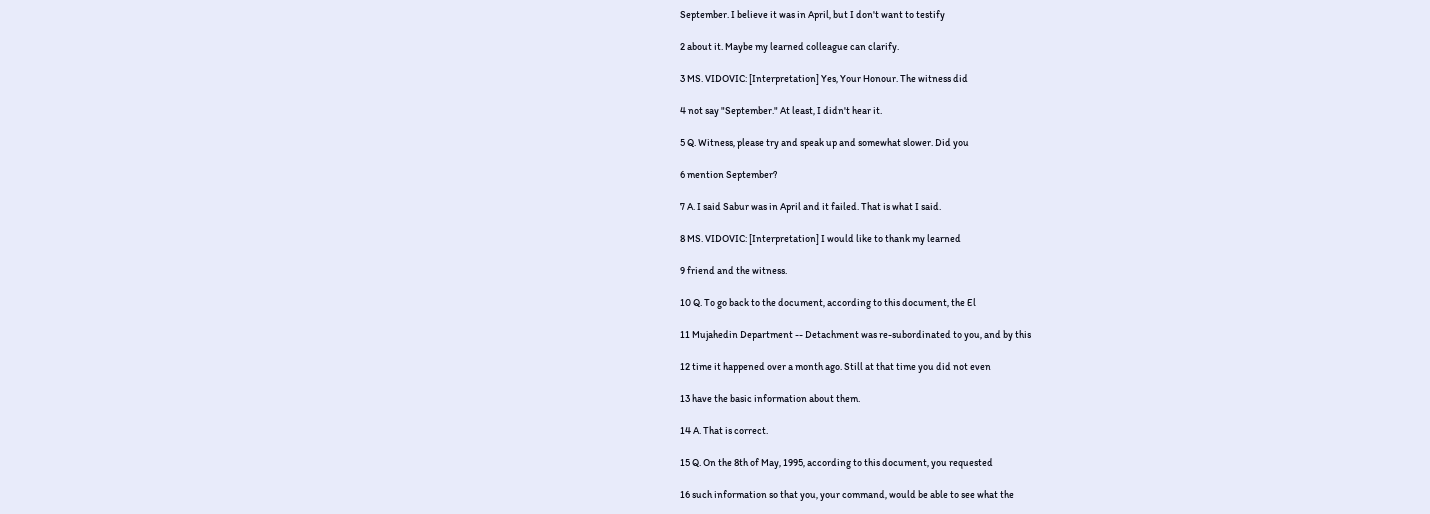September. I believe it was in April, but I don't want to testify

2 about it. Maybe my learned colleague can clarify.

3 MS. VIDOVIC: [Interpretation] Yes, Your Honour. The witness did

4 not say "September." At least, I didn't hear it.

5 Q. Witness, please try and speak up and somewhat slower. Did you

6 mention September?

7 A. I said Sabur was in April and it failed. That is what I said.

8 MS. VIDOVIC: [Interpretation] I would like to thank my learned

9 friend and the witness.

10 Q. To go back to the document, according to this document, the El

11 Mujahedin Department -- Detachment was re-subordinated to you, and by this

12 time it happened over a month ago. Still at that time you did not even

13 have the basic information about them.

14 A. That is correct.

15 Q. On the 8th of May, 1995, according to this document, you requested

16 such information so that you, your command, would be able to see what the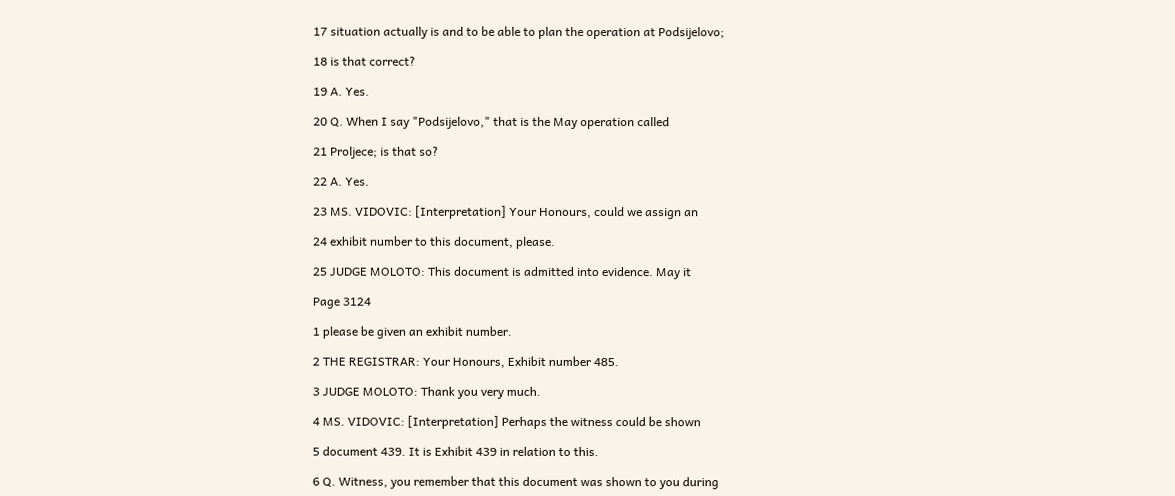17 situation actually is and to be able to plan the operation at Podsijelovo;

18 is that correct?

19 A. Yes.

20 Q. When I say "Podsijelovo," that is the May operation called

21 Proljece; is that so?

22 A. Yes.

23 MS. VIDOVIC: [Interpretation] Your Honours, could we assign an

24 exhibit number to this document, please.

25 JUDGE MOLOTO: This document is admitted into evidence. May it

Page 3124

1 please be given an exhibit number.

2 THE REGISTRAR: Your Honours, Exhibit number 485.

3 JUDGE MOLOTO: Thank you very much.

4 MS. VIDOVIC: [Interpretation] Perhaps the witness could be shown

5 document 439. It is Exhibit 439 in relation to this.

6 Q. Witness, you remember that this document was shown to you during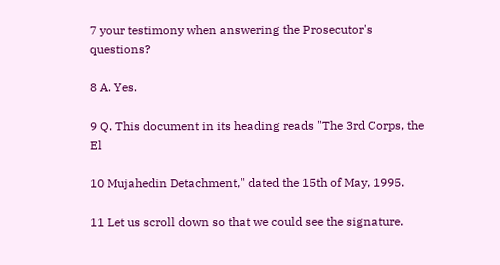7 your testimony when answering the Prosecutor's questions?

8 A. Yes.

9 Q. This document in its heading reads "The 3rd Corps, the El

10 Mujahedin Detachment," dated the 15th of May, 1995.

11 Let us scroll down so that we could see the signature.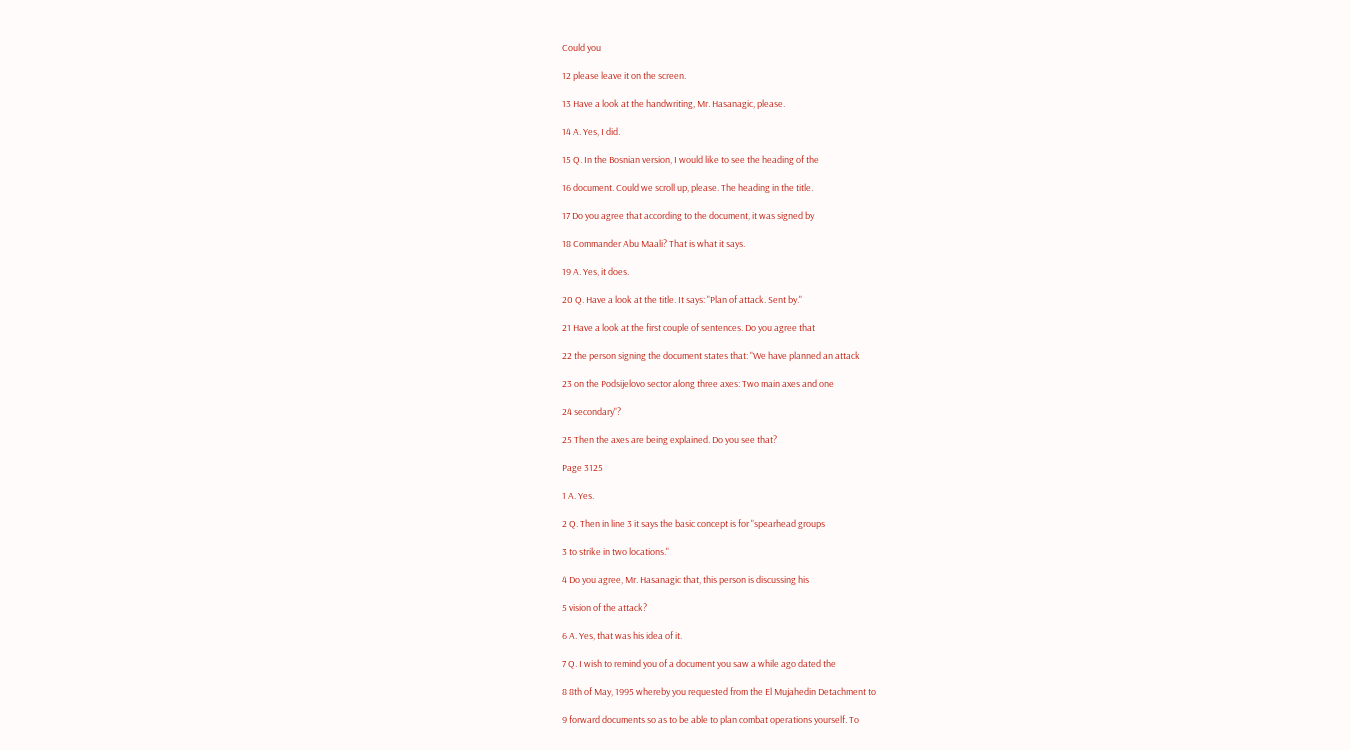Could you

12 please leave it on the screen.

13 Have a look at the handwriting, Mr. Hasanagic, please.

14 A. Yes, I did.

15 Q. In the Bosnian version, I would like to see the heading of the

16 document. Could we scroll up, please. The heading in the title.

17 Do you agree that according to the document, it was signed by

18 Commander Abu Maali? That is what it says.

19 A. Yes, it does.

20 Q. Have a look at the title. It says: "Plan of attack. Sent by."

21 Have a look at the first couple of sentences. Do you agree that

22 the person signing the document states that: "We have planned an attack

23 on the Podsijelovo sector along three axes: Two main axes and one

24 secondary"?

25 Then the axes are being explained. Do you see that?

Page 3125

1 A. Yes.

2 Q. Then in line 3 it says the basic concept is for "spearhead groups

3 to strike in two locations."

4 Do you agree, Mr. Hasanagic that, this person is discussing his

5 vision of the attack?

6 A. Yes, that was his idea of it.

7 Q. I wish to remind you of a document you saw a while ago dated the

8 8th of May, 1995 whereby you requested from the El Mujahedin Detachment to

9 forward documents so as to be able to plan combat operations yourself. To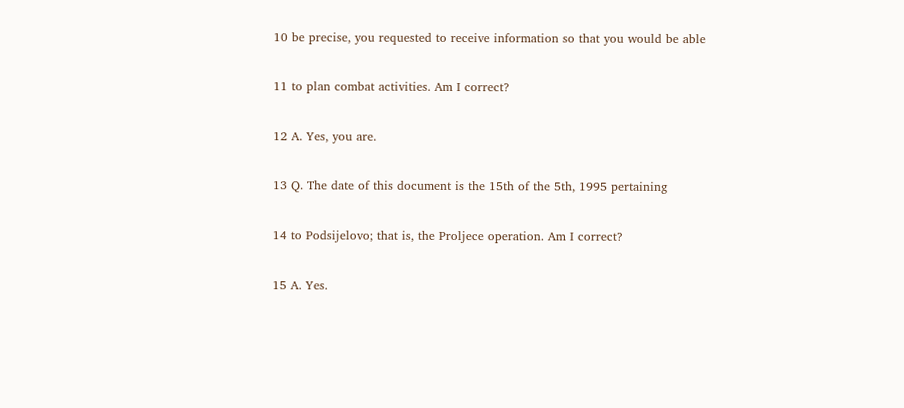10 be precise, you requested to receive information so that you would be able

11 to plan combat activities. Am I correct?

12 A. Yes, you are.

13 Q. The date of this document is the 15th of the 5th, 1995 pertaining

14 to Podsijelovo; that is, the Proljece operation. Am I correct?

15 A. Yes.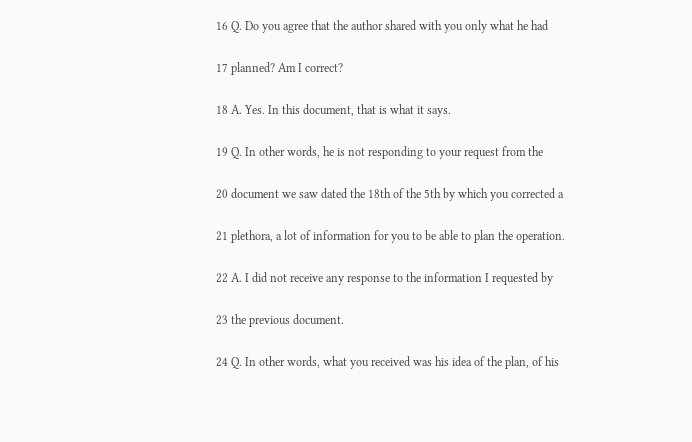16 Q. Do you agree that the author shared with you only what he had

17 planned? Am I correct?

18 A. Yes. In this document, that is what it says.

19 Q. In other words, he is not responding to your request from the

20 document we saw dated the 18th of the 5th by which you corrected a

21 plethora, a lot of information for you to be able to plan the operation.

22 A. I did not receive any response to the information I requested by

23 the previous document.

24 Q. In other words, what you received was his idea of the plan, of his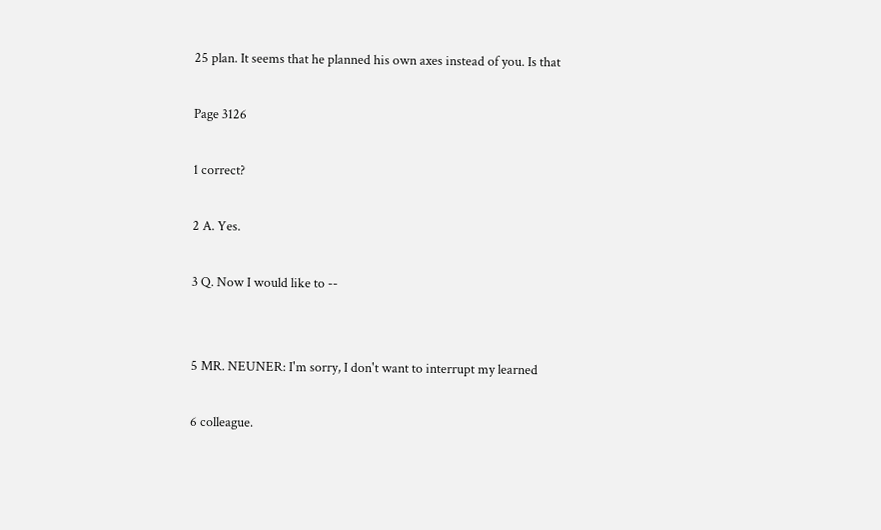25 plan. It seems that he planned his own axes instead of you. Is that

Page 3126

1 correct?

2 A. Yes.

3 Q. Now I would like to --


5 MR. NEUNER: I'm sorry, I don't want to interrupt my learned

6 colleague.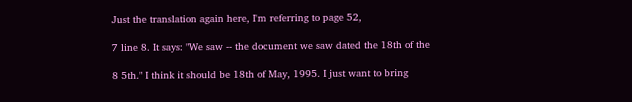Just the translation again here, I'm referring to page 52,

7 line 8. It says: "We saw -- the document we saw dated the 18th of the

8 5th." I think it should be 18th of May, 1995. I just want to bring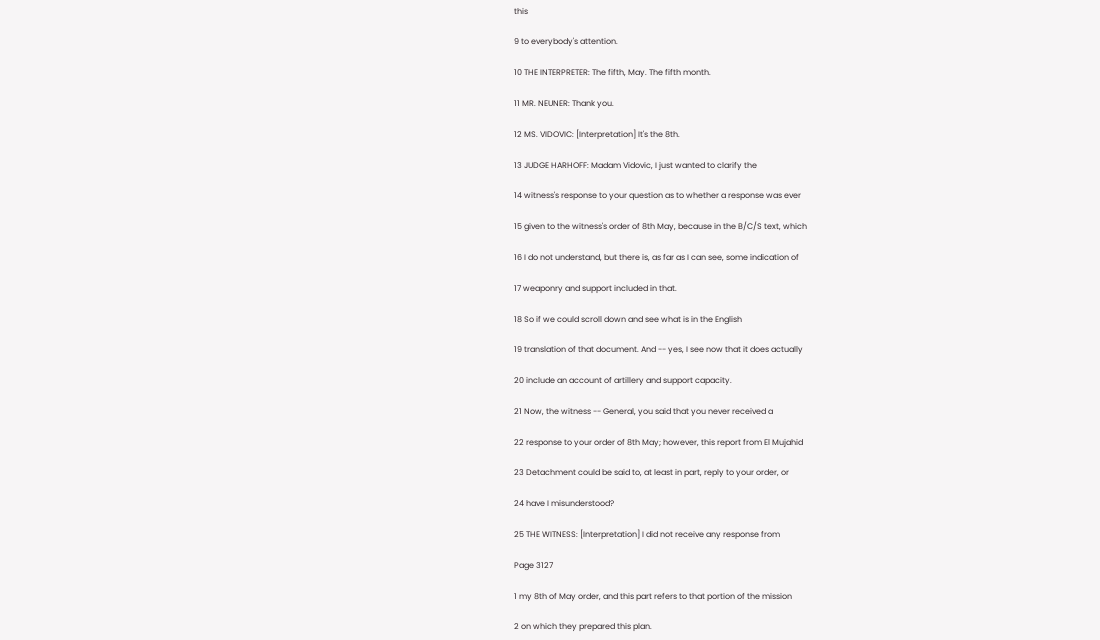this

9 to everybody's attention.

10 THE INTERPRETER: The fifth, May. The fifth month.

11 MR. NEUNER: Thank you.

12 MS. VIDOVIC: [Interpretation] It's the 8th.

13 JUDGE HARHOFF: Madam Vidovic, I just wanted to clarify the

14 witness's response to your question as to whether a response was ever

15 given to the witness's order of 8th May, because in the B/C/S text, which

16 I do not understand, but there is, as far as I can see, some indication of

17 weaponry and support included in that.

18 So if we could scroll down and see what is in the English

19 translation of that document. And -- yes, I see now that it does actually

20 include an account of artillery and support capacity.

21 Now, the witness -- General, you said that you never received a

22 response to your order of 8th May; however, this report from El Mujahid

23 Detachment could be said to, at least in part, reply to your order, or

24 have I misunderstood?

25 THE WITNESS: [Interpretation] I did not receive any response from

Page 3127

1 my 8th of May order, and this part refers to that portion of the mission

2 on which they prepared this plan.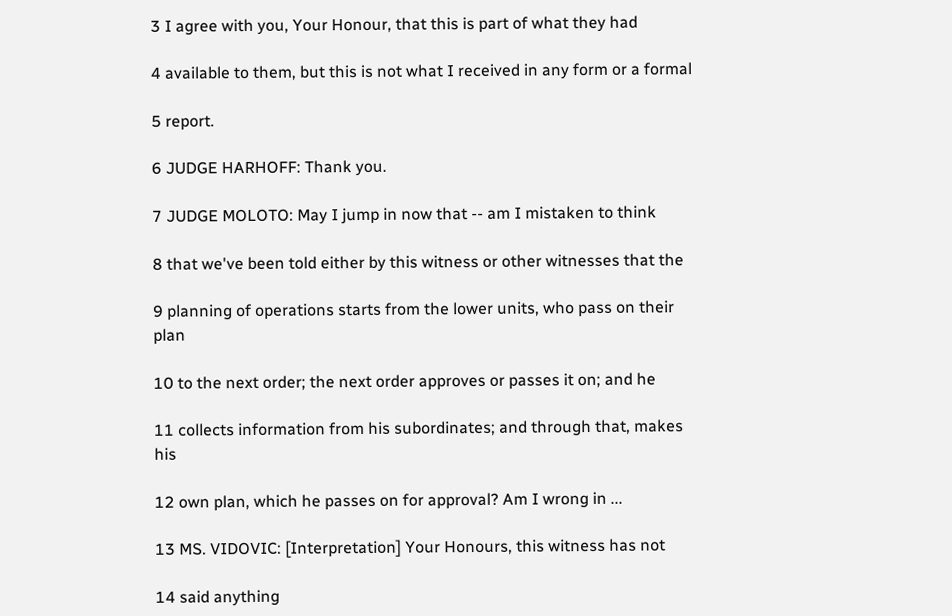3 I agree with you, Your Honour, that this is part of what they had

4 available to them, but this is not what I received in any form or a formal

5 report.

6 JUDGE HARHOFF: Thank you.

7 JUDGE MOLOTO: May I jump in now that -- am I mistaken to think

8 that we've been told either by this witness or other witnesses that the

9 planning of operations starts from the lower units, who pass on their plan

10 to the next order; the next order approves or passes it on; and he

11 collects information from his subordinates; and through that, makes his

12 own plan, which he passes on for approval? Am I wrong in ...

13 MS. VIDOVIC: [Interpretation] Your Honours, this witness has not

14 said anything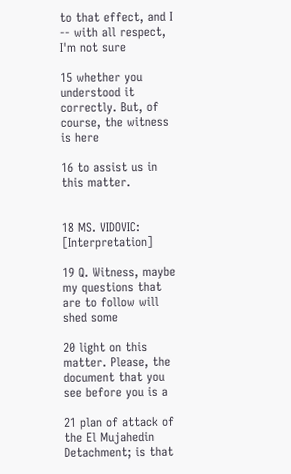to that effect, and I -- with all respect, I'm not sure

15 whether you understood it correctly. But, of course, the witness is here

16 to assist us in this matter.


18 MS. VIDOVIC: [Interpretation]

19 Q. Witness, maybe my questions that are to follow will shed some

20 light on this matter. Please, the document that you see before you is a

21 plan of attack of the El Mujahedin Detachment; is that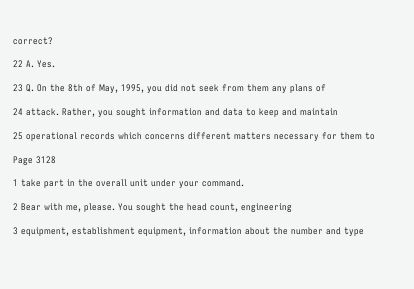correct?

22 A. Yes.

23 Q. On the 8th of May, 1995, you did not seek from them any plans of

24 attack. Rather, you sought information and data to keep and maintain

25 operational records which concerns different matters necessary for them to

Page 3128

1 take part in the overall unit under your command.

2 Bear with me, please. You sought the head count, engineering

3 equipment, establishment equipment, information about the number and type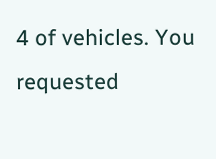4 of vehicles. You requested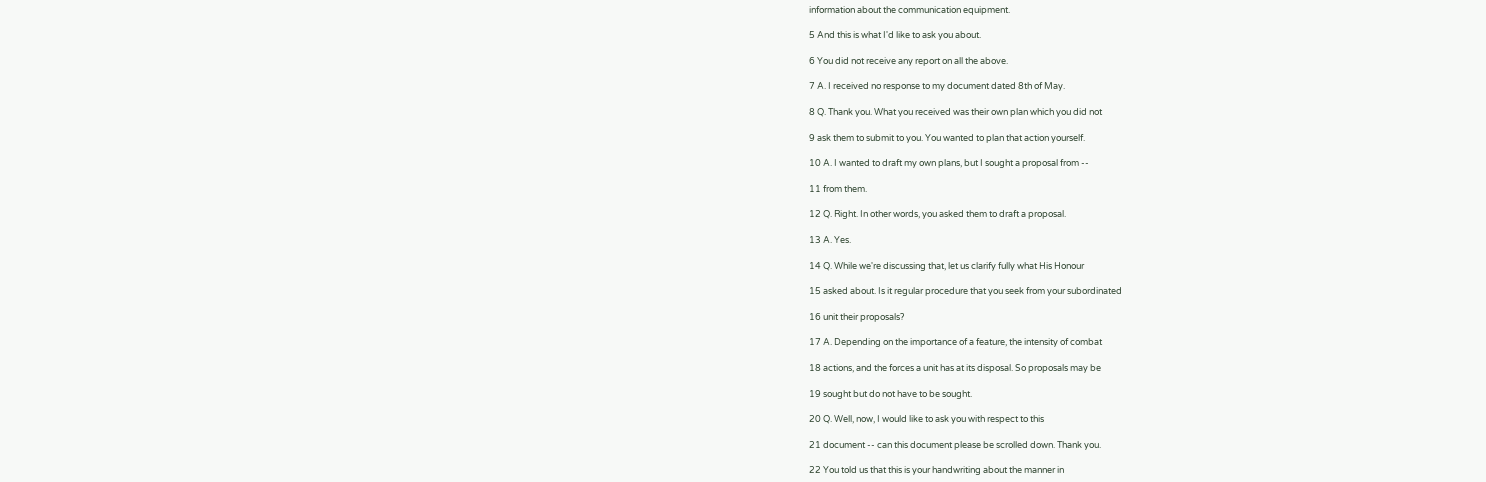information about the communication equipment.

5 And this is what I'd like to ask you about.

6 You did not receive any report on all the above.

7 A. I received no response to my document dated 8th of May.

8 Q. Thank you. What you received was their own plan which you did not

9 ask them to submit to you. You wanted to plan that action yourself.

10 A. I wanted to draft my own plans, but I sought a proposal from --

11 from them.

12 Q. Right. In other words, you asked them to draft a proposal.

13 A. Yes.

14 Q. While we're discussing that, let us clarify fully what His Honour

15 asked about. Is it regular procedure that you seek from your subordinated

16 unit their proposals?

17 A. Depending on the importance of a feature, the intensity of combat

18 actions, and the forces a unit has at its disposal. So proposals may be

19 sought but do not have to be sought.

20 Q. Well, now, I would like to ask you with respect to this

21 document -- can this document please be scrolled down. Thank you.

22 You told us that this is your handwriting about the manner in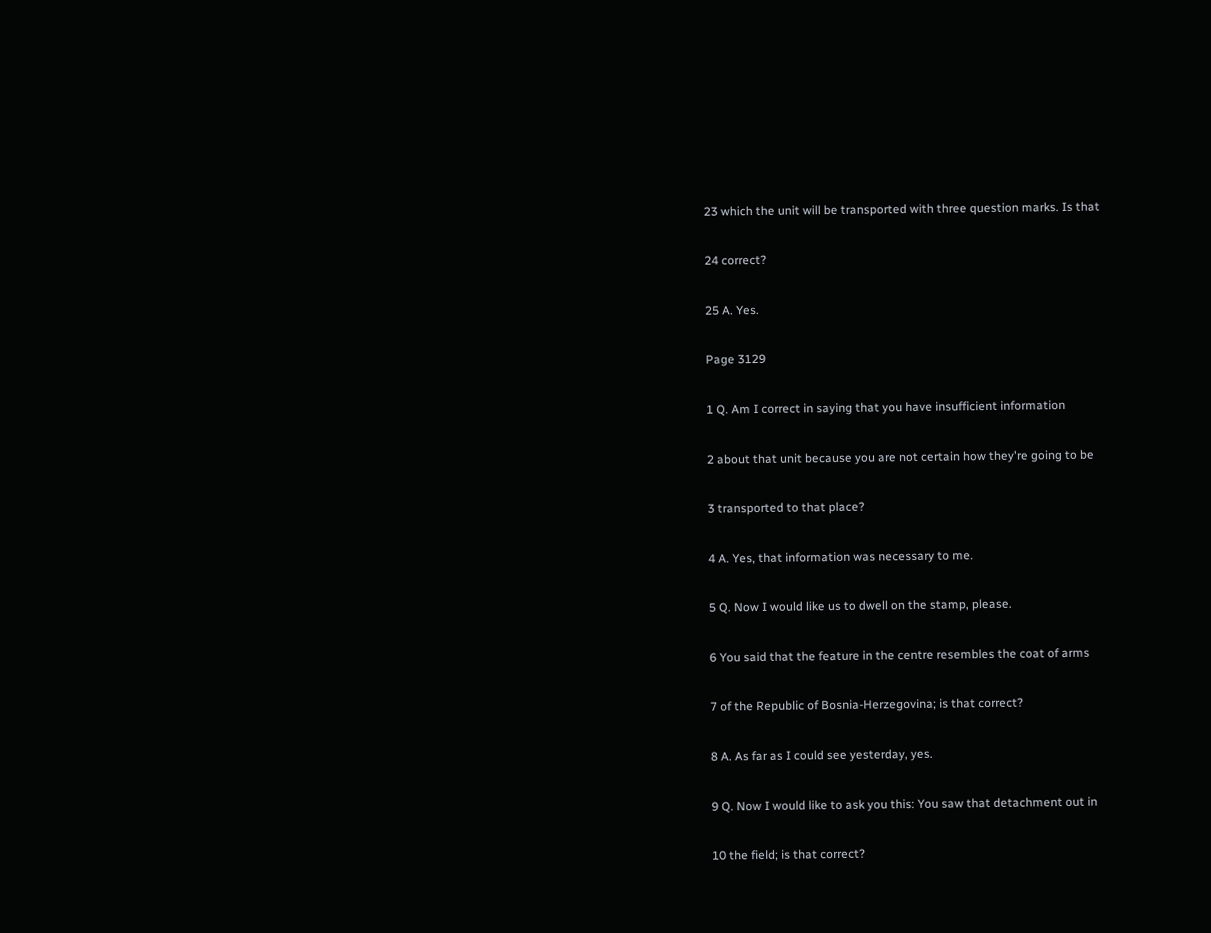23 which the unit will be transported with three question marks. Is that

24 correct?

25 A. Yes.

Page 3129

1 Q. Am I correct in saying that you have insufficient information

2 about that unit because you are not certain how they're going to be

3 transported to that place?

4 A. Yes, that information was necessary to me.

5 Q. Now I would like us to dwell on the stamp, please.

6 You said that the feature in the centre resembles the coat of arms

7 of the Republic of Bosnia-Herzegovina; is that correct?

8 A. As far as I could see yesterday, yes.

9 Q. Now I would like to ask you this: You saw that detachment out in

10 the field; is that correct?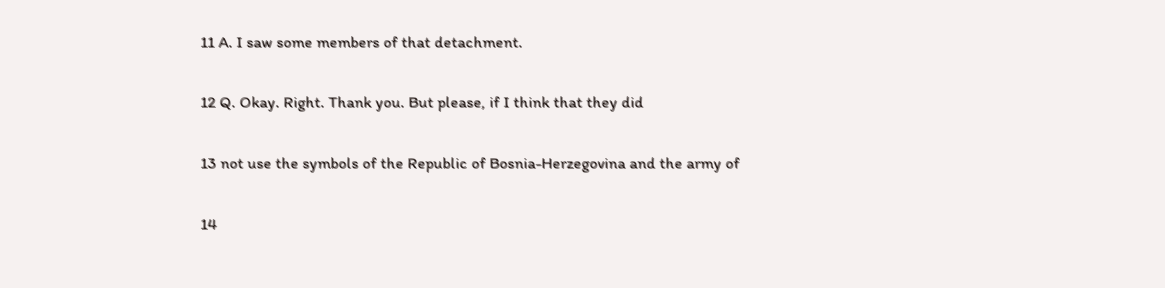11 A. I saw some members of that detachment.

12 Q. Okay. Right. Thank you. But please, if I think that they did

13 not use the symbols of the Republic of Bosnia-Herzegovina and the army of

14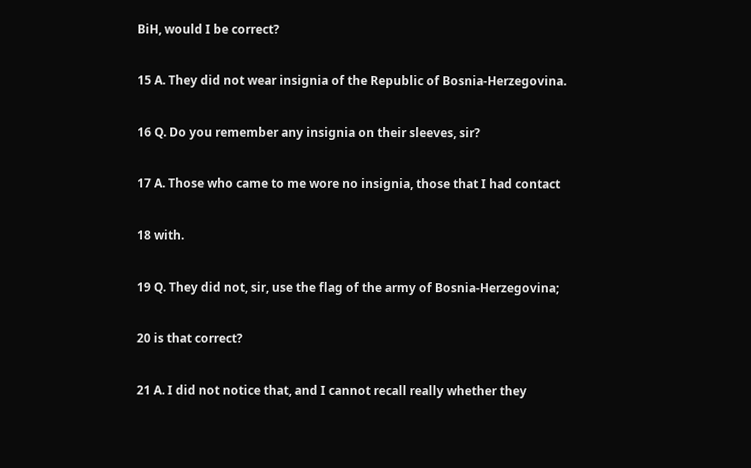BiH, would I be correct?

15 A. They did not wear insignia of the Republic of Bosnia-Herzegovina.

16 Q. Do you remember any insignia on their sleeves, sir?

17 A. Those who came to me wore no insignia, those that I had contact

18 with.

19 Q. They did not, sir, use the flag of the army of Bosnia-Herzegovina;

20 is that correct?

21 A. I did not notice that, and I cannot recall really whether they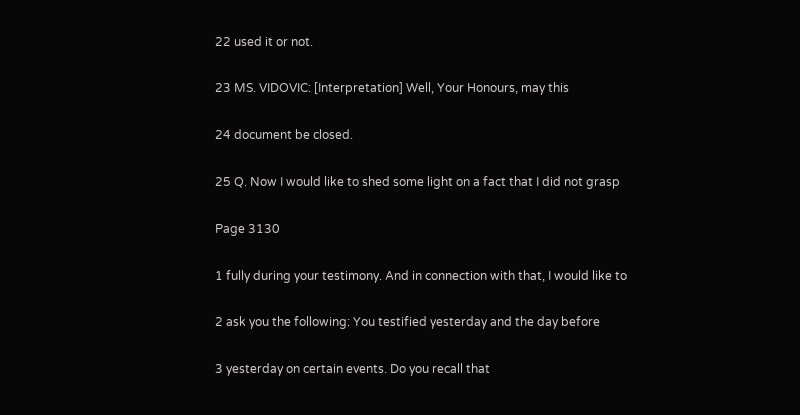22 used it or not.

23 MS. VIDOVIC: [Interpretation] Well, Your Honours, may this

24 document be closed.

25 Q. Now I would like to shed some light on a fact that I did not grasp

Page 3130

1 fully during your testimony. And in connection with that, I would like to

2 ask you the following: You testified yesterday and the day before

3 yesterday on certain events. Do you recall that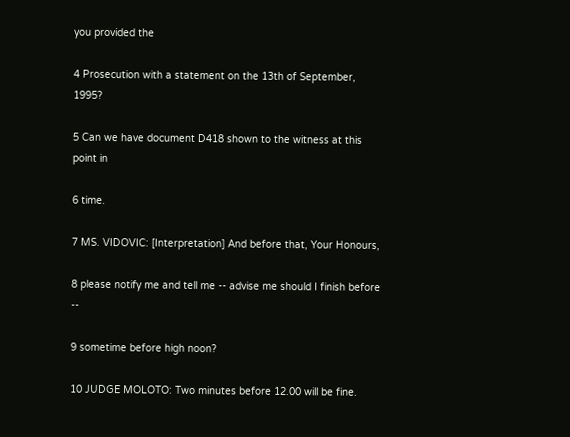you provided the

4 Prosecution with a statement on the 13th of September, 1995?

5 Can we have document D418 shown to the witness at this point in

6 time.

7 MS. VIDOVIC: [Interpretation] And before that, Your Honours,

8 please notify me and tell me -- advise me should I finish before --

9 sometime before high noon?

10 JUDGE MOLOTO: Two minutes before 12.00 will be fine.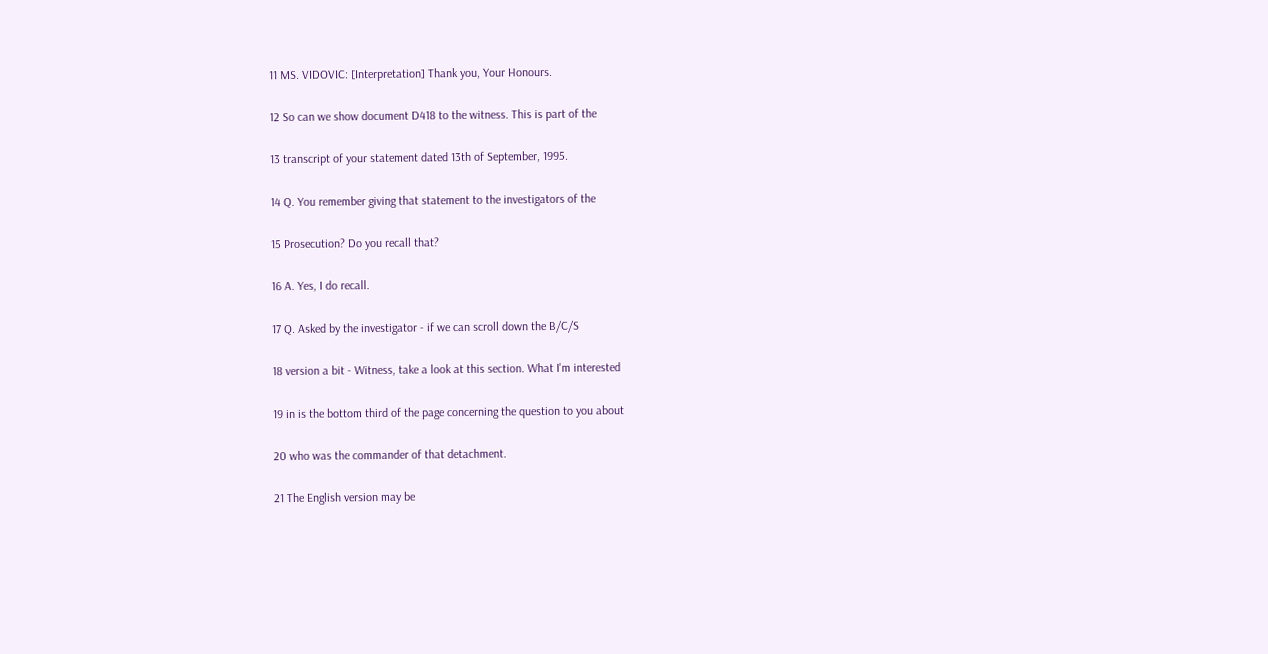11 MS. VIDOVIC: [Interpretation] Thank you, Your Honours.

12 So can we show document D418 to the witness. This is part of the

13 transcript of your statement dated 13th of September, 1995.

14 Q. You remember giving that statement to the investigators of the

15 Prosecution? Do you recall that?

16 A. Yes, I do recall.

17 Q. Asked by the investigator - if we can scroll down the B/C/S

18 version a bit - Witness, take a look at this section. What I'm interested

19 in is the bottom third of the page concerning the question to you about

20 who was the commander of that detachment.

21 The English version may be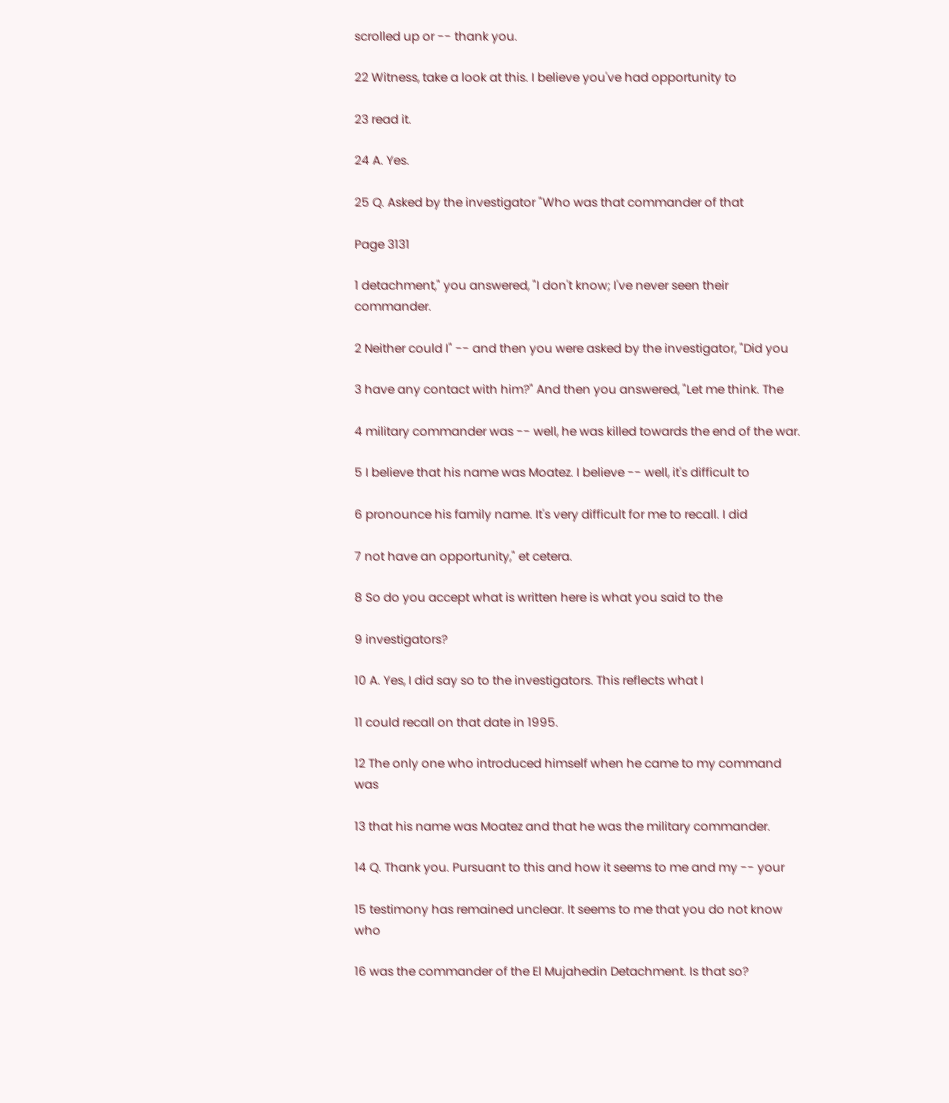scrolled up or -- thank you.

22 Witness, take a look at this. I believe you've had opportunity to

23 read it.

24 A. Yes.

25 Q. Asked by the investigator "Who was that commander of that

Page 3131

1 detachment," you answered, "I don't know; I've never seen their commander.

2 Neither could I" -- and then you were asked by the investigator, "Did you

3 have any contact with him?" And then you answered, "Let me think. The

4 military commander was -- well, he was killed towards the end of the war.

5 I believe that his name was Moatez. I believe -- well, it's difficult to

6 pronounce his family name. It's very difficult for me to recall. I did

7 not have an opportunity," et cetera.

8 So do you accept what is written here is what you said to the

9 investigators?

10 A. Yes, I did say so to the investigators. This reflects what I

11 could recall on that date in 1995.

12 The only one who introduced himself when he came to my command was

13 that his name was Moatez and that he was the military commander.

14 Q. Thank you. Pursuant to this and how it seems to me and my -- your

15 testimony has remained unclear. It seems to me that you do not know who

16 was the commander of the El Mujahedin Detachment. Is that so?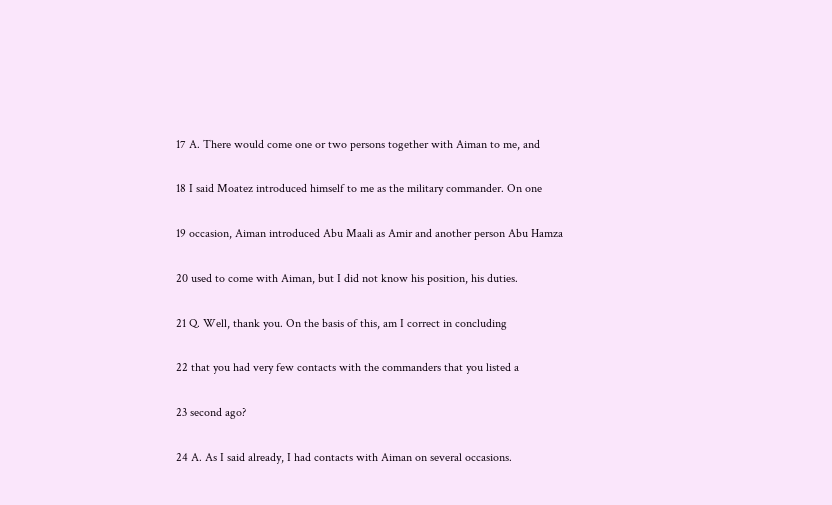17 A. There would come one or two persons together with Aiman to me, and

18 I said Moatez introduced himself to me as the military commander. On one

19 occasion, Aiman introduced Abu Maali as Amir and another person Abu Hamza

20 used to come with Aiman, but I did not know his position, his duties.

21 Q. Well, thank you. On the basis of this, am I correct in concluding

22 that you had very few contacts with the commanders that you listed a

23 second ago?

24 A. As I said already, I had contacts with Aiman on several occasions.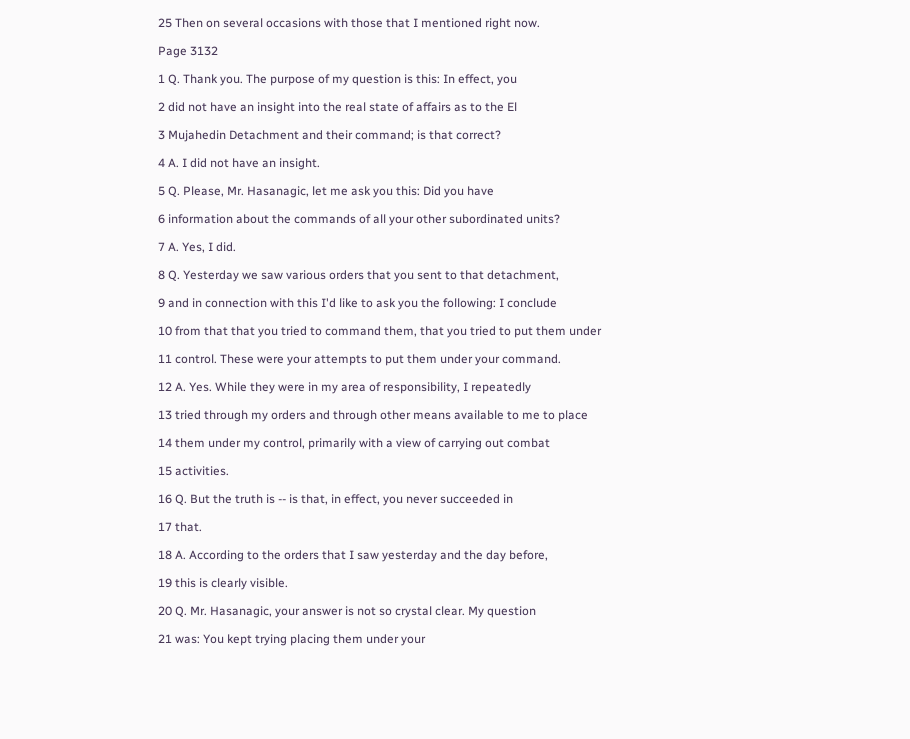25 Then on several occasions with those that I mentioned right now.

Page 3132

1 Q. Thank you. The purpose of my question is this: In effect, you

2 did not have an insight into the real state of affairs as to the El

3 Mujahedin Detachment and their command; is that correct?

4 A. I did not have an insight.

5 Q. Please, Mr. Hasanagic, let me ask you this: Did you have

6 information about the commands of all your other subordinated units?

7 A. Yes, I did.

8 Q. Yesterday we saw various orders that you sent to that detachment,

9 and in connection with this I'd like to ask you the following: I conclude

10 from that that you tried to command them, that you tried to put them under

11 control. These were your attempts to put them under your command.

12 A. Yes. While they were in my area of responsibility, I repeatedly

13 tried through my orders and through other means available to me to place

14 them under my control, primarily with a view of carrying out combat

15 activities.

16 Q. But the truth is -- is that, in effect, you never succeeded in

17 that.

18 A. According to the orders that I saw yesterday and the day before,

19 this is clearly visible.

20 Q. Mr. Hasanagic, your answer is not so crystal clear. My question

21 was: You kept trying placing them under your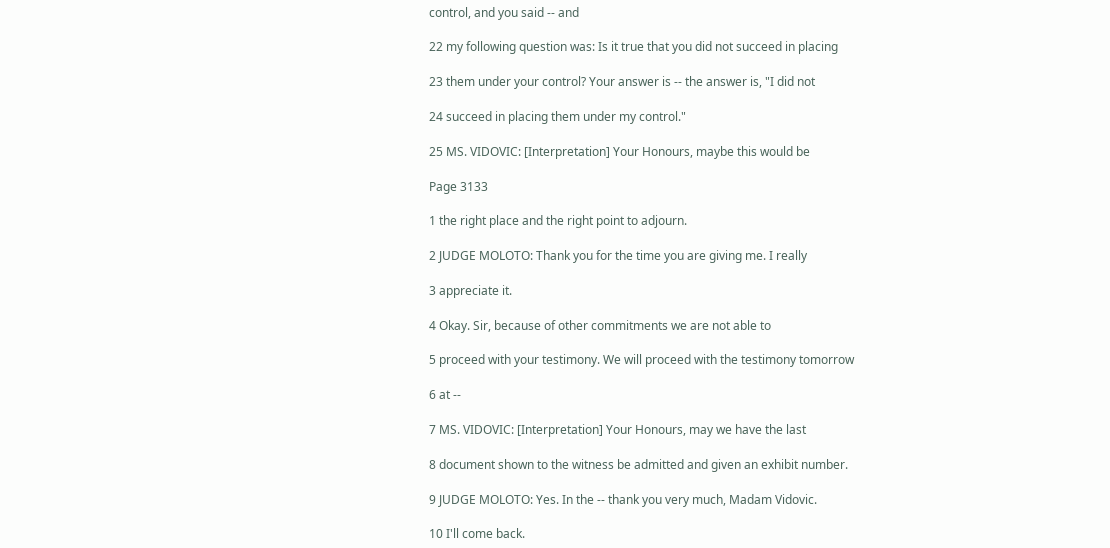control, and you said -- and

22 my following question was: Is it true that you did not succeed in placing

23 them under your control? Your answer is -- the answer is, "I did not

24 succeed in placing them under my control."

25 MS. VIDOVIC: [Interpretation] Your Honours, maybe this would be

Page 3133

1 the right place and the right point to adjourn.

2 JUDGE MOLOTO: Thank you for the time you are giving me. I really

3 appreciate it.

4 Okay. Sir, because of other commitments we are not able to

5 proceed with your testimony. We will proceed with the testimony tomorrow

6 at --

7 MS. VIDOVIC: [Interpretation] Your Honours, may we have the last

8 document shown to the witness be admitted and given an exhibit number.

9 JUDGE MOLOTO: Yes. In the -- thank you very much, Madam Vidovic.

10 I'll come back.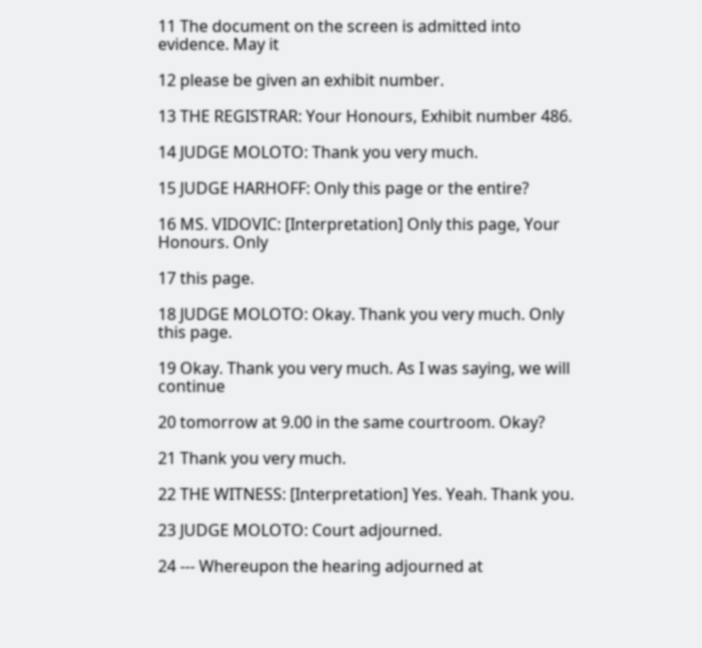11 The document on the screen is admitted into evidence. May it

12 please be given an exhibit number.

13 THE REGISTRAR: Your Honours, Exhibit number 486.

14 JUDGE MOLOTO: Thank you very much.

15 JUDGE HARHOFF: Only this page or the entire?

16 MS. VIDOVIC: [Interpretation] Only this page, Your Honours. Only

17 this page.

18 JUDGE MOLOTO: Okay. Thank you very much. Only this page.

19 Okay. Thank you very much. As I was saying, we will continue

20 tomorrow at 9.00 in the same courtroom. Okay?

21 Thank you very much.

22 THE WITNESS: [Interpretation] Yes. Yeah. Thank you.

23 JUDGE MOLOTO: Court adjourned.

24 --- Whereupon the hearing adjourned at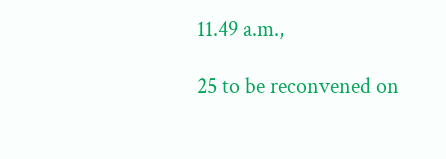11.49 a.m.,

25 to be reconvened on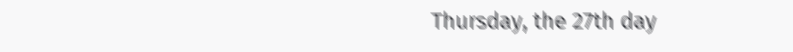Thursday, the 27th day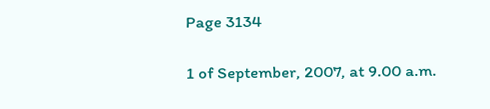Page 3134

1 of September, 2007, at 9.00 a.m.